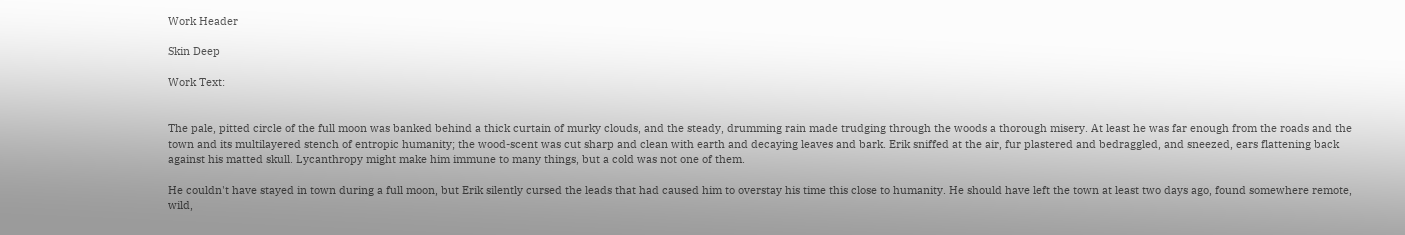Work Header

Skin Deep

Work Text:


The pale, pitted circle of the full moon was banked behind a thick curtain of murky clouds, and the steady, drumming rain made trudging through the woods a thorough misery. At least he was far enough from the roads and the town and its multilayered stench of entropic humanity; the wood-scent was cut sharp and clean with earth and decaying leaves and bark. Erik sniffed at the air, fur plastered and bedraggled, and sneezed, ears flattening back against his matted skull. Lycanthropy might make him immune to many things, but a cold was not one of them.

He couldn't have stayed in town during a full moon, but Erik silently cursed the leads that had caused him to overstay his time this close to humanity. He should have left the town at least two days ago, found somewhere remote, wild,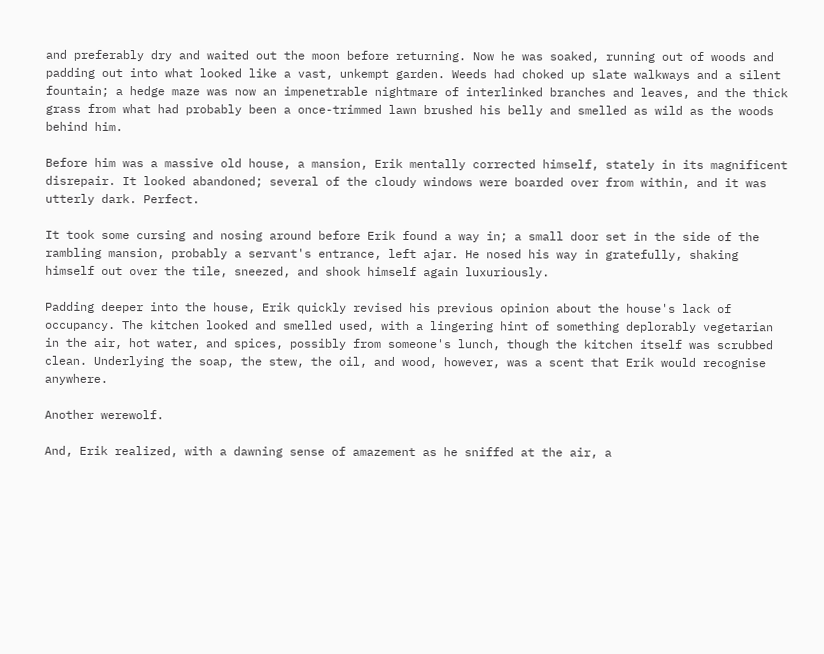and preferably dry and waited out the moon before returning. Now he was soaked, running out of woods and padding out into what looked like a vast, unkempt garden. Weeds had choked up slate walkways and a silent fountain; a hedge maze was now an impenetrable nightmare of interlinked branches and leaves, and the thick grass from what had probably been a once-trimmed lawn brushed his belly and smelled as wild as the woods behind him.

Before him was a massive old house, a mansion, Erik mentally corrected himself, stately in its magnificent disrepair. It looked abandoned; several of the cloudy windows were boarded over from within, and it was utterly dark. Perfect.

It took some cursing and nosing around before Erik found a way in; a small door set in the side of the rambling mansion, probably a servant's entrance, left ajar. He nosed his way in gratefully, shaking himself out over the tile, sneezed, and shook himself again luxuriously.

Padding deeper into the house, Erik quickly revised his previous opinion about the house's lack of occupancy. The kitchen looked and smelled used, with a lingering hint of something deplorably vegetarian in the air, hot water, and spices, possibly from someone's lunch, though the kitchen itself was scrubbed clean. Underlying the soap, the stew, the oil, and wood, however, was a scent that Erik would recognise anywhere.

Another werewolf.

And, Erik realized, with a dawning sense of amazement as he sniffed at the air, a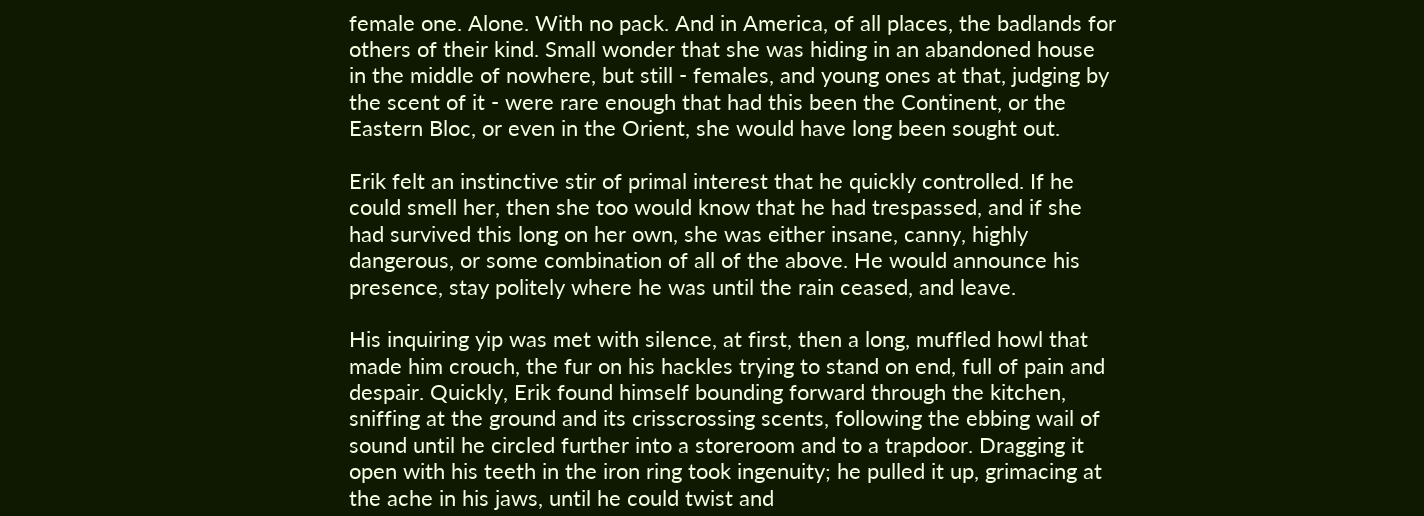female one. Alone. With no pack. And in America, of all places, the badlands for others of their kind. Small wonder that she was hiding in an abandoned house in the middle of nowhere, but still - females, and young ones at that, judging by the scent of it - were rare enough that had this been the Continent, or the Eastern Bloc, or even in the Orient, she would have long been sought out.

Erik felt an instinctive stir of primal interest that he quickly controlled. If he could smell her, then she too would know that he had trespassed, and if she had survived this long on her own, she was either insane, canny, highly dangerous, or some combination of all of the above. He would announce his presence, stay politely where he was until the rain ceased, and leave.

His inquiring yip was met with silence, at first, then a long, muffled howl that made him crouch, the fur on his hackles trying to stand on end, full of pain and despair. Quickly, Erik found himself bounding forward through the kitchen, sniffing at the ground and its crisscrossing scents, following the ebbing wail of sound until he circled further into a storeroom and to a trapdoor. Dragging it open with his teeth in the iron ring took ingenuity; he pulled it up, grimacing at the ache in his jaws, until he could twist and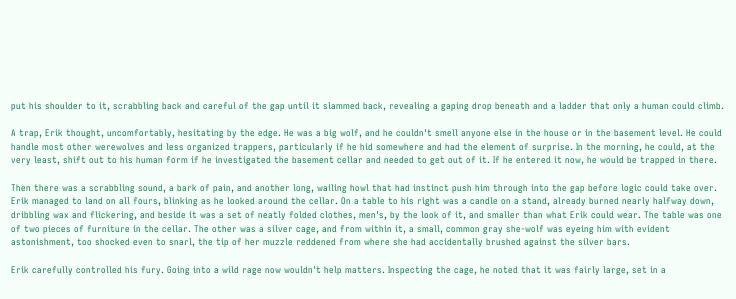put his shoulder to it, scrabbling back and careful of the gap until it slammed back, revealing a gaping drop beneath and a ladder that only a human could climb.

A trap, Erik thought, uncomfortably, hesitating by the edge. He was a big wolf, and he couldn't smell anyone else in the house or in the basement level. He could handle most other werewolves and less organized trappers, particularly if he hid somewhere and had the element of surprise. In the morning, he could, at the very least, shift out to his human form if he investigated the basement cellar and needed to get out of it. If he entered it now, he would be trapped in there.

Then there was a scrabbling sound, a bark of pain, and another long, wailing howl that had instinct push him through into the gap before logic could take over. Erik managed to land on all fours, blinking as he looked around the cellar. On a table to his right was a candle on a stand, already burned nearly halfway down, dribbling wax and flickering, and beside it was a set of neatly folded clothes, men's, by the look of it, and smaller than what Erik could wear. The table was one of two pieces of furniture in the cellar. The other was a silver cage, and from within it, a small, common gray she-wolf was eyeing him with evident astonishment, too shocked even to snarl, the tip of her muzzle reddened from where she had accidentally brushed against the silver bars.

Erik carefully controlled his fury. Going into a wild rage now wouldn't help matters. Inspecting the cage, he noted that it was fairly large, set in a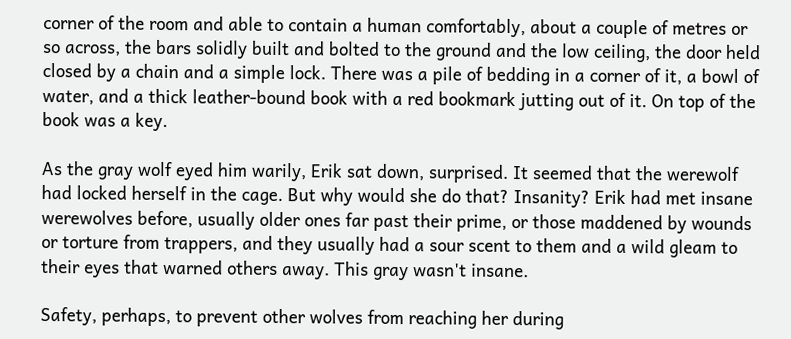corner of the room and able to contain a human comfortably, about a couple of metres or so across, the bars solidly built and bolted to the ground and the low ceiling, the door held closed by a chain and a simple lock. There was a pile of bedding in a corner of it, a bowl of water, and a thick leather-bound book with a red bookmark jutting out of it. On top of the book was a key.

As the gray wolf eyed him warily, Erik sat down, surprised. It seemed that the werewolf had locked herself in the cage. But why would she do that? Insanity? Erik had met insane werewolves before, usually older ones far past their prime, or those maddened by wounds or torture from trappers, and they usually had a sour scent to them and a wild gleam to their eyes that warned others away. This gray wasn't insane.

Safety, perhaps, to prevent other wolves from reaching her during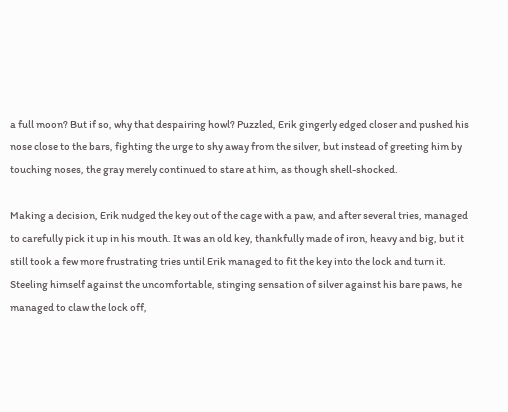a full moon? But if so, why that despairing howl? Puzzled, Erik gingerly edged closer and pushed his nose close to the bars, fighting the urge to shy away from the silver, but instead of greeting him by touching noses, the gray merely continued to stare at him, as though shell-shocked.

Making a decision, Erik nudged the key out of the cage with a paw, and after several tries, managed to carefully pick it up in his mouth. It was an old key, thankfully made of iron, heavy and big, but it still took a few more frustrating tries until Erik managed to fit the key into the lock and turn it. Steeling himself against the uncomfortable, stinging sensation of silver against his bare paws, he managed to claw the lock off,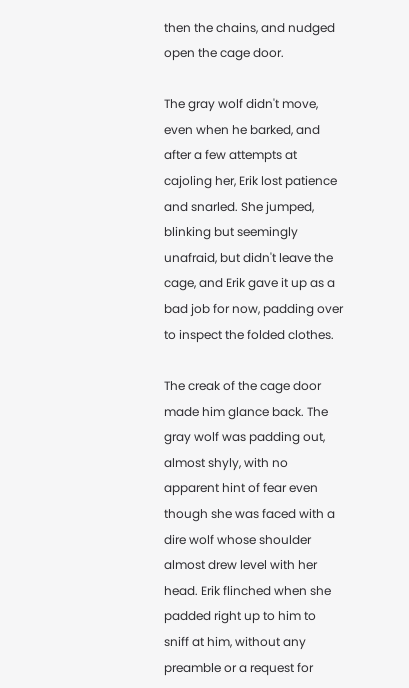then the chains, and nudged open the cage door.

The gray wolf didn't move, even when he barked, and after a few attempts at cajoling her, Erik lost patience and snarled. She jumped, blinking but seemingly unafraid, but didn't leave the cage, and Erik gave it up as a bad job for now, padding over to inspect the folded clothes.

The creak of the cage door made him glance back. The gray wolf was padding out, almost shyly, with no apparent hint of fear even though she was faced with a dire wolf whose shoulder almost drew level with her head. Erik flinched when she padded right up to him to sniff at him, without any preamble or a request for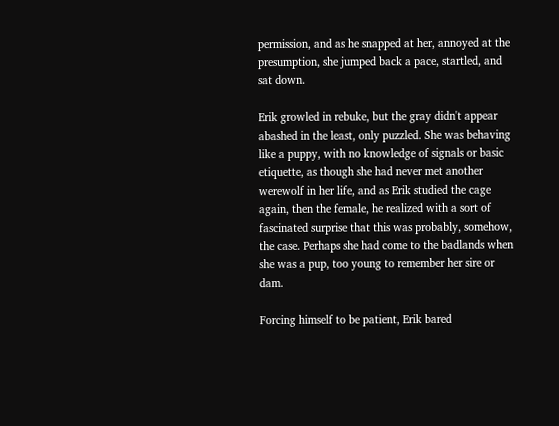permission, and as he snapped at her, annoyed at the presumption, she jumped back a pace, startled, and sat down.

Erik growled in rebuke, but the gray didn't appear abashed in the least, only puzzled. She was behaving like a puppy, with no knowledge of signals or basic etiquette, as though she had never met another werewolf in her life, and as Erik studied the cage again, then the female, he realized with a sort of fascinated surprise that this was probably, somehow, the case. Perhaps she had come to the badlands when she was a pup, too young to remember her sire or dam.

Forcing himself to be patient, Erik bared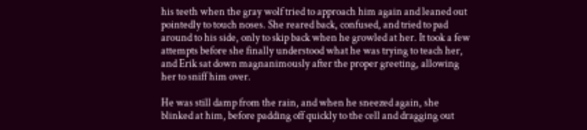his teeth when the gray wolf tried to approach him again and leaned out pointedly to touch noses. She reared back, confused, and tried to pad around to his side, only to skip back when he growled at her. It took a few attempts before she finally understood what he was trying to teach her, and Erik sat down magnanimously after the proper greeting, allowing her to sniff him over.

He was still damp from the rain, and when he sneezed again, she blinked at him, before padding off quickly to the cell and dragging out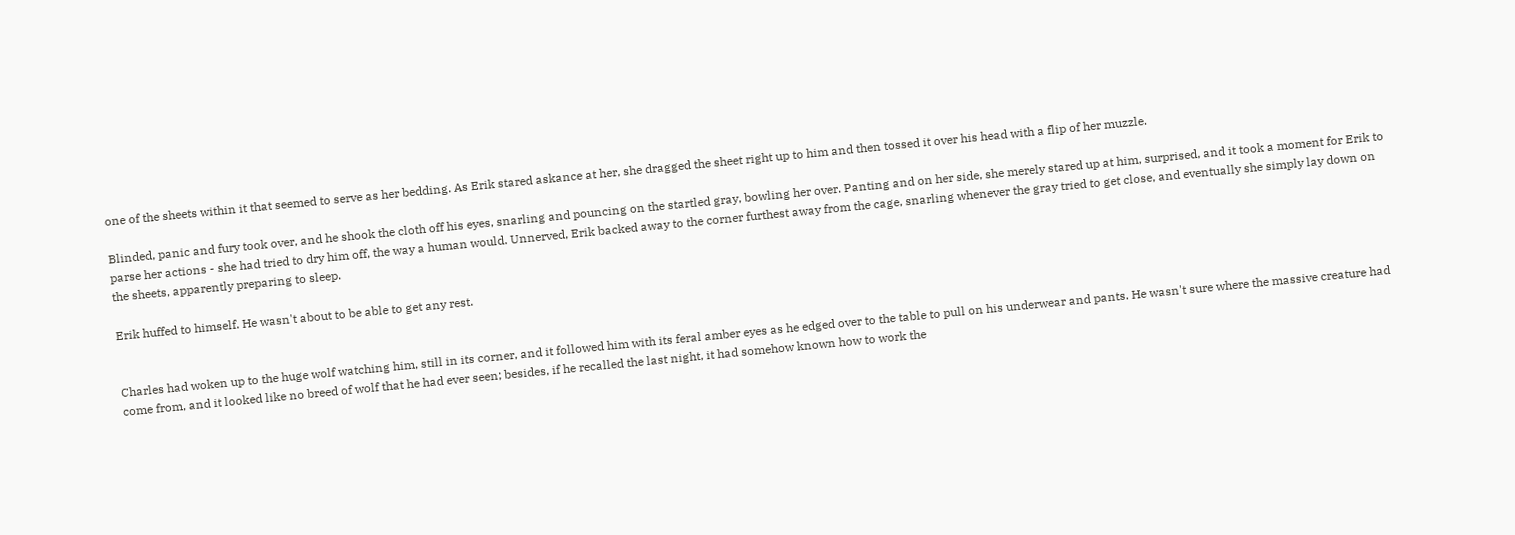one of the sheets within it that seemed to serve as her bedding. As Erik stared askance at her, she dragged the sheet right up to him and then tossed it over his head with a flip of her muzzle.

Blinded, panic and fury took over, and he shook the cloth off his eyes, snarling and pouncing on the startled gray, bowling her over. Panting and on her side, she merely stared up at him, surprised, and it took a moment for Erik to parse her actions - she had tried to dry him off, the way a human would. Unnerved, Erik backed away to the corner furthest away from the cage, snarling whenever the gray tried to get close, and eventually she simply lay down on the sheets, apparently preparing to sleep.

Erik huffed to himself. He wasn't about to be able to get any rest.


Charles had woken up to the huge wolf watching him, still in its corner, and it followed him with its feral amber eyes as he edged over to the table to pull on his underwear and pants. He wasn't sure where the massive creature had come from, and it looked like no breed of wolf that he had ever seen; besides, if he recalled the last night, it had somehow known how to work the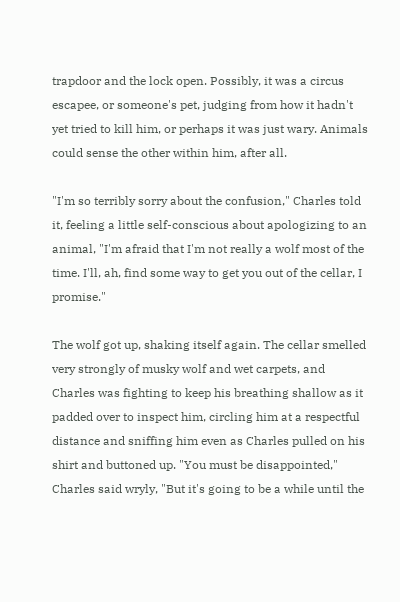trapdoor and the lock open. Possibly, it was a circus escapee, or someone's pet, judging from how it hadn't yet tried to kill him, or perhaps it was just wary. Animals could sense the other within him, after all.

"I'm so terribly sorry about the confusion," Charles told it, feeling a little self-conscious about apologizing to an animal, "I'm afraid that I'm not really a wolf most of the time. I'll, ah, find some way to get you out of the cellar, I promise."

The wolf got up, shaking itself again. The cellar smelled very strongly of musky wolf and wet carpets, and Charles was fighting to keep his breathing shallow as it padded over to inspect him, circling him at a respectful distance and sniffing him even as Charles pulled on his shirt and buttoned up. "You must be disappointed," Charles said wryly, "But it's going to be a while until the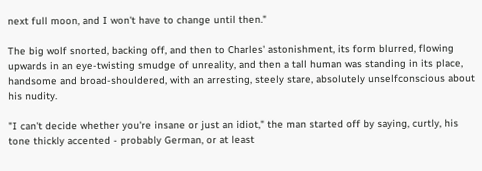next full moon, and I won't have to change until then."

The big wolf snorted, backing off, and then to Charles' astonishment, its form blurred, flowing upwards in an eye-twisting smudge of unreality, and then a tall human was standing in its place, handsome and broad-shouldered, with an arresting, steely stare, absolutely unselfconscious about his nudity.

"I can't decide whether you're insane or just an idiot," the man started off by saying, curtly, his tone thickly accented - probably German, or at least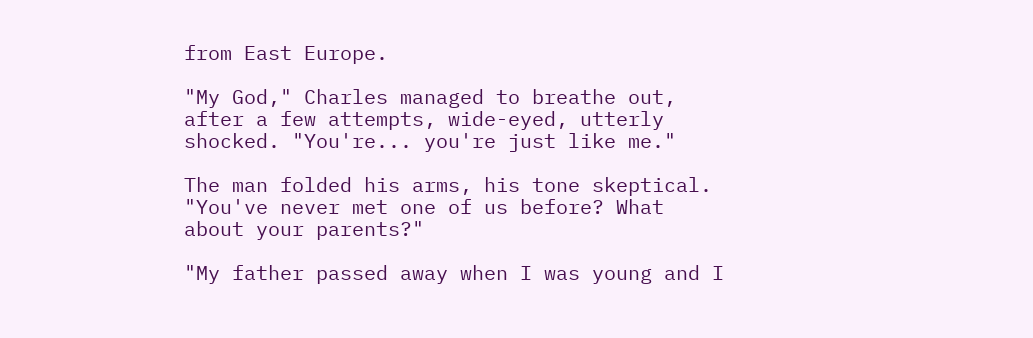from East Europe.

"My God," Charles managed to breathe out, after a few attempts, wide-eyed, utterly shocked. "You're... you're just like me."

The man folded his arms, his tone skeptical. "You've never met one of us before? What about your parents?"

"My father passed away when I was young and I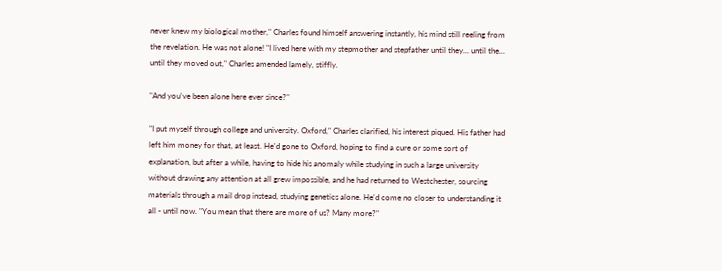never knew my biological mother," Charles found himself answering instantly, his mind still reeling from the revelation. He was not alone! "I lived here with my stepmother and stepfather until they... until the... until they moved out," Charles amended lamely, stiffly.

"And you've been alone here ever since?"

"I put myself through college and university. Oxford," Charles clarified, his interest piqued. His father had left him money for that, at least. He'd gone to Oxford, hoping to find a cure or some sort of explanation, but after a while, having to hide his anomaly while studying in such a large university without drawing any attention at all grew impossible, and he had returned to Westchester, sourcing materials through a mail drop instead, studying genetics alone. He'd come no closer to understanding it all - until now. "You mean that there are more of us? Many more?"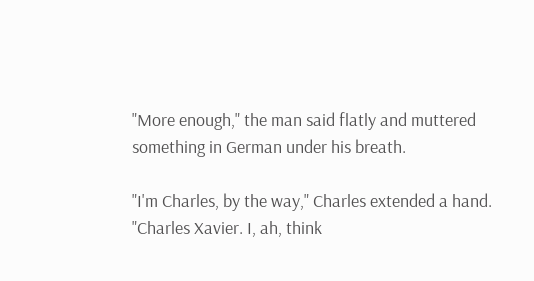"More enough," the man said flatly and muttered something in German under his breath.

"I'm Charles, by the way," Charles extended a hand. "Charles Xavier. I, ah, think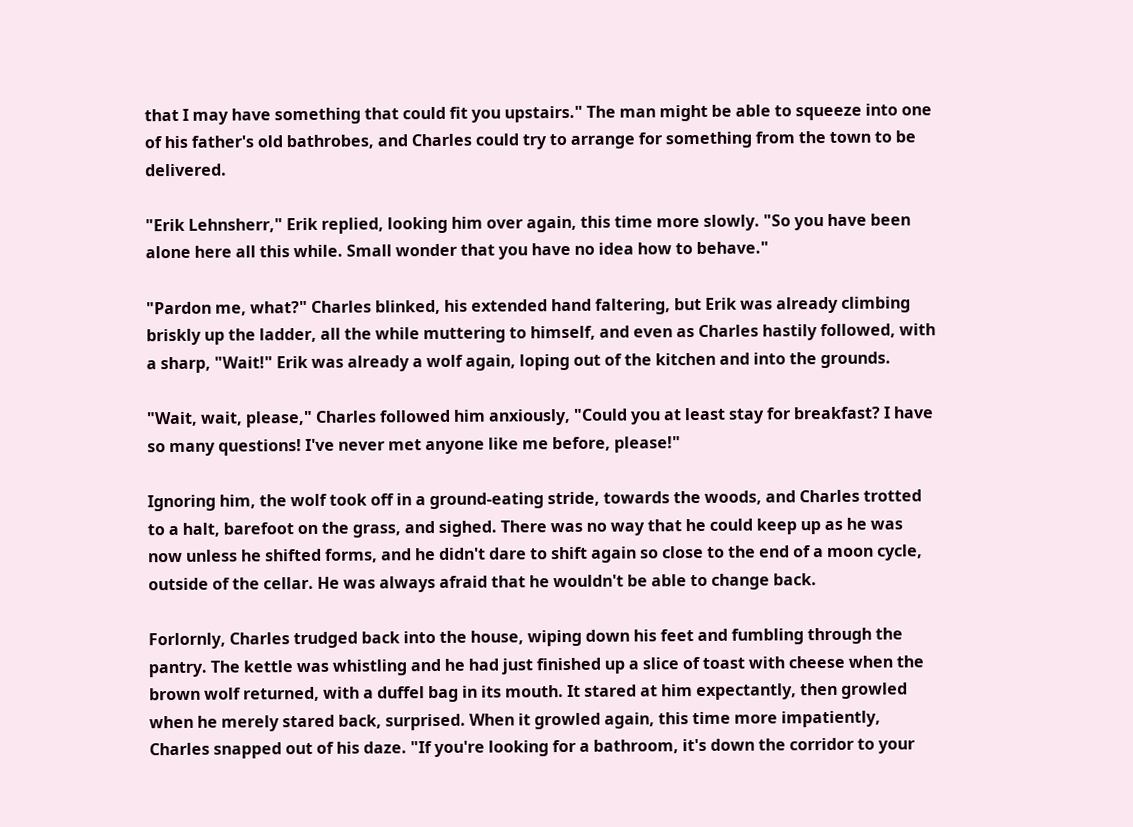that I may have something that could fit you upstairs." The man might be able to squeeze into one of his father's old bathrobes, and Charles could try to arrange for something from the town to be delivered.

"Erik Lehnsherr," Erik replied, looking him over again, this time more slowly. "So you have been alone here all this while. Small wonder that you have no idea how to behave."

"Pardon me, what?" Charles blinked, his extended hand faltering, but Erik was already climbing briskly up the ladder, all the while muttering to himself, and even as Charles hastily followed, with a sharp, "Wait!" Erik was already a wolf again, loping out of the kitchen and into the grounds.

"Wait, wait, please," Charles followed him anxiously, "Could you at least stay for breakfast? I have so many questions! I've never met anyone like me before, please!"

Ignoring him, the wolf took off in a ground-eating stride, towards the woods, and Charles trotted to a halt, barefoot on the grass, and sighed. There was no way that he could keep up as he was now unless he shifted forms, and he didn't dare to shift again so close to the end of a moon cycle, outside of the cellar. He was always afraid that he wouldn't be able to change back.

Forlornly, Charles trudged back into the house, wiping down his feet and fumbling through the pantry. The kettle was whistling and he had just finished up a slice of toast with cheese when the brown wolf returned, with a duffel bag in its mouth. It stared at him expectantly, then growled when he merely stared back, surprised. When it growled again, this time more impatiently, Charles snapped out of his daze. "If you're looking for a bathroom, it's down the corridor to your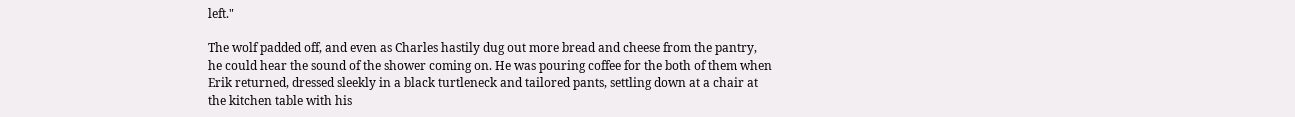left."

The wolf padded off, and even as Charles hastily dug out more bread and cheese from the pantry, he could hear the sound of the shower coming on. He was pouring coffee for the both of them when Erik returned, dressed sleekly in a black turtleneck and tailored pants, settling down at a chair at the kitchen table with his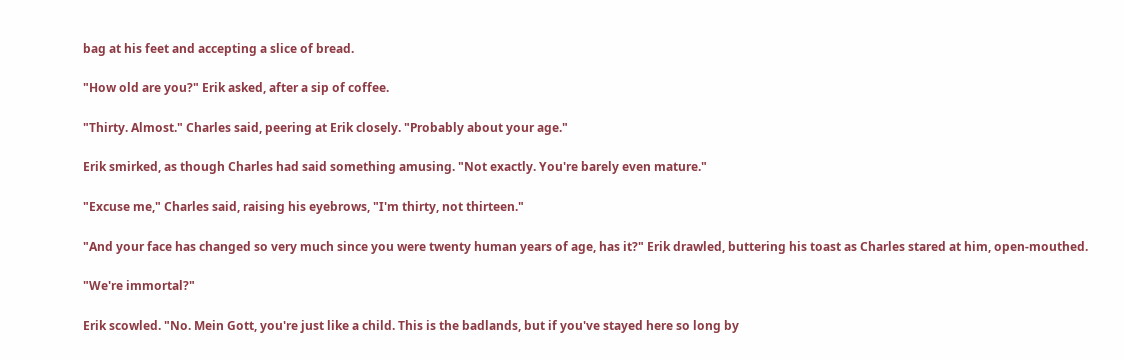bag at his feet and accepting a slice of bread.

"How old are you?" Erik asked, after a sip of coffee.

"Thirty. Almost." Charles said, peering at Erik closely. "Probably about your age."

Erik smirked, as though Charles had said something amusing. "Not exactly. You're barely even mature."

"Excuse me," Charles said, raising his eyebrows, "I'm thirty, not thirteen."

"And your face has changed so very much since you were twenty human years of age, has it?" Erik drawled, buttering his toast as Charles stared at him, open-mouthed.

"We're immortal?"

Erik scowled. "No. Mein Gott, you're just like a child. This is the badlands, but if you've stayed here so long by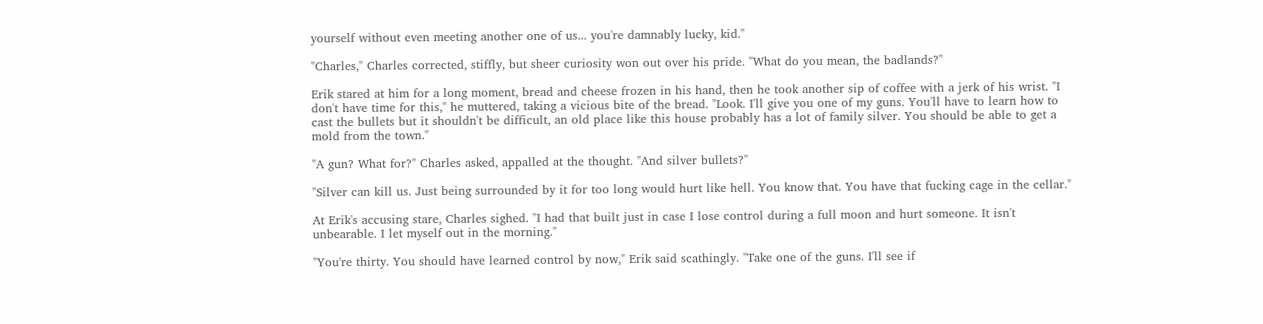yourself without even meeting another one of us... you're damnably lucky, kid."

"Charles," Charles corrected, stiffly, but sheer curiosity won out over his pride. "What do you mean, the badlands?"

Erik stared at him for a long moment, bread and cheese frozen in his hand, then he took another sip of coffee with a jerk of his wrist. "I don't have time for this," he muttered, taking a vicious bite of the bread. "Look. I'll give you one of my guns. You'll have to learn how to cast the bullets but it shouldn't be difficult, an old place like this house probably has a lot of family silver. You should be able to get a mold from the town."

"A gun? What for?" Charles asked, appalled at the thought. "And silver bullets?"

"Silver can kill us. Just being surrounded by it for too long would hurt like hell. You know that. You have that fucking cage in the cellar."

At Erik's accusing stare, Charles sighed. "I had that built just in case I lose control during a full moon and hurt someone. It isn't unbearable. I let myself out in the morning."

"You're thirty. You should have learned control by now," Erik said scathingly. "Take one of the guns. I'll see if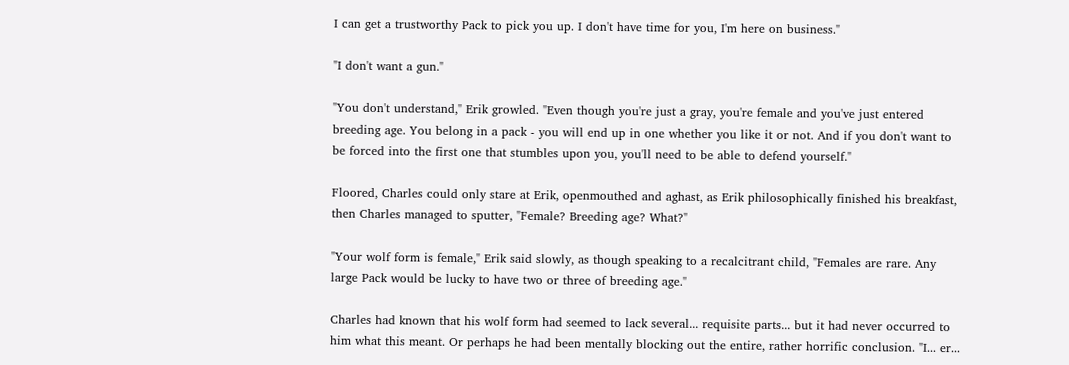I can get a trustworthy Pack to pick you up. I don't have time for you, I'm here on business."

"I don't want a gun."

"You don't understand," Erik growled. "Even though you're just a gray, you're female and you've just entered breeding age. You belong in a pack - you will end up in one whether you like it or not. And if you don't want to be forced into the first one that stumbles upon you, you'll need to be able to defend yourself."

Floored, Charles could only stare at Erik, openmouthed and aghast, as Erik philosophically finished his breakfast, then Charles managed to sputter, "Female? Breeding age? What?"

"Your wolf form is female," Erik said slowly, as though speaking to a recalcitrant child, "Females are rare. Any large Pack would be lucky to have two or three of breeding age."

Charles had known that his wolf form had seemed to lack several... requisite parts... but it had never occurred to him what this meant. Or perhaps he had been mentally blocking out the entire, rather horrific conclusion. "I... er...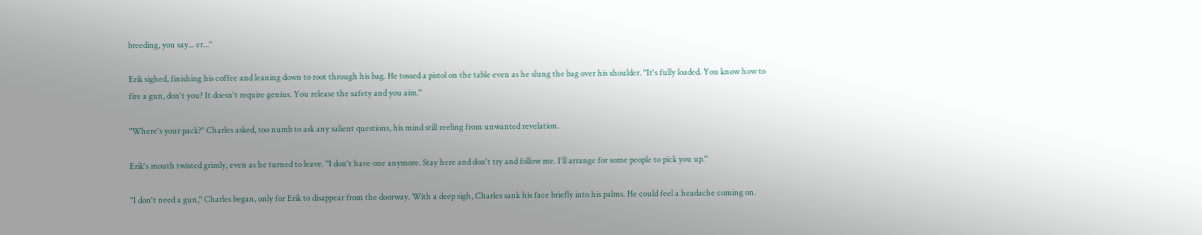breeding, you say... er..."

Erik sighed, finishing his coffee and leaning down to root through his bag. He tossed a pistol on the table even as he slung the bag over his shoulder. "It's fully loaded. You know how to fire a gun, don't you? It doesn't require genius. You release the safety and you aim."

"Where's your pack?" Charles asked, too numb to ask any salient questions, his mind still reeling from unwanted revelation.

Erik's mouth twisted grimly, even as he turned to leave. "I don't have one anymore. Stay here and don't try and follow me. I'll arrange for some people to pick you up."

"I don't need a gun," Charles began, only for Erik to disappear from the doorway. With a deep sigh, Charles sank his face briefly into his palms. He could feel a headache coming on.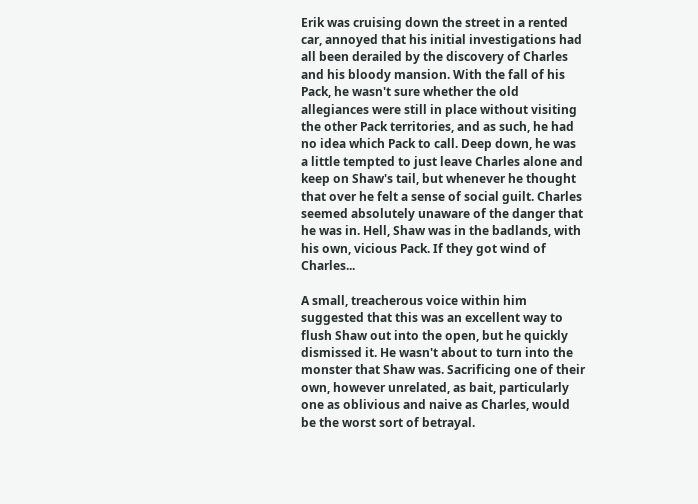Erik was cruising down the street in a rented car, annoyed that his initial investigations had all been derailed by the discovery of Charles and his bloody mansion. With the fall of his Pack, he wasn't sure whether the old allegiances were still in place without visiting the other Pack territories, and as such, he had no idea which Pack to call. Deep down, he was a little tempted to just leave Charles alone and keep on Shaw's tail, but whenever he thought that over he felt a sense of social guilt. Charles seemed absolutely unaware of the danger that he was in. Hell, Shaw was in the badlands, with his own, vicious Pack. If they got wind of Charles...

A small, treacherous voice within him suggested that this was an excellent way to flush Shaw out into the open, but he quickly dismissed it. He wasn't about to turn into the monster that Shaw was. Sacrificing one of their own, however unrelated, as bait, particularly one as oblivious and naive as Charles, would be the worst sort of betrayal.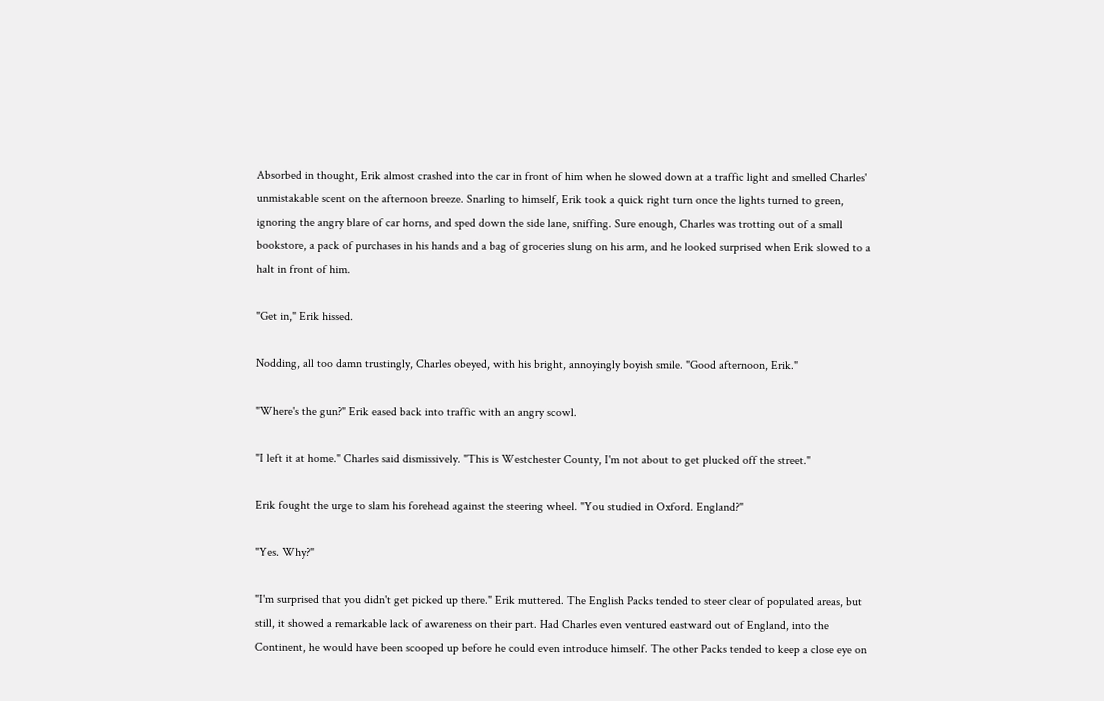Absorbed in thought, Erik almost crashed into the car in front of him when he slowed down at a traffic light and smelled Charles' unmistakable scent on the afternoon breeze. Snarling to himself, Erik took a quick right turn once the lights turned to green, ignoring the angry blare of car horns, and sped down the side lane, sniffing. Sure enough, Charles was trotting out of a small bookstore, a pack of purchases in his hands and a bag of groceries slung on his arm, and he looked surprised when Erik slowed to a halt in front of him.

"Get in," Erik hissed.

Nodding, all too damn trustingly, Charles obeyed, with his bright, annoyingly boyish smile. "Good afternoon, Erik."

"Where's the gun?" Erik eased back into traffic with an angry scowl.

"I left it at home." Charles said dismissively. "This is Westchester County, I'm not about to get plucked off the street."

Erik fought the urge to slam his forehead against the steering wheel. "You studied in Oxford. England?"

"Yes. Why?"

"I'm surprised that you didn't get picked up there." Erik muttered. The English Packs tended to steer clear of populated areas, but still, it showed a remarkable lack of awareness on their part. Had Charles even ventured eastward out of England, into the Continent, he would have been scooped up before he could even introduce himself. The other Packs tended to keep a close eye on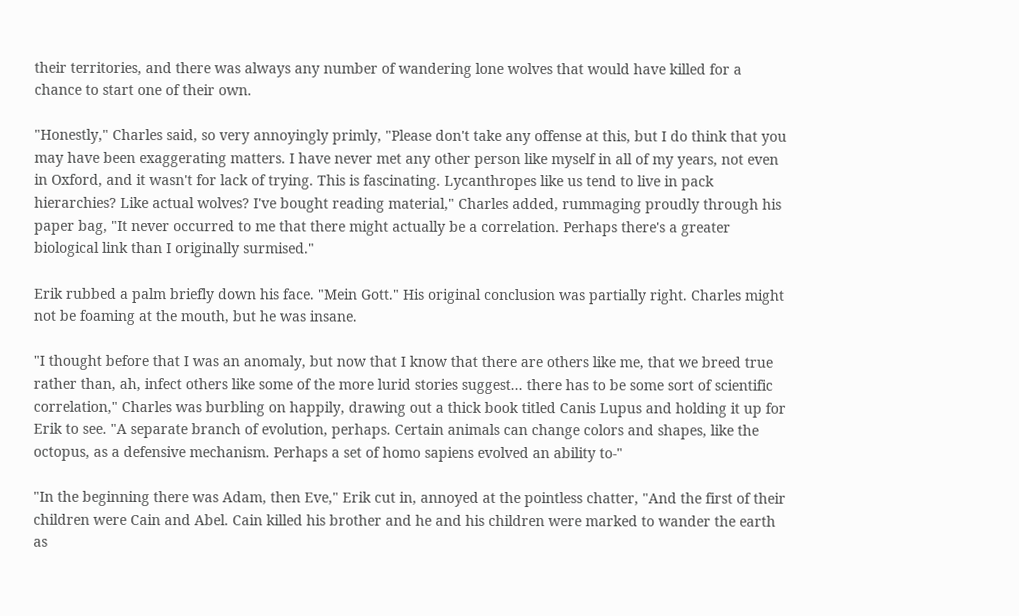their territories, and there was always any number of wandering lone wolves that would have killed for a chance to start one of their own.

"Honestly," Charles said, so very annoyingly primly, "Please don't take any offense at this, but I do think that you may have been exaggerating matters. I have never met any other person like myself in all of my years, not even in Oxford, and it wasn't for lack of trying. This is fascinating. Lycanthropes like us tend to live in pack hierarchies? Like actual wolves? I've bought reading material," Charles added, rummaging proudly through his paper bag, "It never occurred to me that there might actually be a correlation. Perhaps there's a greater biological link than I originally surmised."

Erik rubbed a palm briefly down his face. "Mein Gott." His original conclusion was partially right. Charles might not be foaming at the mouth, but he was insane.

"I thought before that I was an anomaly, but now that I know that there are others like me, that we breed true rather than, ah, infect others like some of the more lurid stories suggest... there has to be some sort of scientific correlation," Charles was burbling on happily, drawing out a thick book titled Canis Lupus and holding it up for Erik to see. "A separate branch of evolution, perhaps. Certain animals can change colors and shapes, like the octopus, as a defensive mechanism. Perhaps a set of homo sapiens evolved an ability to-"

"In the beginning there was Adam, then Eve," Erik cut in, annoyed at the pointless chatter, "And the first of their children were Cain and Abel. Cain killed his brother and he and his children were marked to wander the earth as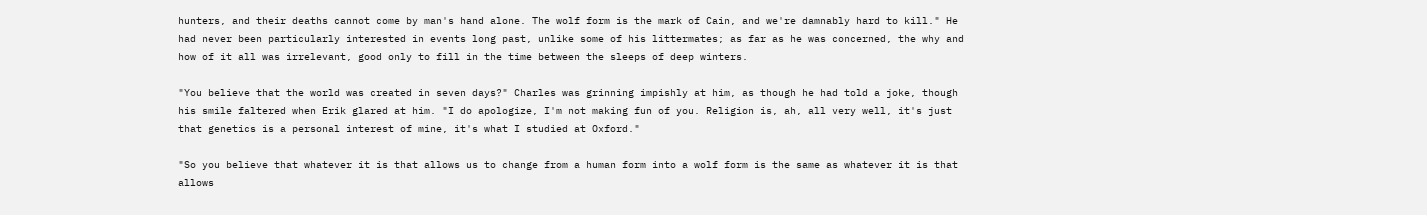hunters, and their deaths cannot come by man's hand alone. The wolf form is the mark of Cain, and we're damnably hard to kill." He had never been particularly interested in events long past, unlike some of his littermates; as far as he was concerned, the why and how of it all was irrelevant, good only to fill in the time between the sleeps of deep winters.

"You believe that the world was created in seven days?" Charles was grinning impishly at him, as though he had told a joke, though his smile faltered when Erik glared at him. "I do apologize, I'm not making fun of you. Religion is, ah, all very well, it's just that genetics is a personal interest of mine, it's what I studied at Oxford."

"So you believe that whatever it is that allows us to change from a human form into a wolf form is the same as whatever it is that allows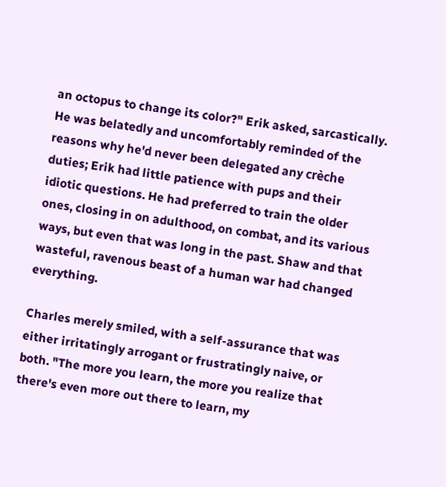an octopus to change its color?" Erik asked, sarcastically. He was belatedly and uncomfortably reminded of the reasons why he'd never been delegated any crèche duties; Erik had little patience with pups and their idiotic questions. He had preferred to train the older ones, closing in on adulthood, on combat, and its various ways, but even that was long in the past. Shaw and that wasteful, ravenous beast of a human war had changed everything.

Charles merely smiled, with a self-assurance that was either irritatingly arrogant or frustratingly naive, or both. "The more you learn, the more you realize that there's even more out there to learn, my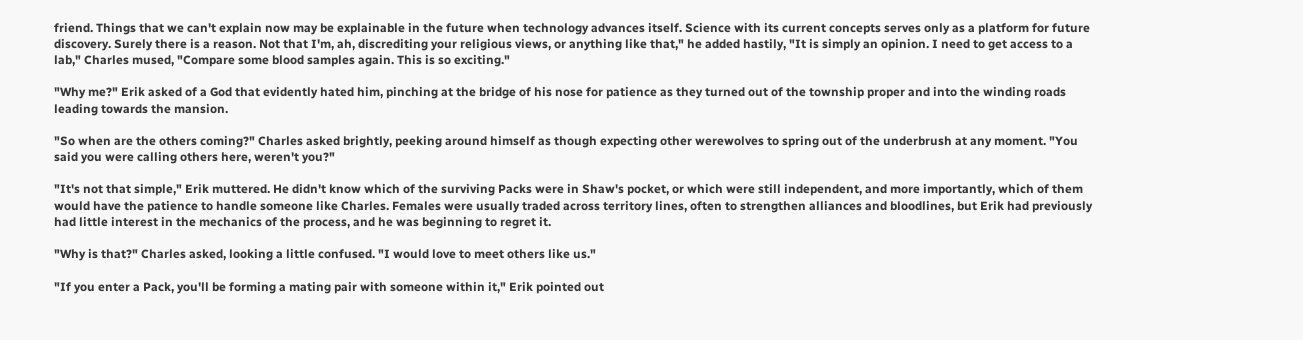friend. Things that we can't explain now may be explainable in the future when technology advances itself. Science with its current concepts serves only as a platform for future discovery. Surely there is a reason. Not that I'm, ah, discrediting your religious views, or anything like that," he added hastily, "It is simply an opinion. I need to get access to a lab," Charles mused, "Compare some blood samples again. This is so exciting."

"Why me?" Erik asked of a God that evidently hated him, pinching at the bridge of his nose for patience as they turned out of the township proper and into the winding roads leading towards the mansion.

"So when are the others coming?" Charles asked brightly, peeking around himself as though expecting other werewolves to spring out of the underbrush at any moment. "You said you were calling others here, weren't you?"

"It's not that simple," Erik muttered. He didn't know which of the surviving Packs were in Shaw's pocket, or which were still independent, and more importantly, which of them would have the patience to handle someone like Charles. Females were usually traded across territory lines, often to strengthen alliances and bloodlines, but Erik had previously had little interest in the mechanics of the process, and he was beginning to regret it.

"Why is that?" Charles asked, looking a little confused. "I would love to meet others like us."

"If you enter a Pack, you'll be forming a mating pair with someone within it," Erik pointed out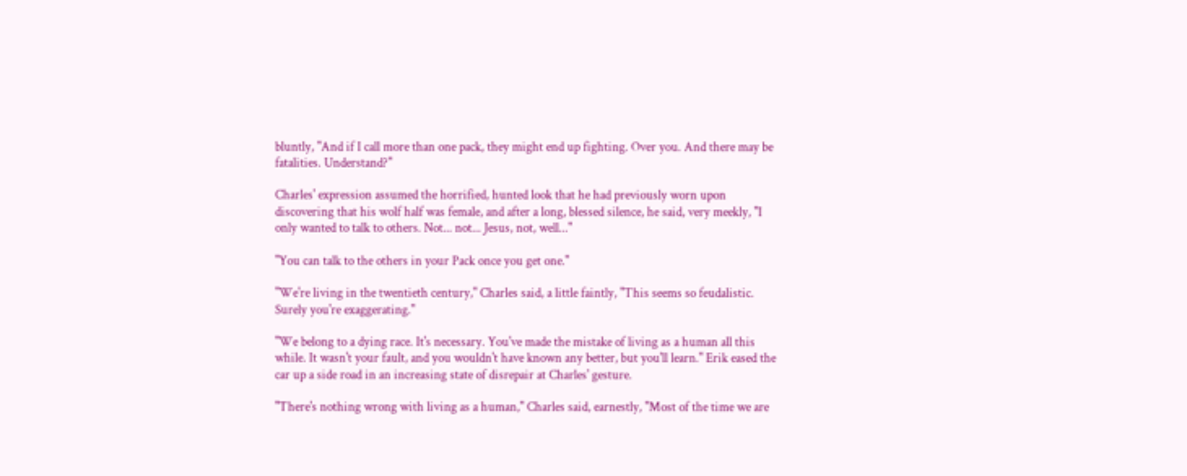bluntly, "And if I call more than one pack, they might end up fighting. Over you. And there may be fatalities. Understand?"

Charles' expression assumed the horrified, hunted look that he had previously worn upon discovering that his wolf half was female, and after a long, blessed silence, he said, very meekly, "I only wanted to talk to others. Not... not... Jesus, not, well..."

"You can talk to the others in your Pack once you get one."

"We're living in the twentieth century," Charles said, a little faintly, "This seems so feudalistic. Surely you're exaggerating."

"We belong to a dying race. It's necessary. You've made the mistake of living as a human all this while. It wasn't your fault, and you wouldn't have known any better, but you'll learn." Erik eased the car up a side road in an increasing state of disrepair at Charles' gesture.

"There's nothing wrong with living as a human," Charles said, earnestly, "Most of the time we are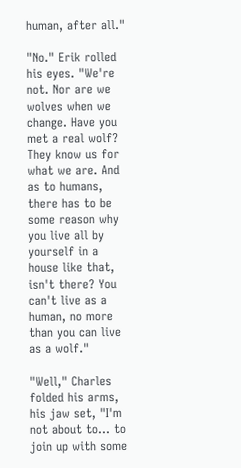human, after all."

"No." Erik rolled his eyes. "We're not. Nor are we wolves when we change. Have you met a real wolf? They know us for what we are. And as to humans, there has to be some reason why you live all by yourself in a house like that, isn't there? You can't live as a human, no more than you can live as a wolf."

"Well," Charles folded his arms, his jaw set, "I'm not about to... to join up with some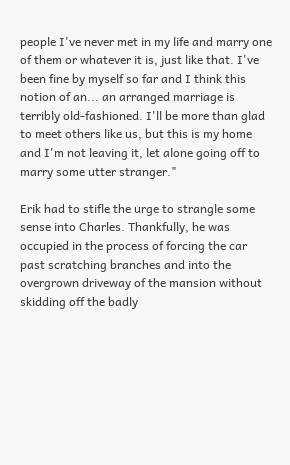people I've never met in my life and marry one of them or whatever it is, just like that. I've been fine by myself so far and I think this notion of an... an arranged marriage is terribly old-fashioned. I'll be more than glad to meet others like us, but this is my home and I'm not leaving it, let alone going off to marry some utter stranger."

Erik had to stifle the urge to strangle some sense into Charles. Thankfully, he was occupied in the process of forcing the car past scratching branches and into the overgrown driveway of the mansion without skidding off the badly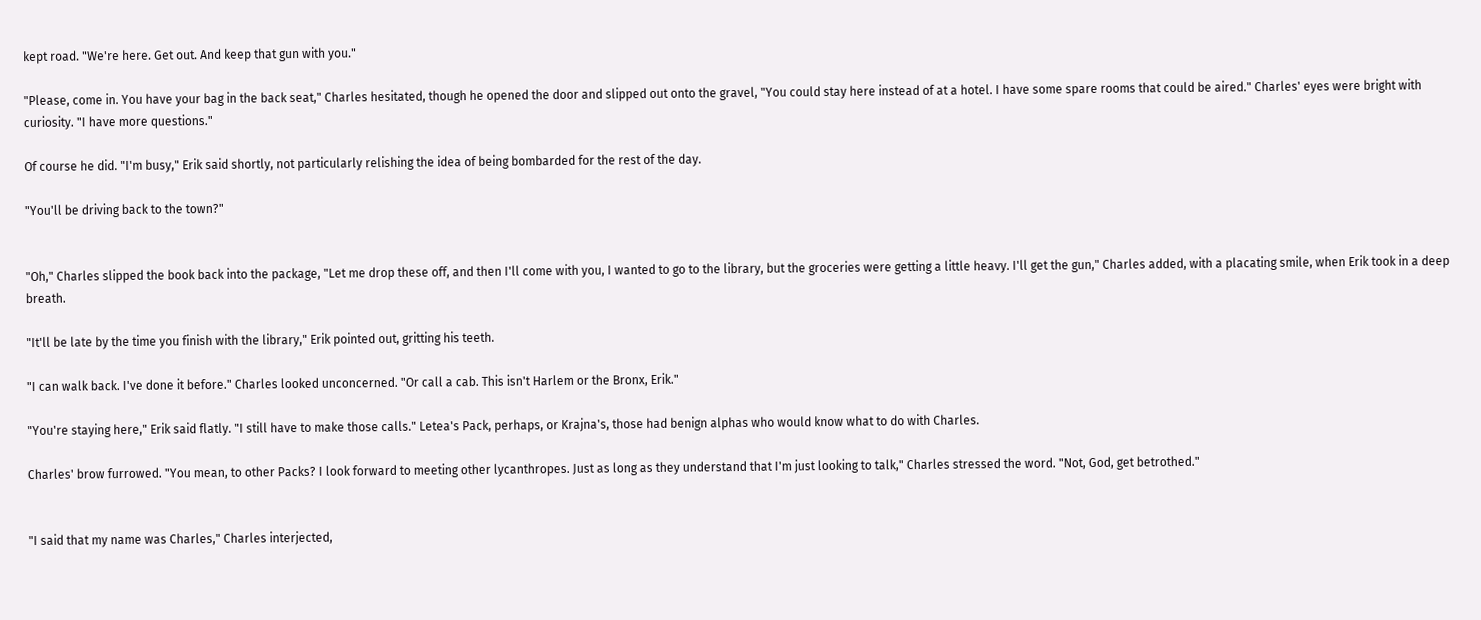kept road. "We're here. Get out. And keep that gun with you."

"Please, come in. You have your bag in the back seat," Charles hesitated, though he opened the door and slipped out onto the gravel, "You could stay here instead of at a hotel. I have some spare rooms that could be aired." Charles' eyes were bright with curiosity. "I have more questions."

Of course he did. "I'm busy," Erik said shortly, not particularly relishing the idea of being bombarded for the rest of the day.

"You'll be driving back to the town?"


"Oh," Charles slipped the book back into the package, "Let me drop these off, and then I'll come with you, I wanted to go to the library, but the groceries were getting a little heavy. I'll get the gun," Charles added, with a placating smile, when Erik took in a deep breath.

"It'll be late by the time you finish with the library," Erik pointed out, gritting his teeth.

"I can walk back. I've done it before." Charles looked unconcerned. "Or call a cab. This isn't Harlem or the Bronx, Erik."

"You're staying here," Erik said flatly. "I still have to make those calls." Letea's Pack, perhaps, or Krajna's, those had benign alphas who would know what to do with Charles.

Charles' brow furrowed. "You mean, to other Packs? I look forward to meeting other lycanthropes. Just as long as they understand that I'm just looking to talk," Charles stressed the word. "Not, God, get betrothed."


"I said that my name was Charles," Charles interjected,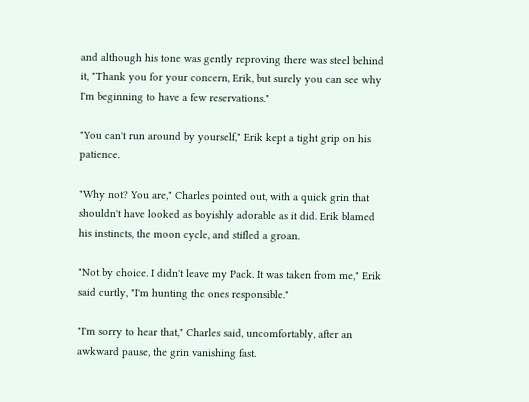and although his tone was gently reproving there was steel behind it, "Thank you for your concern, Erik, but surely you can see why I'm beginning to have a few reservations."

"You can't run around by yourself," Erik kept a tight grip on his patience.

"Why not? You are," Charles pointed out, with a quick grin that shouldn't have looked as boyishly adorable as it did. Erik blamed his instincts, the moon cycle, and stifled a groan.

"Not by choice. I didn't leave my Pack. It was taken from me," Erik said curtly, "I'm hunting the ones responsible."

"I'm sorry to hear that," Charles said, uncomfortably, after an awkward pause, the grin vanishing fast.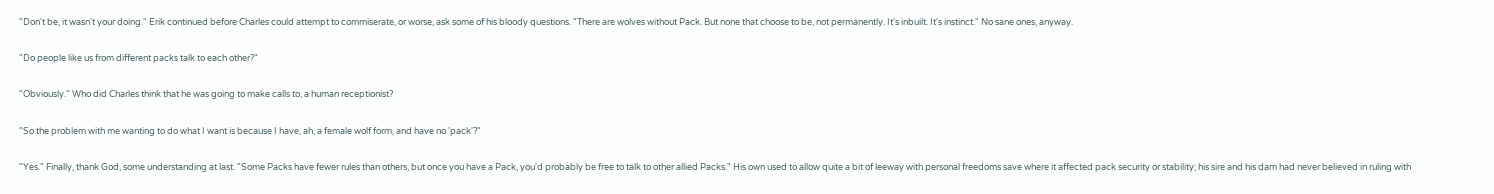"Don't be, it wasn't your doing." Erik continued before Charles could attempt to commiserate, or worse, ask some of his bloody questions. "There are wolves without Pack. But none that choose to be, not permanently. It's inbuilt. It's instinct." No sane ones, anyway.

"Do people like us from different packs talk to each other?"

"Obviously." Who did Charles think that he was going to make calls to, a human receptionist?

"So the problem with me wanting to do what I want is because I have, ah, a female wolf form, and have no 'pack'?"

"Yes." Finally, thank God, some understanding at last. "Some Packs have fewer rules than others, but once you have a Pack, you'd probably be free to talk to other allied Packs." His own used to allow quite a bit of leeway with personal freedoms save where it affected pack security or stability; his sire and his dam had never believed in ruling with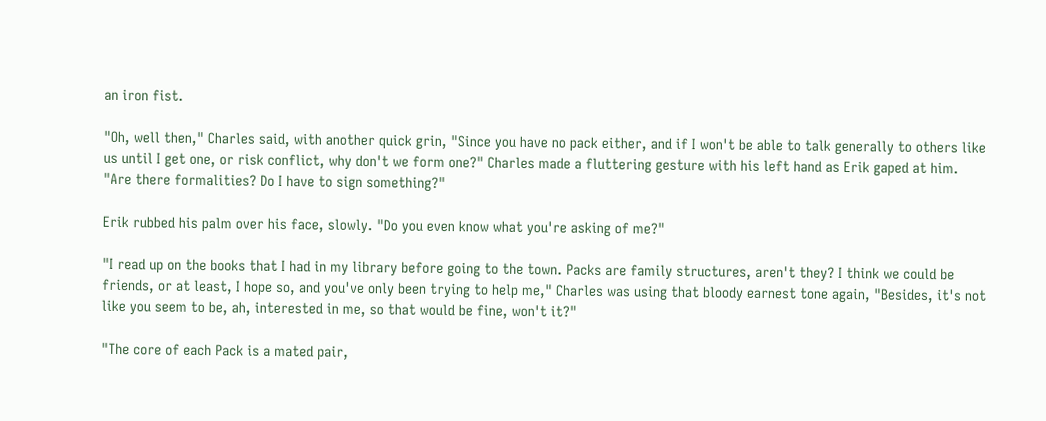an iron fist.

"Oh, well then," Charles said, with another quick grin, "Since you have no pack either, and if I won't be able to talk generally to others like us until I get one, or risk conflict, why don't we form one?" Charles made a fluttering gesture with his left hand as Erik gaped at him. "Are there formalities? Do I have to sign something?"

Erik rubbed his palm over his face, slowly. "Do you even know what you're asking of me?"

"I read up on the books that I had in my library before going to the town. Packs are family structures, aren't they? I think we could be friends, or at least, I hope so, and you've only been trying to help me," Charles was using that bloody earnest tone again, "Besides, it's not like you seem to be, ah, interested in me, so that would be fine, won't it?"

"The core of each Pack is a mated pair,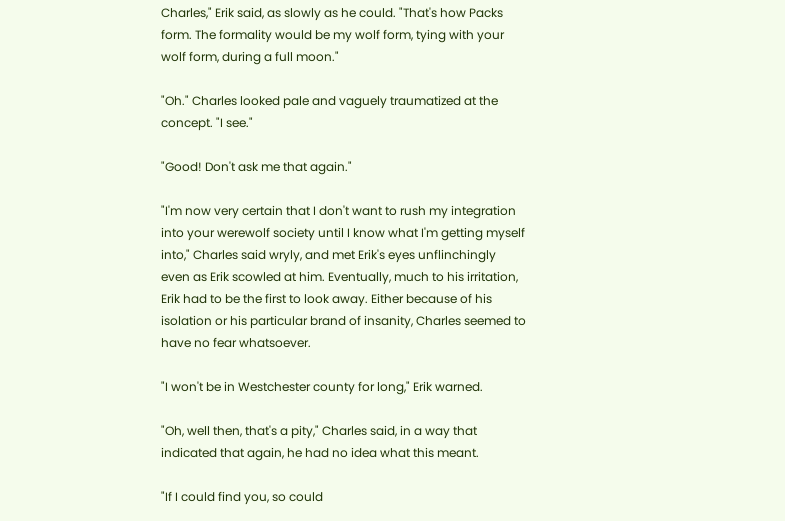Charles," Erik said, as slowly as he could. "That's how Packs form. The formality would be my wolf form, tying with your wolf form, during a full moon."

"Oh." Charles looked pale and vaguely traumatized at the concept. "I see."

"Good! Don't ask me that again."

"I'm now very certain that I don't want to rush my integration into your werewolf society until I know what I'm getting myself into," Charles said wryly, and met Erik's eyes unflinchingly even as Erik scowled at him. Eventually, much to his irritation, Erik had to be the first to look away. Either because of his isolation or his particular brand of insanity, Charles seemed to have no fear whatsoever.

"I won't be in Westchester county for long," Erik warned.

"Oh, well then, that's a pity," Charles said, in a way that indicated that again, he had no idea what this meant.

"If I could find you, so could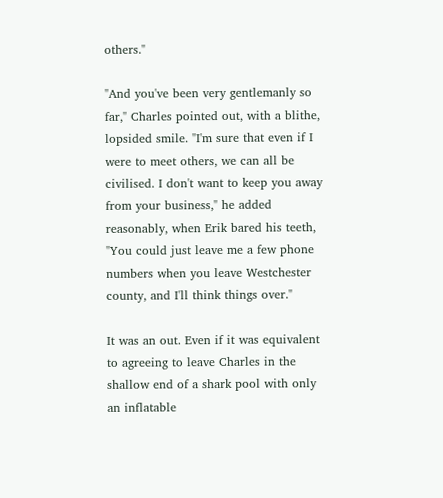others."

"And you've been very gentlemanly so far," Charles pointed out, with a blithe, lopsided smile. "I'm sure that even if I were to meet others, we can all be civilised. I don't want to keep you away from your business," he added reasonably, when Erik bared his teeth, "You could just leave me a few phone numbers when you leave Westchester county, and I'll think things over."

It was an out. Even if it was equivalent to agreeing to leave Charles in the shallow end of a shark pool with only an inflatable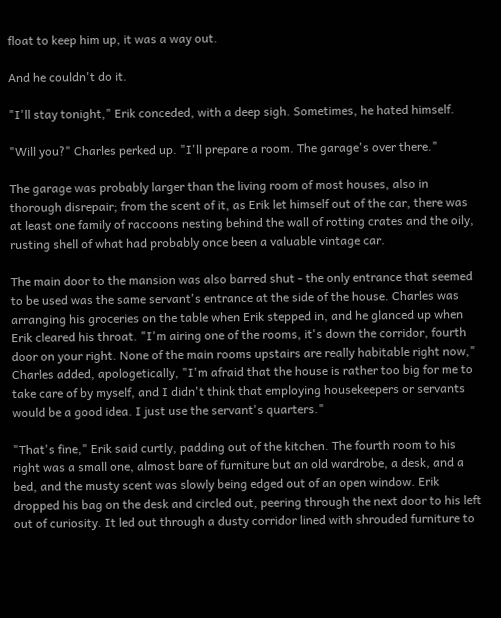float to keep him up, it was a way out.

And he couldn't do it.

"I'll stay tonight," Erik conceded, with a deep sigh. Sometimes, he hated himself.

"Will you?" Charles perked up. "I'll prepare a room. The garage's over there."

The garage was probably larger than the living room of most houses, also in thorough disrepair; from the scent of it, as Erik let himself out of the car, there was at least one family of raccoons nesting behind the wall of rotting crates and the oily, rusting shell of what had probably once been a valuable vintage car.

The main door to the mansion was also barred shut - the only entrance that seemed to be used was the same servant's entrance at the side of the house. Charles was arranging his groceries on the table when Erik stepped in, and he glanced up when Erik cleared his throat. "I'm airing one of the rooms, it's down the corridor, fourth door on your right. None of the main rooms upstairs are really habitable right now," Charles added, apologetically, "I'm afraid that the house is rather too big for me to take care of by myself, and I didn't think that employing housekeepers or servants would be a good idea. I just use the servant's quarters."

"That's fine," Erik said curtly, padding out of the kitchen. The fourth room to his right was a small one, almost bare of furniture but an old wardrobe, a desk, and a bed, and the musty scent was slowly being edged out of an open window. Erik dropped his bag on the desk and circled out, peering through the next door to his left out of curiosity. It led out through a dusty corridor lined with shrouded furniture to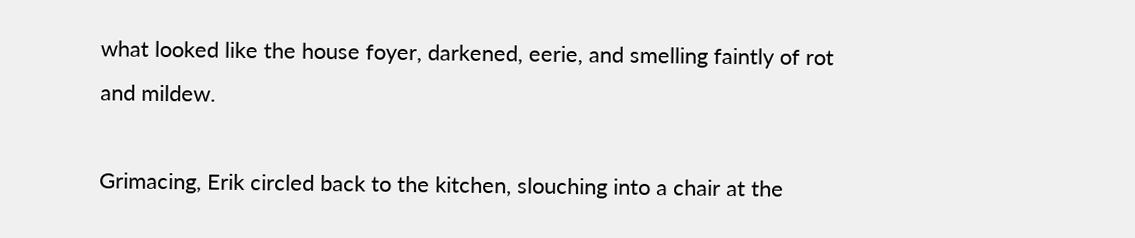what looked like the house foyer, darkened, eerie, and smelling faintly of rot and mildew.

Grimacing, Erik circled back to the kitchen, slouching into a chair at the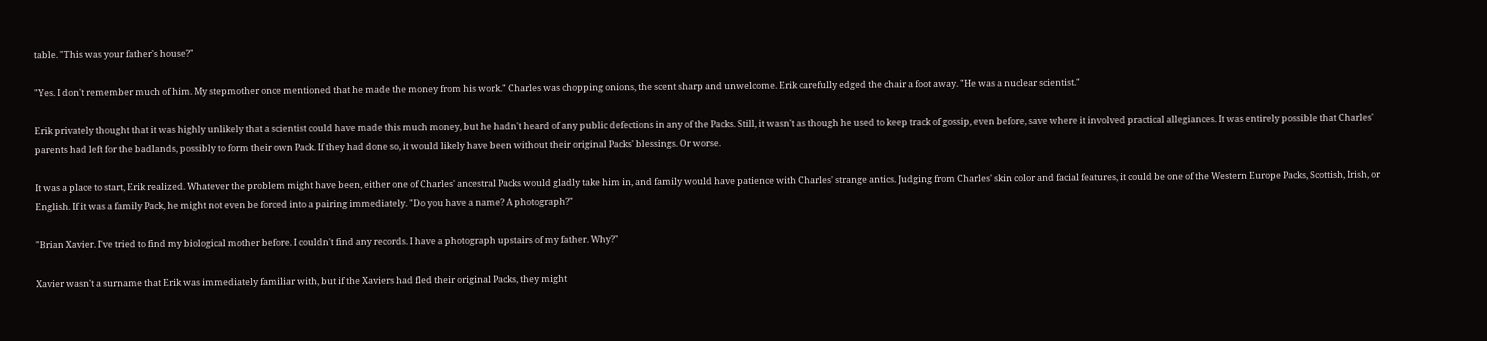table. "This was your father's house?"

"Yes. I don't remember much of him. My stepmother once mentioned that he made the money from his work." Charles was chopping onions, the scent sharp and unwelcome. Erik carefully edged the chair a foot away. "He was a nuclear scientist."

Erik privately thought that it was highly unlikely that a scientist could have made this much money, but he hadn't heard of any public defections in any of the Packs. Still, it wasn't as though he used to keep track of gossip, even before, save where it involved practical allegiances. It was entirely possible that Charles' parents had left for the badlands, possibly to form their own Pack. If they had done so, it would likely have been without their original Packs' blessings. Or worse.

It was a place to start, Erik realized. Whatever the problem might have been, either one of Charles' ancestral Packs would gladly take him in, and family would have patience with Charles' strange antics. Judging from Charles' skin color and facial features, it could be one of the Western Europe Packs, Scottish, Irish, or English. If it was a family Pack, he might not even be forced into a pairing immediately. "Do you have a name? A photograph?"

"Brian Xavier. I've tried to find my biological mother before. I couldn't find any records. I have a photograph upstairs of my father. Why?"

Xavier wasn't a surname that Erik was immediately familiar with, but if the Xaviers had fled their original Packs, they might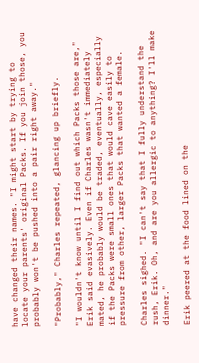have changed their names. "I might start by trying to locate your parents' original Packs. If you join those, you probably won't be pushed into a pair right away."

"Probably," Charles repeated, glancing up briefly.

"I wouldn't know until I find out which Packs those are," Erik said evasively. Even if Charles wasn't immediately mated, he probably would be traded, eventually, especially if the Packs were small ones that would cave easily to pressure from other, larger Packs that wanted a female.

Charles sighed. "I can't say that I fully understand the rush, Erik. Oh, and are you allergic to anything? I'll make dinner."

Erik peered at the food lined on the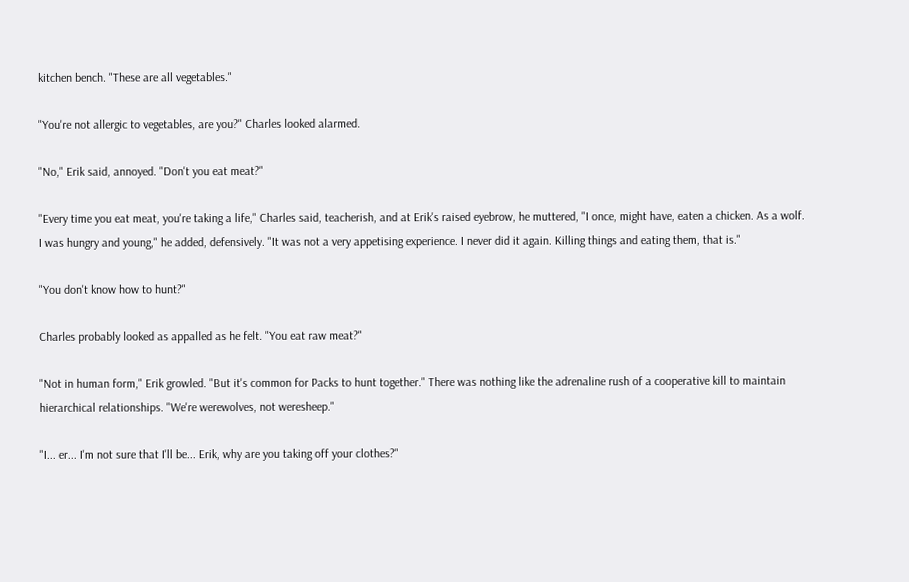kitchen bench. "These are all vegetables."

"You're not allergic to vegetables, are you?" Charles looked alarmed.

"No," Erik said, annoyed. "Don't you eat meat?"

"Every time you eat meat, you're taking a life," Charles said, teacherish, and at Erik's raised eyebrow, he muttered, "I once, might have, eaten a chicken. As a wolf. I was hungry and young," he added, defensively. "It was not a very appetising experience. I never did it again. Killing things and eating them, that is."

"You don't know how to hunt?"

Charles probably looked as appalled as he felt. "You eat raw meat?"

"Not in human form," Erik growled. "But it's common for Packs to hunt together." There was nothing like the adrenaline rush of a cooperative kill to maintain hierarchical relationships. "We're werewolves, not weresheep."

"I... er... I'm not sure that I'll be... Erik, why are you taking off your clothes?"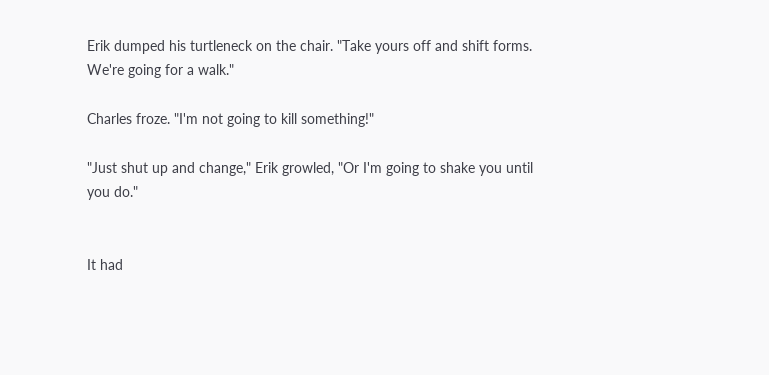Erik dumped his turtleneck on the chair. "Take yours off and shift forms. We're going for a walk."

Charles froze. "I'm not going to kill something!"

"Just shut up and change," Erik growled, "Or I'm going to shake you until you do."


It had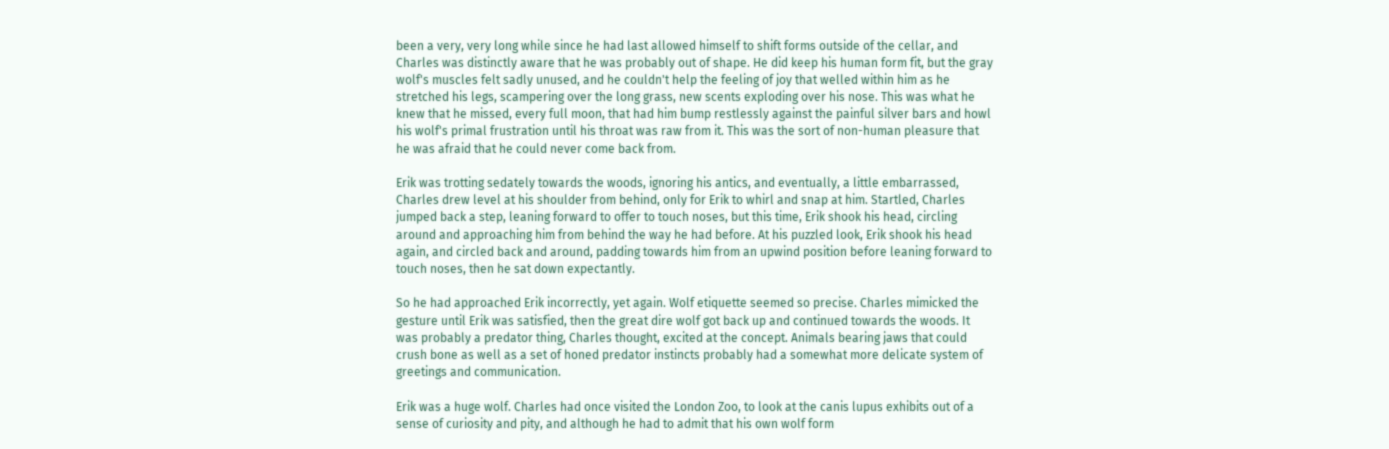been a very, very long while since he had last allowed himself to shift forms outside of the cellar, and Charles was distinctly aware that he was probably out of shape. He did keep his human form fit, but the gray wolf's muscles felt sadly unused, and he couldn't help the feeling of joy that welled within him as he stretched his legs, scampering over the long grass, new scents exploding over his nose. This was what he knew that he missed, every full moon, that had him bump restlessly against the painful silver bars and howl his wolf's primal frustration until his throat was raw from it. This was the sort of non-human pleasure that he was afraid that he could never come back from.

Erik was trotting sedately towards the woods, ignoring his antics, and eventually, a little embarrassed, Charles drew level at his shoulder from behind, only for Erik to whirl and snap at him. Startled, Charles jumped back a step, leaning forward to offer to touch noses, but this time, Erik shook his head, circling around and approaching him from behind the way he had before. At his puzzled look, Erik shook his head again, and circled back and around, padding towards him from an upwind position before leaning forward to touch noses, then he sat down expectantly.

So he had approached Erik incorrectly, yet again. Wolf etiquette seemed so precise. Charles mimicked the gesture until Erik was satisfied, then the great dire wolf got back up and continued towards the woods. It was probably a predator thing, Charles thought, excited at the concept. Animals bearing jaws that could crush bone as well as a set of honed predator instincts probably had a somewhat more delicate system of greetings and communication.

Erik was a huge wolf. Charles had once visited the London Zoo, to look at the canis lupus exhibits out of a sense of curiosity and pity, and although he had to admit that his own wolf form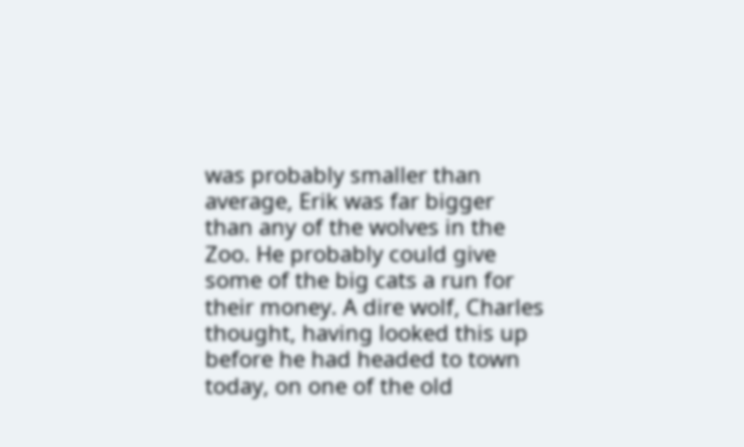was probably smaller than average, Erik was far bigger than any of the wolves in the Zoo. He probably could give some of the big cats a run for their money. A dire wolf, Charles thought, having looked this up before he had headed to town today, on one of the old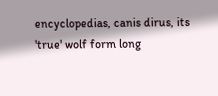encyclopedias, canis dirus, its 'true' wolf form long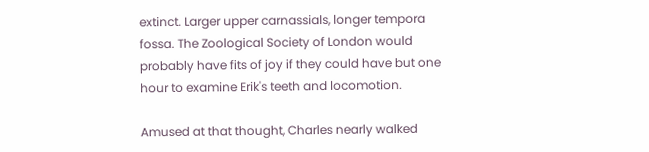extinct. Larger upper carnassials, longer tempora fossa. The Zoological Society of London would probably have fits of joy if they could have but one hour to examine Erik's teeth and locomotion.

Amused at that thought, Charles nearly walked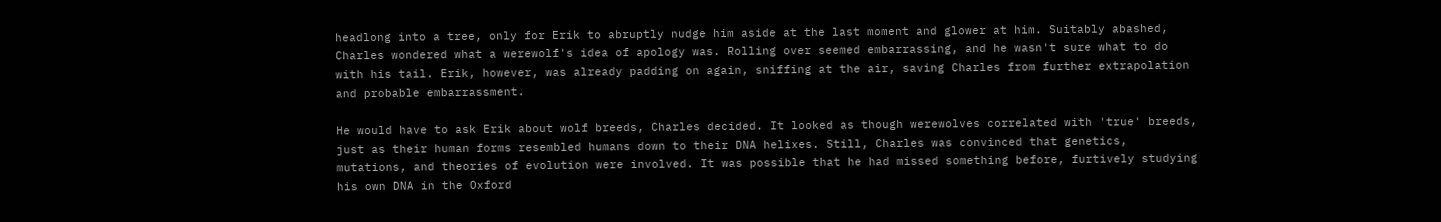headlong into a tree, only for Erik to abruptly nudge him aside at the last moment and glower at him. Suitably abashed, Charles wondered what a werewolf's idea of apology was. Rolling over seemed embarrassing, and he wasn't sure what to do with his tail. Erik, however, was already padding on again, sniffing at the air, saving Charles from further extrapolation and probable embarrassment.

He would have to ask Erik about wolf breeds, Charles decided. It looked as though werewolves correlated with 'true' breeds, just as their human forms resembled humans down to their DNA helixes. Still, Charles was convinced that genetics, mutations, and theories of evolution were involved. It was possible that he had missed something before, furtively studying his own DNA in the Oxford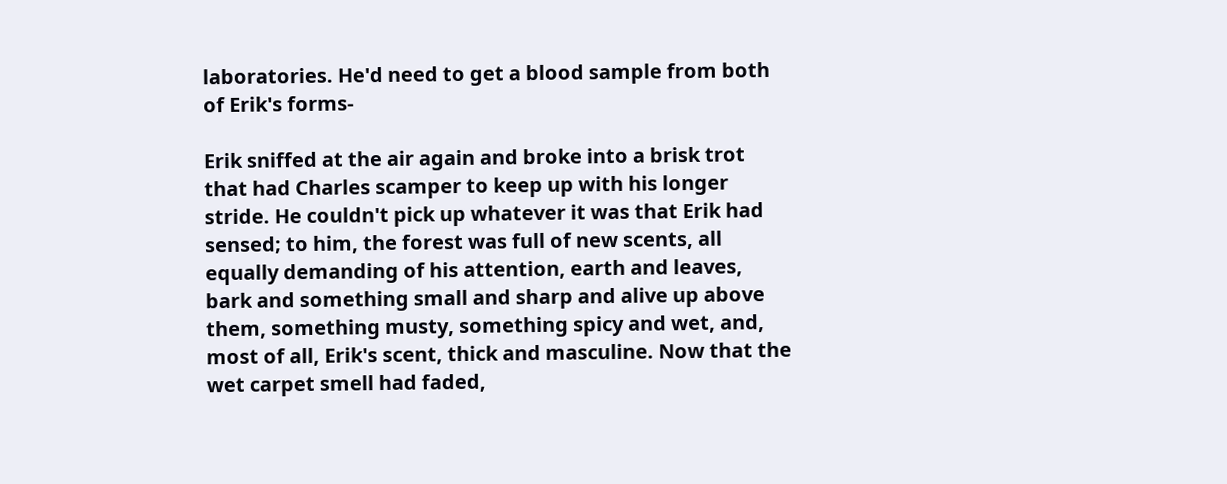laboratories. He'd need to get a blood sample from both of Erik's forms-

Erik sniffed at the air again and broke into a brisk trot that had Charles scamper to keep up with his longer stride. He couldn't pick up whatever it was that Erik had sensed; to him, the forest was full of new scents, all equally demanding of his attention, earth and leaves, bark and something small and sharp and alive up above them, something musty, something spicy and wet, and, most of all, Erik's scent, thick and masculine. Now that the wet carpet smell had faded,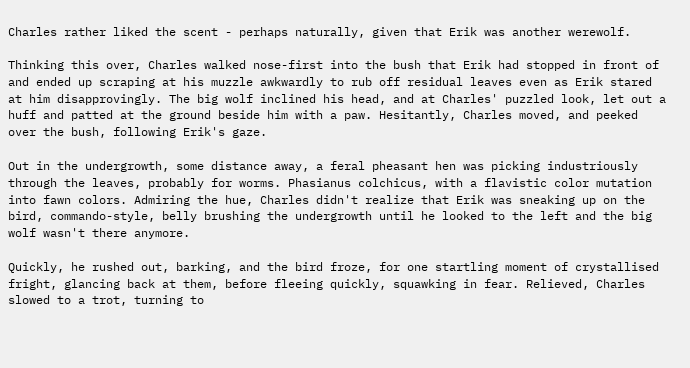Charles rather liked the scent - perhaps naturally, given that Erik was another werewolf.

Thinking this over, Charles walked nose-first into the bush that Erik had stopped in front of and ended up scraping at his muzzle awkwardly to rub off residual leaves even as Erik stared at him disapprovingly. The big wolf inclined his head, and at Charles' puzzled look, let out a huff and patted at the ground beside him with a paw. Hesitantly, Charles moved, and peeked over the bush, following Erik's gaze.

Out in the undergrowth, some distance away, a feral pheasant hen was picking industriously through the leaves, probably for worms. Phasianus colchicus, with a flavistic color mutation into fawn colors. Admiring the hue, Charles didn't realize that Erik was sneaking up on the bird, commando-style, belly brushing the undergrowth until he looked to the left and the big wolf wasn't there anymore.

Quickly, he rushed out, barking, and the bird froze, for one startling moment of crystallised fright, glancing back at them, before fleeing quickly, squawking in fear. Relieved, Charles slowed to a trot, turning to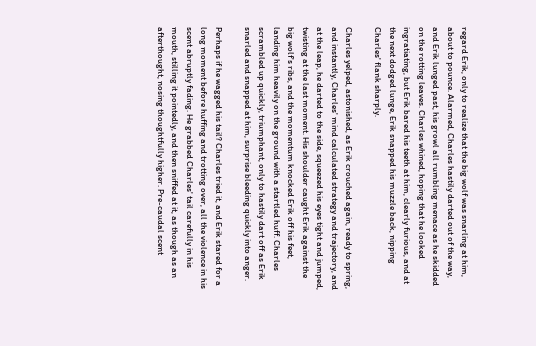regard Erik, only to realize that the big wolf was snarling at him, about to pounce. Alarmed, Charles hastily darted out of the way, and Erik lunged past, his growl all rumbling menace as he skidded on the rotting leaves. Charles whined, hoping that he looked ingratiating, but Erik bared his teeth at him, clearly furious, and at the next dodged lunge, Erik snapped his muzzle back, nipping Charles' flank sharply.

Charles yelped, astonished, as Erik crouched again, ready to spring, and instantly, Charles' mind calculated strategy and trajectory, and at the leap, he darted to the side, squeezed his eyes tight and jumped, twisting at the last moment. His shoulder caught Erik against the big wolf's ribs, and the momentum knocked Erik off his feet, landing him heavily on the ground with a startled huff. Charles scrambled up quickly, triumphant, only to hastily dart off as Erik snarled and snapped at him, surprise bleeding quickly into anger.

Perhaps if he wagged his tail? Charles tried it, and Erik stared for a long moment before huffing and trotting over, all the violence in his scent abruptly fading. He grabbed Charles' tail carefully in his mouth, stilling it pointedly, and then sniffed at it, as though as an afterthought, nosing thoughtfully higher. Pre-caudal scent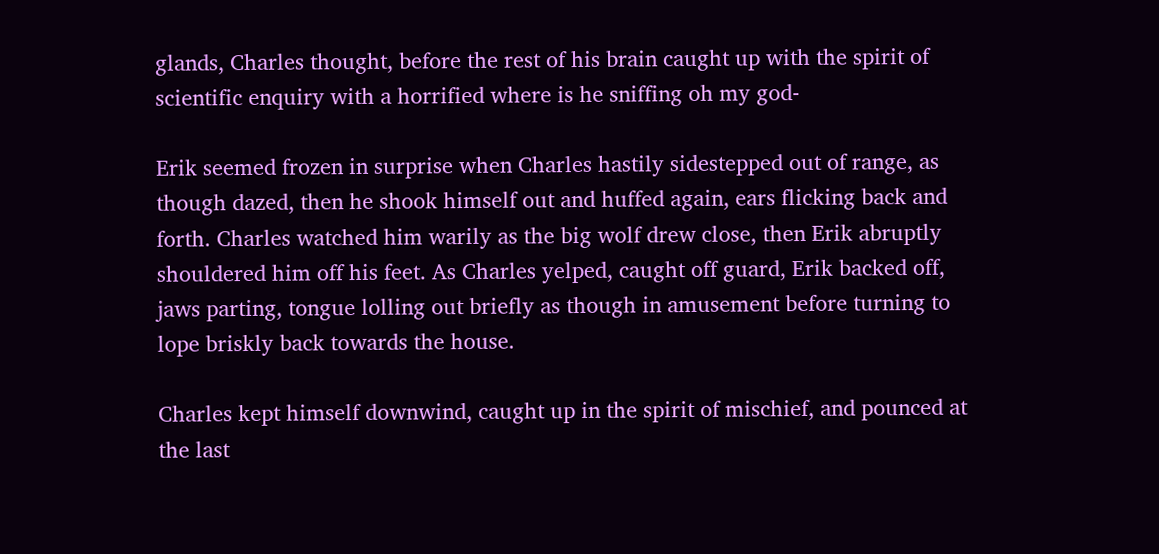glands, Charles thought, before the rest of his brain caught up with the spirit of scientific enquiry with a horrified where is he sniffing oh my god-

Erik seemed frozen in surprise when Charles hastily sidestepped out of range, as though dazed, then he shook himself out and huffed again, ears flicking back and forth. Charles watched him warily as the big wolf drew close, then Erik abruptly shouldered him off his feet. As Charles yelped, caught off guard, Erik backed off, jaws parting, tongue lolling out briefly as though in amusement before turning to lope briskly back towards the house.

Charles kept himself downwind, caught up in the spirit of mischief, and pounced at the last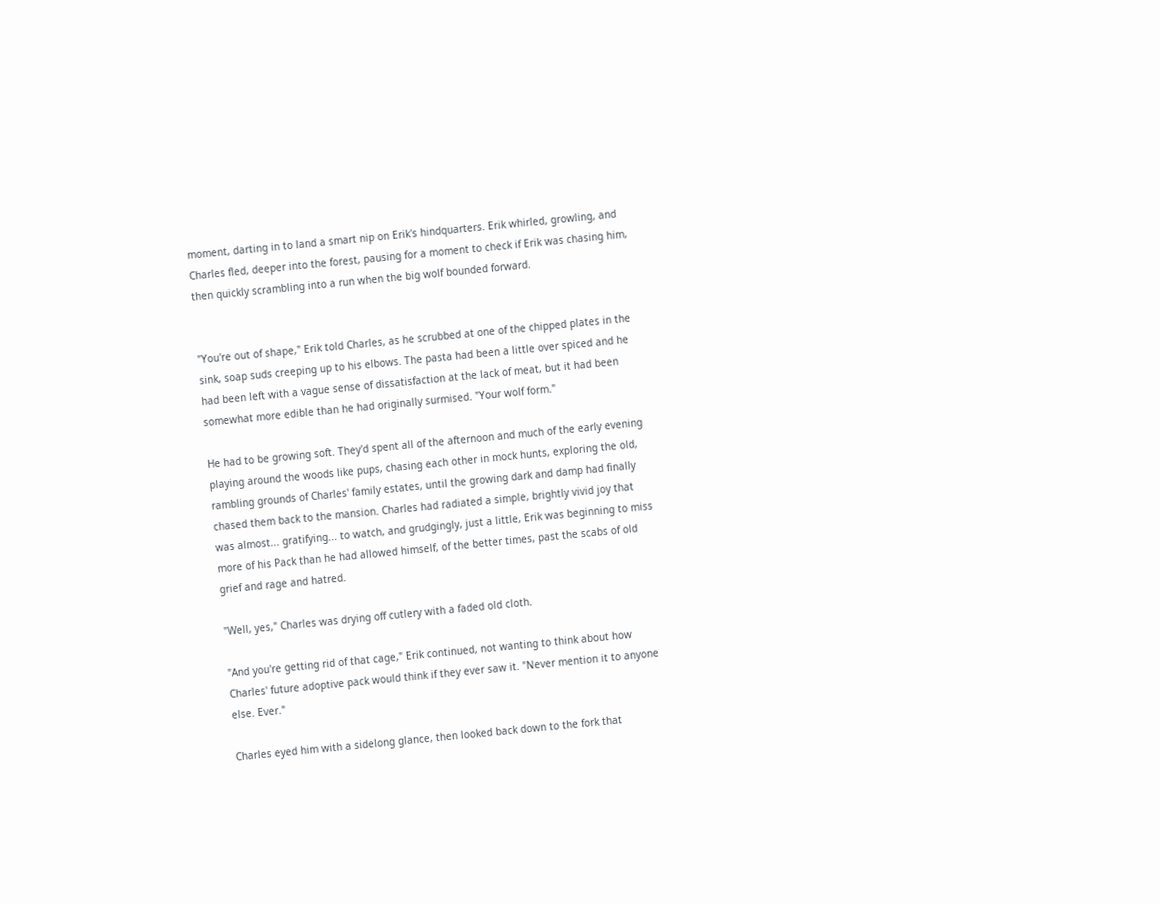moment, darting in to land a smart nip on Erik's hindquarters. Erik whirled, growling, and Charles fled, deeper into the forest, pausing for a moment to check if Erik was chasing him, then quickly scrambling into a run when the big wolf bounded forward.


"You're out of shape," Erik told Charles, as he scrubbed at one of the chipped plates in the sink, soap suds creeping up to his elbows. The pasta had been a little over spiced and he had been left with a vague sense of dissatisfaction at the lack of meat, but it had been somewhat more edible than he had originally surmised. "Your wolf form."

He had to be growing soft. They'd spent all of the afternoon and much of the early evening playing around the woods like pups, chasing each other in mock hunts, exploring the old, rambling grounds of Charles' family estates, until the growing dark and damp had finally chased them back to the mansion. Charles had radiated a simple, brightly vivid joy that was almost... gratifying... to watch, and grudgingly, just a little, Erik was beginning to miss more of his Pack than he had allowed himself, of the better times, past the scabs of old grief and rage and hatred.

"Well, yes," Charles was drying off cutlery with a faded old cloth.

"And you're getting rid of that cage," Erik continued, not wanting to think about how Charles' future adoptive pack would think if they ever saw it. "Never mention it to anyone else. Ever."

Charles eyed him with a sidelong glance, then looked back down to the fork that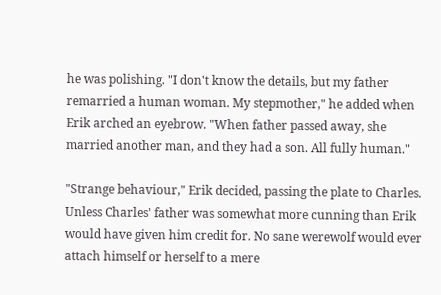he was polishing. "I don't know the details, but my father remarried a human woman. My stepmother," he added when Erik arched an eyebrow. "When father passed away, she married another man, and they had a son. All fully human."

"Strange behaviour," Erik decided, passing the plate to Charles. Unless Charles' father was somewhat more cunning than Erik would have given him credit for. No sane werewolf would ever attach himself or herself to a mere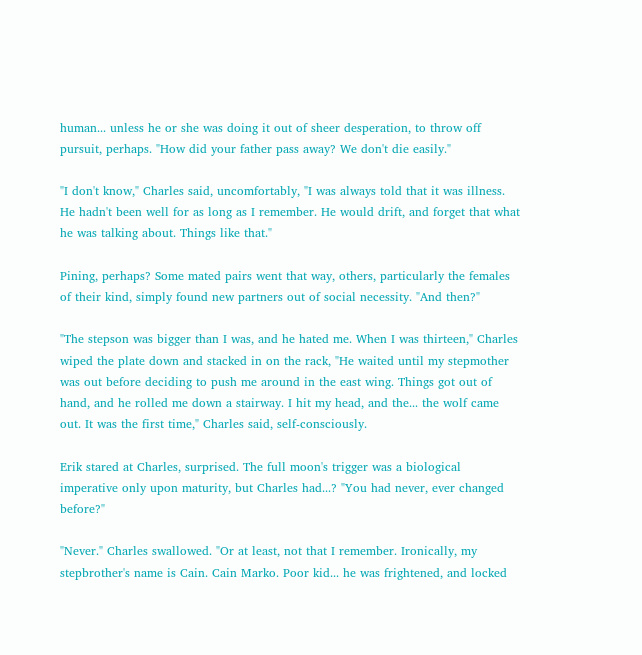human... unless he or she was doing it out of sheer desperation, to throw off pursuit, perhaps. "How did your father pass away? We don't die easily."

"I don't know," Charles said, uncomfortably, "I was always told that it was illness. He hadn't been well for as long as I remember. He would drift, and forget that what he was talking about. Things like that."

Pining, perhaps? Some mated pairs went that way, others, particularly the females of their kind, simply found new partners out of social necessity. "And then?"

"The stepson was bigger than I was, and he hated me. When I was thirteen," Charles wiped the plate down and stacked in on the rack, "He waited until my stepmother was out before deciding to push me around in the east wing. Things got out of hand, and he rolled me down a stairway. I hit my head, and the... the wolf came out. It was the first time," Charles said, self-consciously.

Erik stared at Charles, surprised. The full moon's trigger was a biological imperative only upon maturity, but Charles had...? "You had never, ever changed before?"

"Never." Charles swallowed. "Or at least, not that I remember. Ironically, my stepbrother's name is Cain. Cain Marko. Poor kid... he was frightened, and locked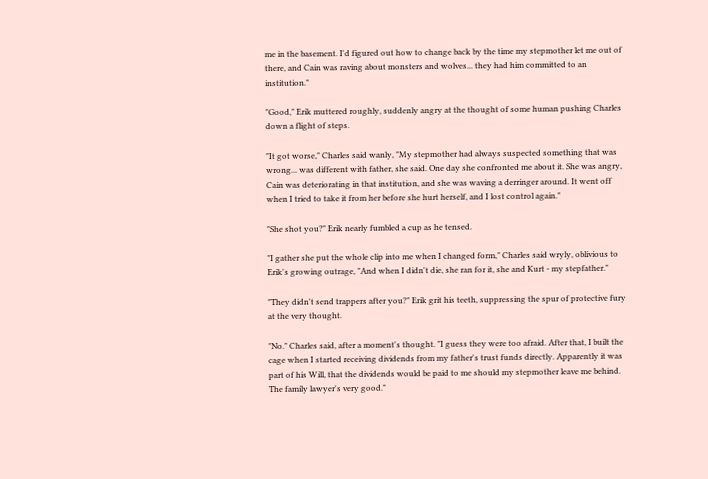me in the basement. I'd figured out how to change back by the time my stepmother let me out of there, and Cain was raving about monsters and wolves... they had him committed to an institution."

"Good," Erik muttered roughly, suddenly angry at the thought of some human pushing Charles down a flight of steps.

"It got worse," Charles said wanly, "My stepmother had always suspected something that was wrong... was different with father, she said. One day she confronted me about it. She was angry, Cain was deteriorating in that institution, and she was waving a derringer around. It went off when I tried to take it from her before she hurt herself, and I lost control again."

"She shot you?" Erik nearly fumbled a cup as he tensed.

"I gather she put the whole clip into me when I changed form," Charles said wryly, oblivious to Erik's growing outrage, "And when I didn't die, she ran for it, she and Kurt - my stepfather."

"They didn't send trappers after you?" Erik grit his teeth, suppressing the spur of protective fury at the very thought.

"No." Charles said, after a moment's thought. "I guess they were too afraid. After that, I built the cage when I started receiving dividends from my father's trust funds directly. Apparently it was part of his Will, that the dividends would be paid to me should my stepmother leave me behind. The family lawyer's very good."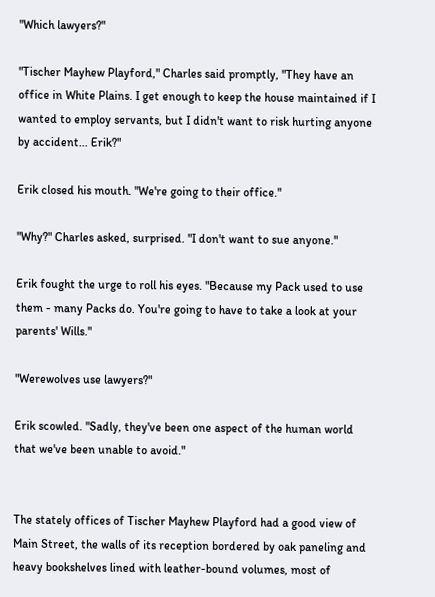"Which lawyers?"

"Tischer Mayhew Playford," Charles said promptly, "They have an office in White Plains. I get enough to keep the house maintained if I wanted to employ servants, but I didn't want to risk hurting anyone by accident... Erik?"

Erik closed his mouth. "We're going to their office."

"Why?" Charles asked, surprised. "I don't want to sue anyone."

Erik fought the urge to roll his eyes. "Because my Pack used to use them - many Packs do. You're going to have to take a look at your parents' Wills."

"Werewolves use lawyers?"

Erik scowled. "Sadly, they've been one aspect of the human world that we've been unable to avoid."


The stately offices of Tischer Mayhew Playford had a good view of Main Street, the walls of its reception bordered by oak paneling and heavy bookshelves lined with leather-bound volumes, most of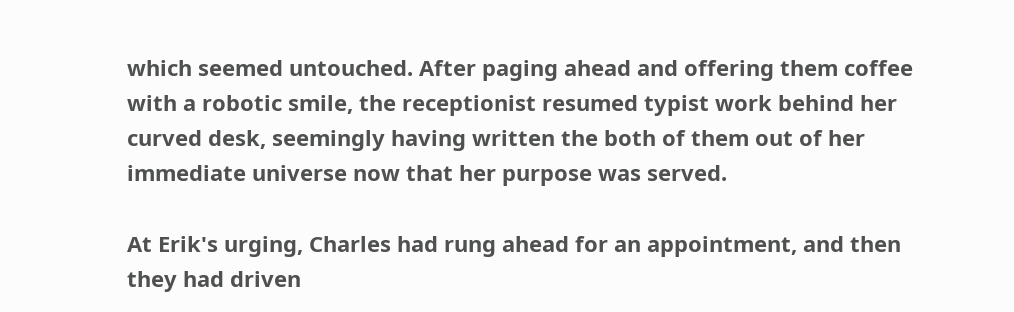which seemed untouched. After paging ahead and offering them coffee with a robotic smile, the receptionist resumed typist work behind her curved desk, seemingly having written the both of them out of her immediate universe now that her purpose was served.

At Erik's urging, Charles had rung ahead for an appointment, and then they had driven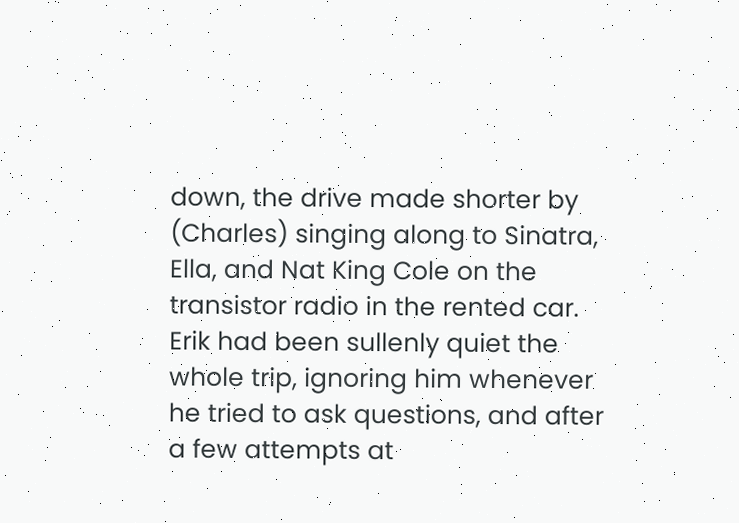down, the drive made shorter by (Charles) singing along to Sinatra, Ella, and Nat King Cole on the transistor radio in the rented car. Erik had been sullenly quiet the whole trip, ignoring him whenever he tried to ask questions, and after a few attempts at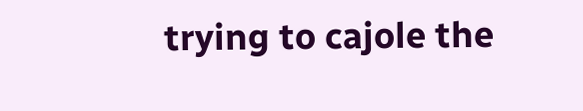trying to cajole the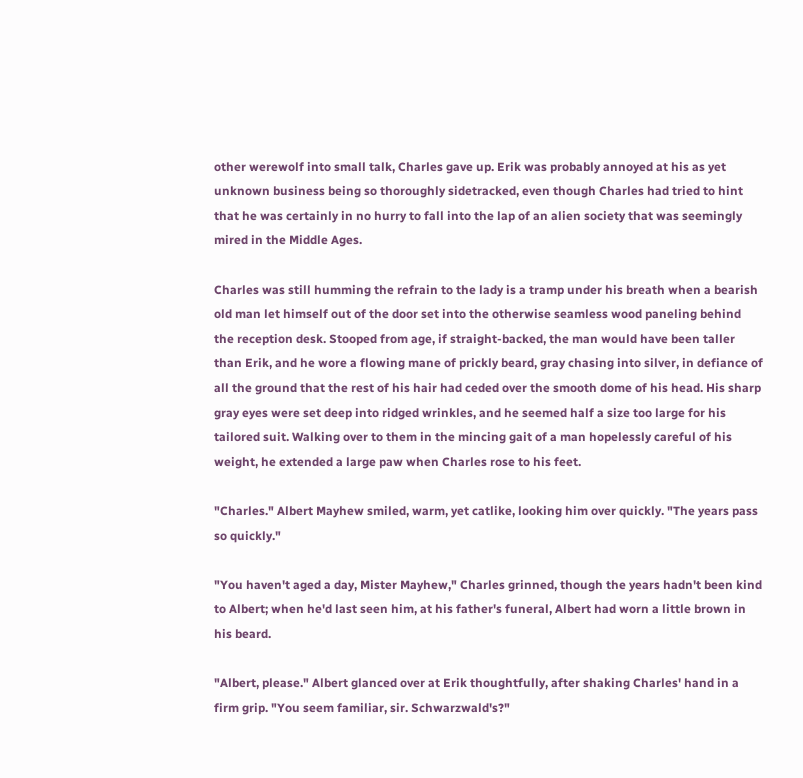other werewolf into small talk, Charles gave up. Erik was probably annoyed at his as yet unknown business being so thoroughly sidetracked, even though Charles had tried to hint that he was certainly in no hurry to fall into the lap of an alien society that was seemingly mired in the Middle Ages.

Charles was still humming the refrain to the lady is a tramp under his breath when a bearish old man let himself out of the door set into the otherwise seamless wood paneling behind the reception desk. Stooped from age, if straight-backed, the man would have been taller than Erik, and he wore a flowing mane of prickly beard, gray chasing into silver, in defiance of all the ground that the rest of his hair had ceded over the smooth dome of his head. His sharp gray eyes were set deep into ridged wrinkles, and he seemed half a size too large for his tailored suit. Walking over to them in the mincing gait of a man hopelessly careful of his weight, he extended a large paw when Charles rose to his feet.

"Charles." Albert Mayhew smiled, warm, yet catlike, looking him over quickly. "The years pass so quickly."

"You haven't aged a day, Mister Mayhew," Charles grinned, though the years hadn't been kind to Albert; when he'd last seen him, at his father's funeral, Albert had worn a little brown in his beard.

"Albert, please." Albert glanced over at Erik thoughtfully, after shaking Charles' hand in a firm grip. "You seem familiar, sir. Schwarzwald's?"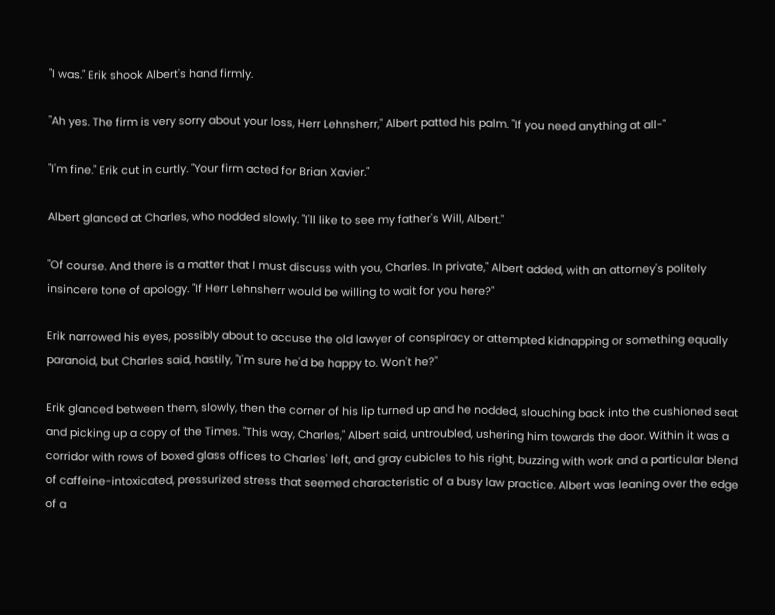"I was." Erik shook Albert's hand firmly.

"Ah yes. The firm is very sorry about your loss, Herr Lehnsherr," Albert patted his palm. "If you need anything at all-"

"I'm fine." Erik cut in curtly. "Your firm acted for Brian Xavier."

Albert glanced at Charles, who nodded slowly. "I'll like to see my father's Will, Albert."

"Of course. And there is a matter that I must discuss with you, Charles. In private," Albert added, with an attorney's politely insincere tone of apology. "If Herr Lehnsherr would be willing to wait for you here?"

Erik narrowed his eyes, possibly about to accuse the old lawyer of conspiracy or attempted kidnapping or something equally paranoid, but Charles said, hastily, "I'm sure he'd be happy to. Won't he?"

Erik glanced between them, slowly, then the corner of his lip turned up and he nodded, slouching back into the cushioned seat and picking up a copy of the Times. "This way, Charles," Albert said, untroubled, ushering him towards the door. Within it was a corridor with rows of boxed glass offices to Charles' left, and gray cubicles to his right, buzzing with work and a particular blend of caffeine-intoxicated, pressurized stress that seemed characteristic of a busy law practice. Albert was leaning over the edge of a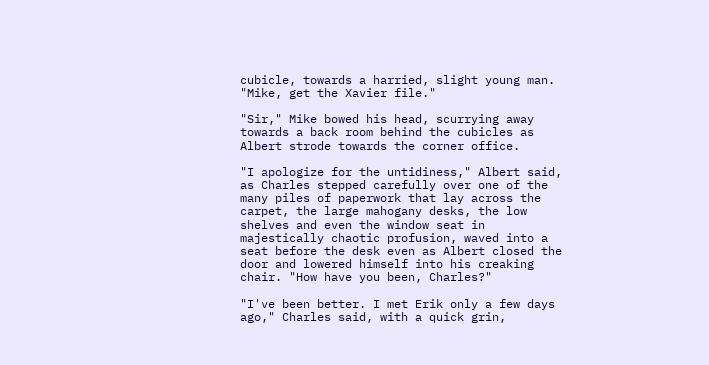cubicle, towards a harried, slight young man. "Mike, get the Xavier file."

"Sir," Mike bowed his head, scurrying away towards a back room behind the cubicles as Albert strode towards the corner office.

"I apologize for the untidiness," Albert said, as Charles stepped carefully over one of the many piles of paperwork that lay across the carpet, the large mahogany desks, the low shelves and even the window seat in majestically chaotic profusion, waved into a seat before the desk even as Albert closed the door and lowered himself into his creaking chair. "How have you been, Charles?"

"I've been better. I met Erik only a few days ago," Charles said, with a quick grin,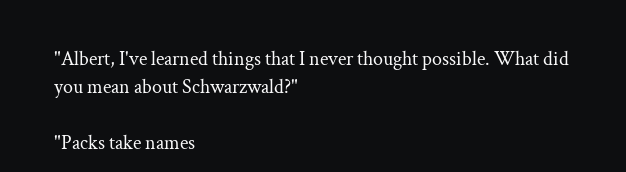"Albert, I've learned things that I never thought possible. What did you mean about Schwarzwald?"

"Packs take names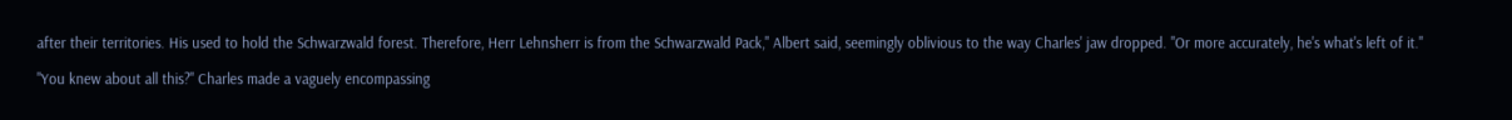after their territories. His used to hold the Schwarzwald forest. Therefore, Herr Lehnsherr is from the Schwarzwald Pack," Albert said, seemingly oblivious to the way Charles' jaw dropped. "Or more accurately, he's what's left of it."

"You knew about all this?" Charles made a vaguely encompassing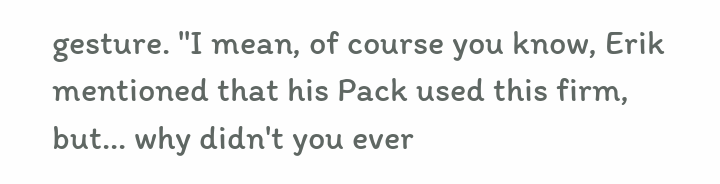gesture. "I mean, of course you know, Erik mentioned that his Pack used this firm, but... why didn't you ever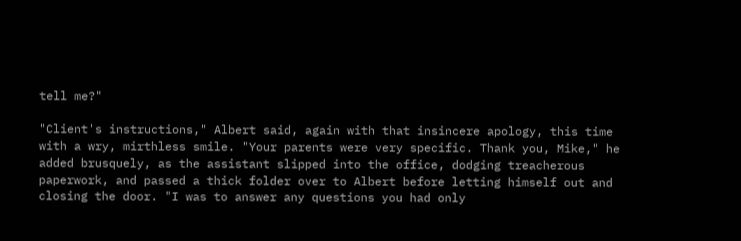tell me?"

"Client's instructions," Albert said, again with that insincere apology, this time with a wry, mirthless smile. "Your parents were very specific. Thank you, Mike," he added brusquely, as the assistant slipped into the office, dodging treacherous paperwork, and passed a thick folder over to Albert before letting himself out and closing the door. "I was to answer any questions you had only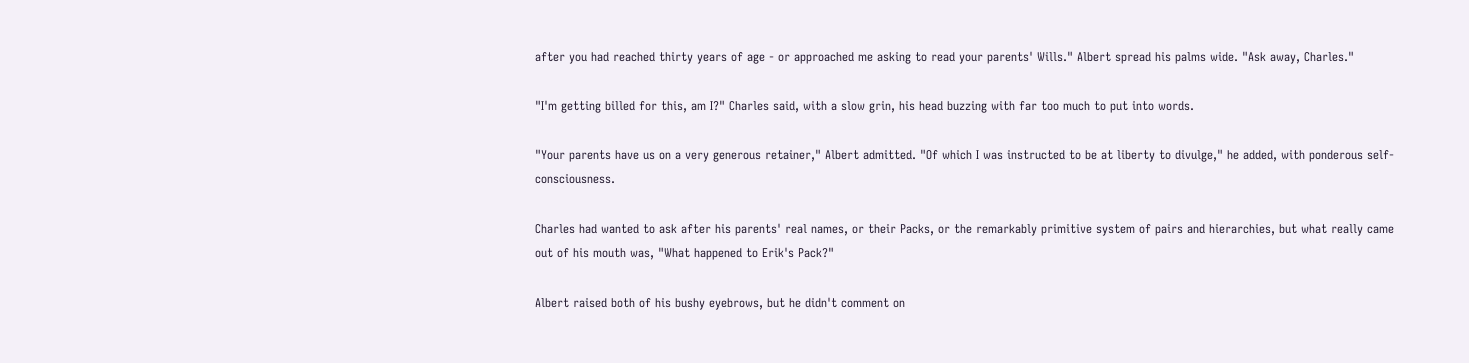after you had reached thirty years of age - or approached me asking to read your parents' Wills." Albert spread his palms wide. "Ask away, Charles."

"I'm getting billed for this, am I?" Charles said, with a slow grin, his head buzzing with far too much to put into words.

"Your parents have us on a very generous retainer," Albert admitted. "Of which I was instructed to be at liberty to divulge," he added, with ponderous self-consciousness.

Charles had wanted to ask after his parents' real names, or their Packs, or the remarkably primitive system of pairs and hierarchies, but what really came out of his mouth was, "What happened to Erik's Pack?"

Albert raised both of his bushy eyebrows, but he didn't comment on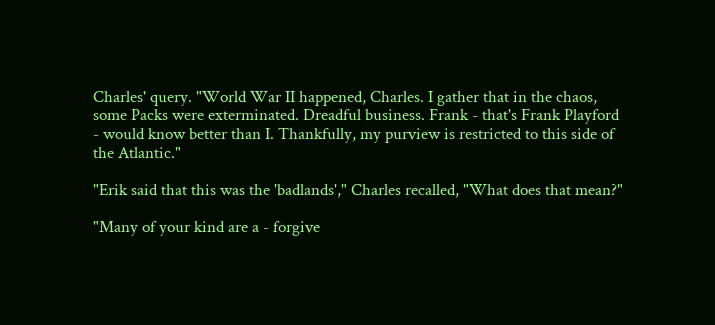Charles' query. "World War II happened, Charles. I gather that in the chaos, some Packs were exterminated. Dreadful business. Frank - that's Frank Playford - would know better than I. Thankfully, my purview is restricted to this side of the Atlantic."

"Erik said that this was the 'badlands'," Charles recalled, "What does that mean?"

"Many of your kind are a - forgive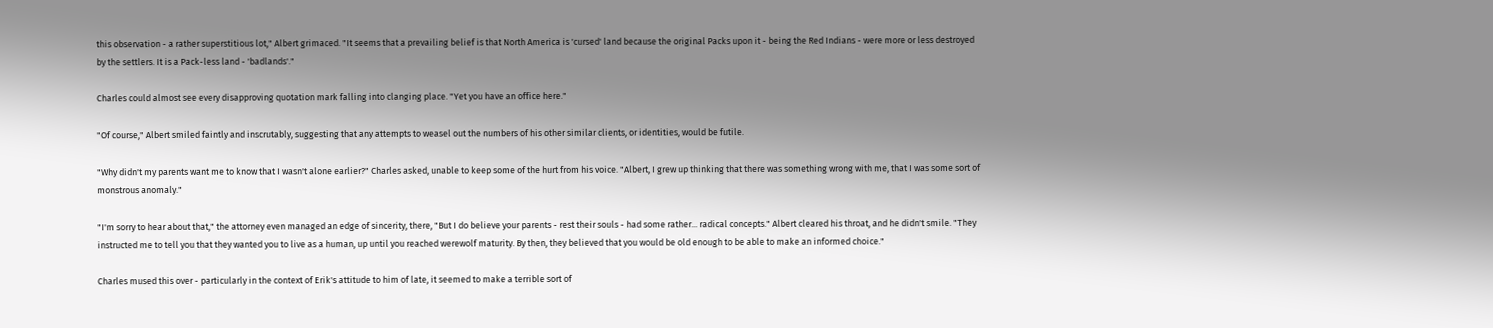this observation - a rather superstitious lot," Albert grimaced. "It seems that a prevailing belief is that North America is 'cursed' land because the original Packs upon it - being the Red Indians - were more or less destroyed by the settlers. It is a Pack-less land - 'badlands'."

Charles could almost see every disapproving quotation mark falling into clanging place. "Yet you have an office here."

"Of course," Albert smiled faintly and inscrutably, suggesting that any attempts to weasel out the numbers of his other similar clients, or identities, would be futile.

"Why didn't my parents want me to know that I wasn't alone earlier?" Charles asked, unable to keep some of the hurt from his voice. "Albert, I grew up thinking that there was something wrong with me, that I was some sort of monstrous anomaly."

"I'm sorry to hear about that," the attorney even managed an edge of sincerity, there, "But I do believe your parents - rest their souls - had some rather... radical concepts." Albert cleared his throat, and he didn't smile. "They instructed me to tell you that they wanted you to live as a human, up until you reached werewolf maturity. By then, they believed that you would be old enough to be able to make an informed choice."

Charles mused this over - particularly in the context of Erik's attitude to him of late, it seemed to make a terrible sort of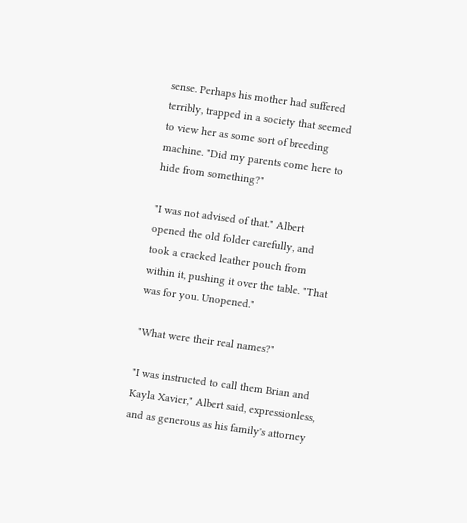sense. Perhaps his mother had suffered terribly, trapped in a society that seemed to view her as some sort of breeding machine. "Did my parents come here to hide from something?"

"I was not advised of that." Albert opened the old folder carefully, and took a cracked leather pouch from within it, pushing it over the table. "That was for you. Unopened."

"What were their real names?"

"I was instructed to call them Brian and Kayla Xavier," Albert said, expressionless, and as generous as his family's attorney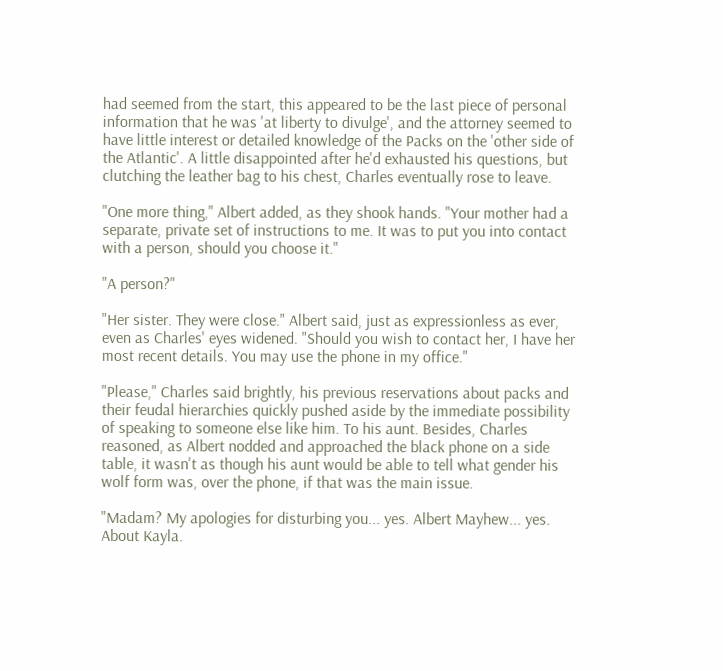had seemed from the start, this appeared to be the last piece of personal information that he was 'at liberty to divulge', and the attorney seemed to have little interest or detailed knowledge of the Packs on the 'other side of the Atlantic'. A little disappointed after he'd exhausted his questions, but clutching the leather bag to his chest, Charles eventually rose to leave.

"One more thing," Albert added, as they shook hands. "Your mother had a separate, private set of instructions to me. It was to put you into contact with a person, should you choose it."

"A person?"

"Her sister. They were close." Albert said, just as expressionless as ever, even as Charles' eyes widened. "Should you wish to contact her, I have her most recent details. You may use the phone in my office."

"Please," Charles said brightly, his previous reservations about packs and their feudal hierarchies quickly pushed aside by the immediate possibility of speaking to someone else like him. To his aunt. Besides, Charles reasoned, as Albert nodded and approached the black phone on a side table, it wasn't as though his aunt would be able to tell what gender his wolf form was, over the phone, if that was the main issue.

"Madam? My apologies for disturbing you... yes. Albert Mayhew... yes. About Kayla.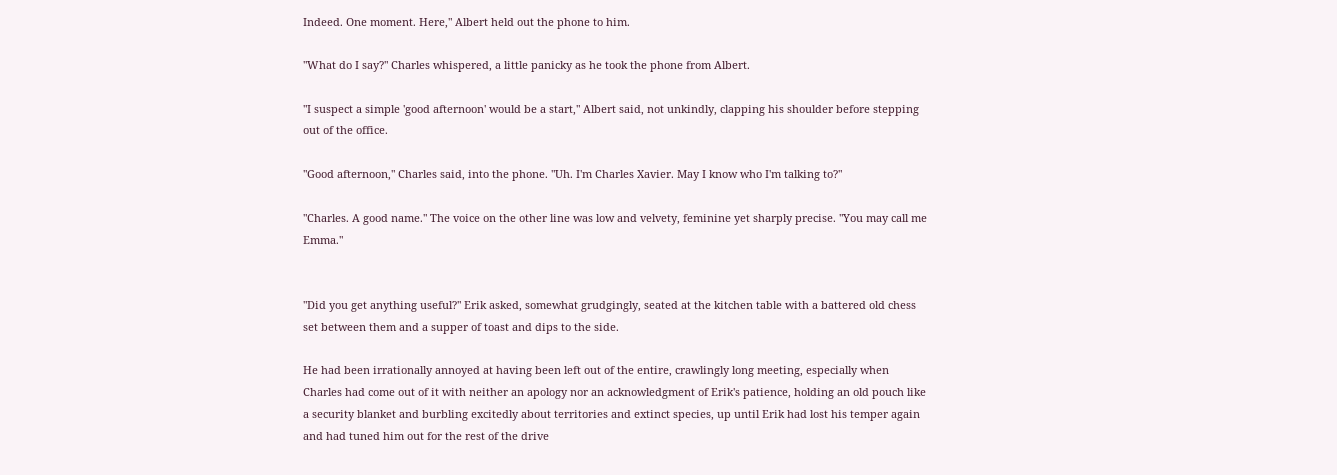Indeed. One moment. Here," Albert held out the phone to him.

"What do I say?" Charles whispered, a little panicky as he took the phone from Albert.

"I suspect a simple 'good afternoon' would be a start," Albert said, not unkindly, clapping his shoulder before stepping out of the office.

"Good afternoon," Charles said, into the phone. "Uh. I'm Charles Xavier. May I know who I'm talking to?"

"Charles. A good name." The voice on the other line was low and velvety, feminine yet sharply precise. "You may call me Emma."


"Did you get anything useful?" Erik asked, somewhat grudgingly, seated at the kitchen table with a battered old chess set between them and a supper of toast and dips to the side.

He had been irrationally annoyed at having been left out of the entire, crawlingly long meeting, especially when Charles had come out of it with neither an apology nor an acknowledgment of Erik's patience, holding an old pouch like a security blanket and burbling excitedly about territories and extinct species, up until Erik had lost his temper again and had tuned him out for the rest of the drive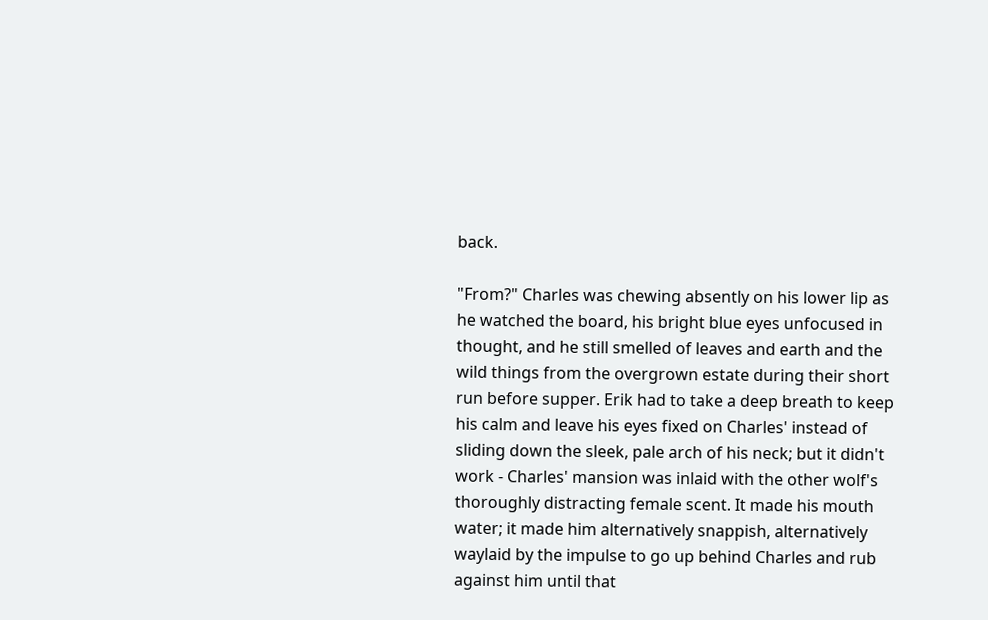back.

"From?" Charles was chewing absently on his lower lip as he watched the board, his bright blue eyes unfocused in thought, and he still smelled of leaves and earth and the wild things from the overgrown estate during their short run before supper. Erik had to take a deep breath to keep his calm and leave his eyes fixed on Charles' instead of sliding down the sleek, pale arch of his neck; but it didn't work - Charles' mansion was inlaid with the other wolf's thoroughly distracting female scent. It made his mouth water; it made him alternatively snappish, alternatively waylaid by the impulse to go up behind Charles and rub against him until that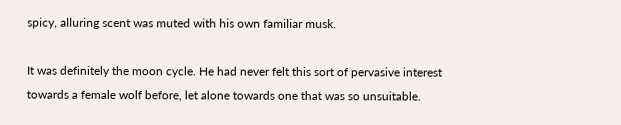spicy, alluring scent was muted with his own familiar musk.

It was definitely the moon cycle. He had never felt this sort of pervasive interest towards a female wolf before, let alone towards one that was so unsuitable.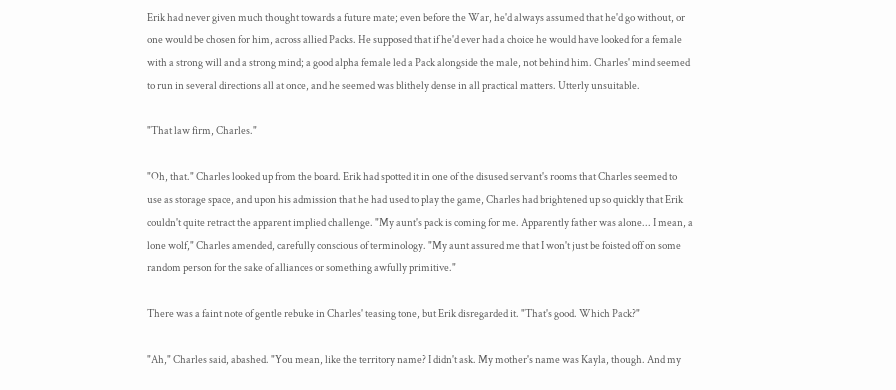Erik had never given much thought towards a future mate; even before the War, he'd always assumed that he'd go without, or one would be chosen for him, across allied Packs. He supposed that if he'd ever had a choice he would have looked for a female with a strong will and a strong mind; a good alpha female led a Pack alongside the male, not behind him. Charles' mind seemed to run in several directions all at once, and he seemed was blithely dense in all practical matters. Utterly unsuitable.

"That law firm, Charles."

"Oh, that." Charles looked up from the board. Erik had spotted it in one of the disused servant's rooms that Charles seemed to use as storage space, and upon his admission that he had used to play the game, Charles had brightened up so quickly that Erik couldn't quite retract the apparent implied challenge. "My aunt's pack is coming for me. Apparently father was alone... I mean, a lone wolf," Charles amended, carefully conscious of terminology. "My aunt assured me that I won't just be foisted off on some random person for the sake of alliances or something awfully primitive."

There was a faint note of gentle rebuke in Charles' teasing tone, but Erik disregarded it. "That's good. Which Pack?"

"Ah," Charles said, abashed. "You mean, like the territory name? I didn't ask. My mother's name was Kayla, though. And my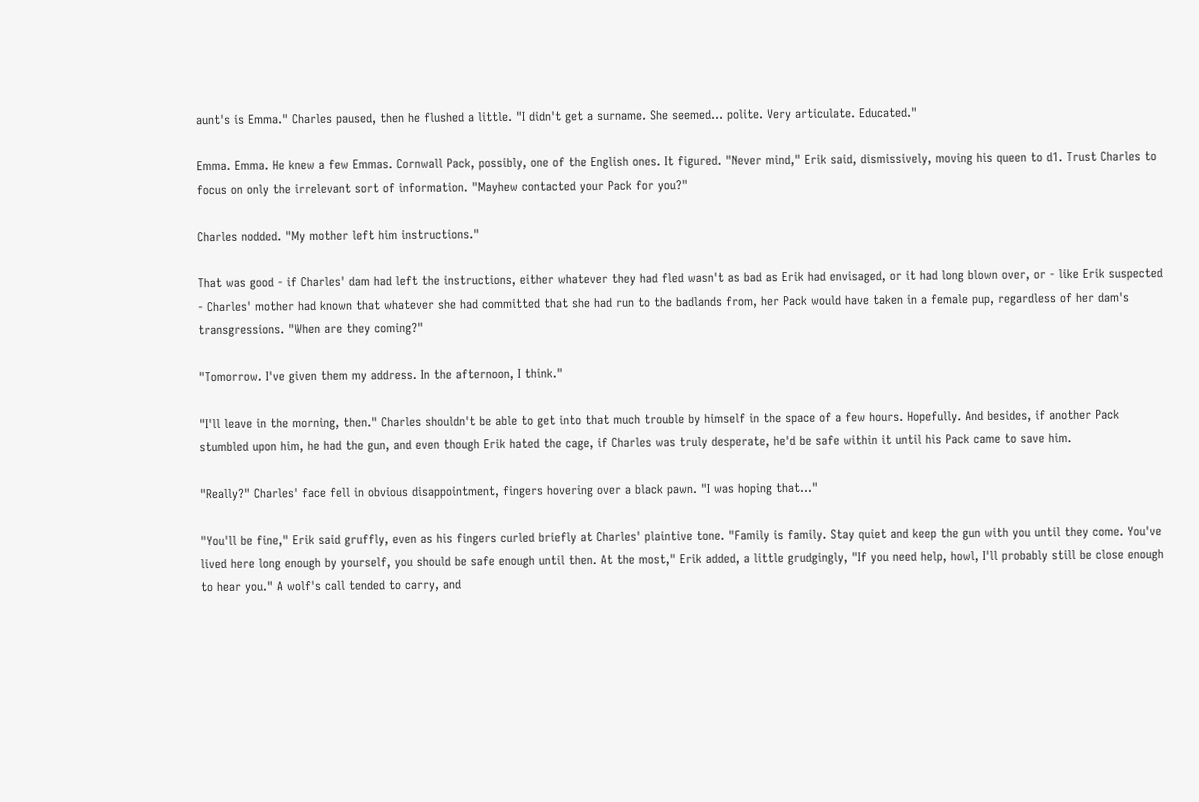aunt's is Emma." Charles paused, then he flushed a little. "I didn't get a surname. She seemed... polite. Very articulate. Educated."

Emma. Emma. He knew a few Emmas. Cornwall Pack, possibly, one of the English ones. It figured. "Never mind," Erik said, dismissively, moving his queen to d1. Trust Charles to focus on only the irrelevant sort of information. "Mayhew contacted your Pack for you?"

Charles nodded. "My mother left him instructions."

That was good - if Charles' dam had left the instructions, either whatever they had fled wasn't as bad as Erik had envisaged, or it had long blown over, or - like Erik suspected - Charles' mother had known that whatever she had committed that she had run to the badlands from, her Pack would have taken in a female pup, regardless of her dam's transgressions. "When are they coming?"

"Tomorrow. I've given them my address. In the afternoon, I think."

"I'll leave in the morning, then." Charles shouldn't be able to get into that much trouble by himself in the space of a few hours. Hopefully. And besides, if another Pack stumbled upon him, he had the gun, and even though Erik hated the cage, if Charles was truly desperate, he'd be safe within it until his Pack came to save him.

"Really?" Charles' face fell in obvious disappointment, fingers hovering over a black pawn. "I was hoping that..."

"You'll be fine," Erik said gruffly, even as his fingers curled briefly at Charles' plaintive tone. "Family is family. Stay quiet and keep the gun with you until they come. You've lived here long enough by yourself, you should be safe enough until then. At the most," Erik added, a little grudgingly, "If you need help, howl, I'll probably still be close enough to hear you." A wolf's call tended to carry, and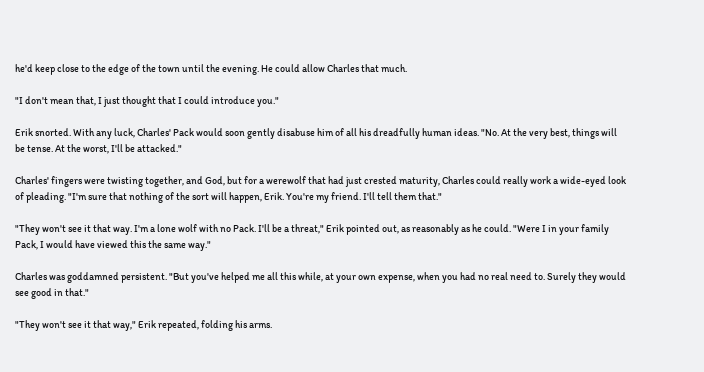he'd keep close to the edge of the town until the evening. He could allow Charles that much.

"I don't mean that, I just thought that I could introduce you."

Erik snorted. With any luck, Charles' Pack would soon gently disabuse him of all his dreadfully human ideas. "No. At the very best, things will be tense. At the worst, I'll be attacked."

Charles' fingers were twisting together, and God, but for a werewolf that had just crested maturity, Charles could really work a wide-eyed look of pleading. "I'm sure that nothing of the sort will happen, Erik. You're my friend. I'll tell them that."

"They won't see it that way. I'm a lone wolf with no Pack. I'll be a threat," Erik pointed out, as reasonably as he could. "Were I in your family Pack, I would have viewed this the same way."

Charles was goddamned persistent. "But you've helped me all this while, at your own expense, when you had no real need to. Surely they would see good in that."

"They won't see it that way," Erik repeated, folding his arms.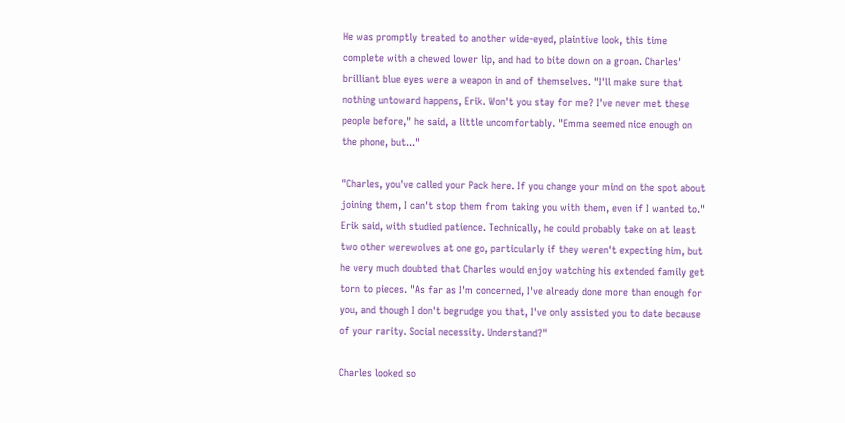He was promptly treated to another wide-eyed, plaintive look, this time complete with a chewed lower lip, and had to bite down on a groan. Charles' brilliant blue eyes were a weapon in and of themselves. "I'll make sure that nothing untoward happens, Erik. Won't you stay for me? I've never met these people before," he said, a little uncomfortably. "Emma seemed nice enough on the phone, but..."

"Charles, you've called your Pack here. If you change your mind on the spot about joining them, I can't stop them from taking you with them, even if I wanted to." Erik said, with studied patience. Technically, he could probably take on at least two other werewolves at one go, particularly if they weren't expecting him, but he very much doubted that Charles would enjoy watching his extended family get torn to pieces. "As far as I'm concerned, I've already done more than enough for you, and though I don't begrudge you that, I've only assisted you to date because of your rarity. Social necessity. Understand?"

Charles looked so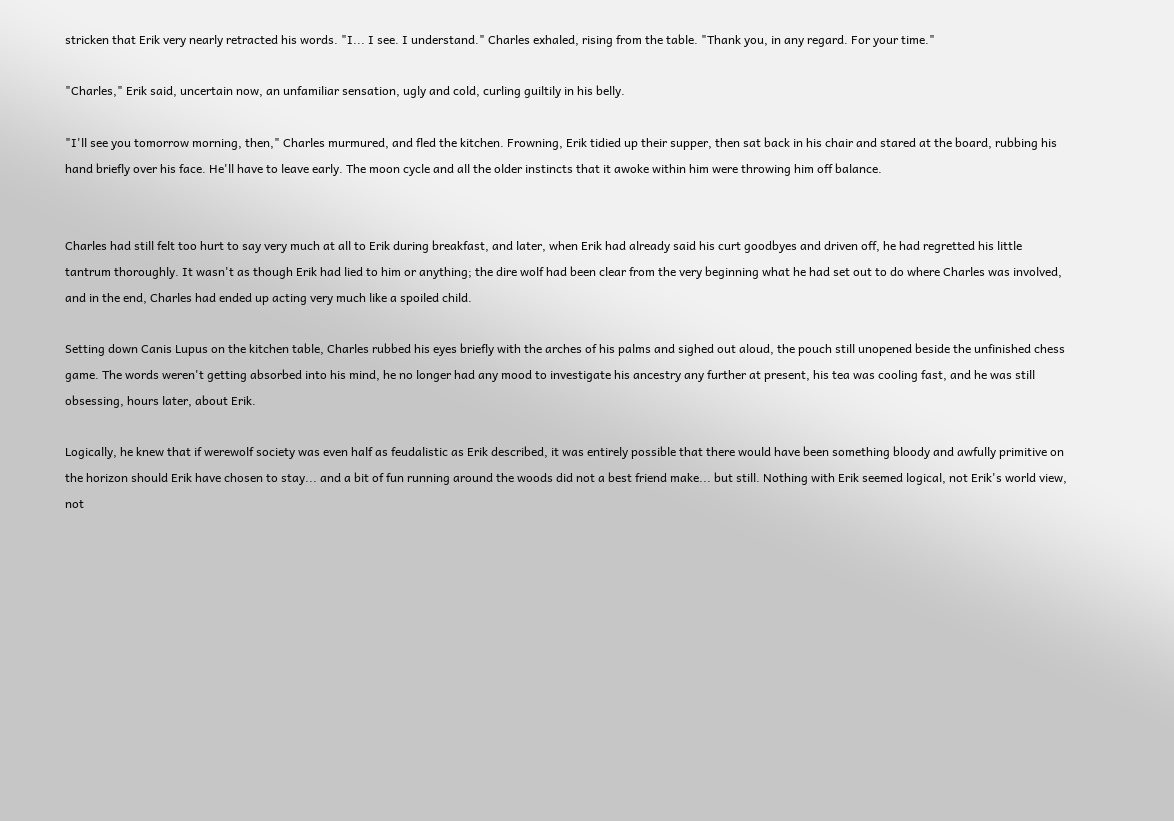stricken that Erik very nearly retracted his words. "I... I see. I understand." Charles exhaled, rising from the table. "Thank you, in any regard. For your time."

"Charles," Erik said, uncertain now, an unfamiliar sensation, ugly and cold, curling guiltily in his belly.

"I'll see you tomorrow morning, then," Charles murmured, and fled the kitchen. Frowning, Erik tidied up their supper, then sat back in his chair and stared at the board, rubbing his hand briefly over his face. He'll have to leave early. The moon cycle and all the older instincts that it awoke within him were throwing him off balance.


Charles had still felt too hurt to say very much at all to Erik during breakfast, and later, when Erik had already said his curt goodbyes and driven off, he had regretted his little tantrum thoroughly. It wasn't as though Erik had lied to him or anything; the dire wolf had been clear from the very beginning what he had set out to do where Charles was involved, and in the end, Charles had ended up acting very much like a spoiled child.

Setting down Canis Lupus on the kitchen table, Charles rubbed his eyes briefly with the arches of his palms and sighed out aloud, the pouch still unopened beside the unfinished chess game. The words weren't getting absorbed into his mind, he no longer had any mood to investigate his ancestry any further at present, his tea was cooling fast, and he was still obsessing, hours later, about Erik.

Logically, he knew that if werewolf society was even half as feudalistic as Erik described, it was entirely possible that there would have been something bloody and awfully primitive on the horizon should Erik have chosen to stay... and a bit of fun running around the woods did not a best friend make... but still. Nothing with Erik seemed logical, not Erik's world view, not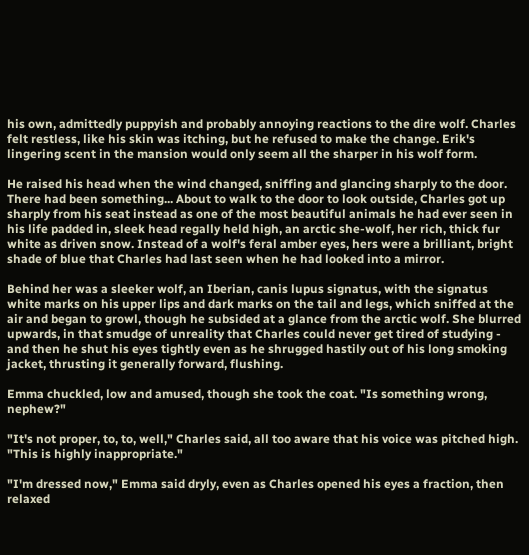his own, admittedly puppyish and probably annoying reactions to the dire wolf. Charles felt restless, like his skin was itching, but he refused to make the change. Erik's lingering scent in the mansion would only seem all the sharper in his wolf form.

He raised his head when the wind changed, sniffing and glancing sharply to the door. There had been something... About to walk to the door to look outside, Charles got up sharply from his seat instead as one of the most beautiful animals he had ever seen in his life padded in, sleek head regally held high, an arctic she-wolf, her rich, thick fur white as driven snow. Instead of a wolf's feral amber eyes, hers were a brilliant, bright shade of blue that Charles had last seen when he had looked into a mirror.

Behind her was a sleeker wolf, an Iberian, canis lupus signatus, with the signatus white marks on his upper lips and dark marks on the tail and legs, which sniffed at the air and began to growl, though he subsided at a glance from the arctic wolf. She blurred upwards, in that smudge of unreality that Charles could never get tired of studying - and then he shut his eyes tightly even as he shrugged hastily out of his long smoking jacket, thrusting it generally forward, flushing.

Emma chuckled, low and amused, though she took the coat. "Is something wrong, nephew?"

"It's not proper, to, to, well," Charles said, all too aware that his voice was pitched high. "This is highly inappropriate."

"I'm dressed now," Emma said dryly, even as Charles opened his eyes a fraction, then relaxed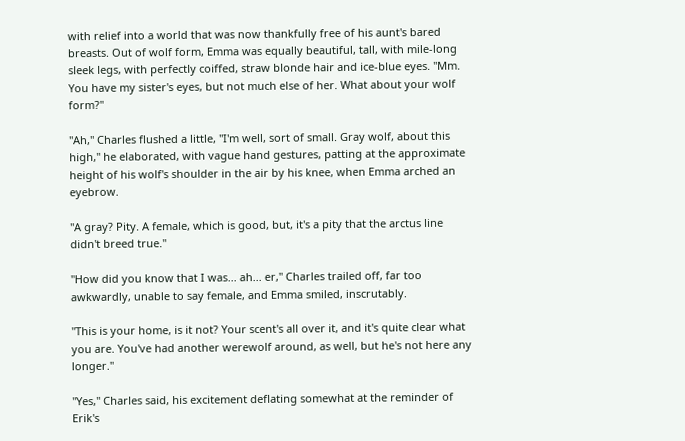with relief into a world that was now thankfully free of his aunt's bared breasts. Out of wolf form, Emma was equally beautiful, tall, with mile-long sleek legs, with perfectly coiffed, straw blonde hair and ice-blue eyes. "Mm. You have my sister's eyes, but not much else of her. What about your wolf form?"

"Ah," Charles flushed a little, "I'm well, sort of small. Gray wolf, about this high," he elaborated, with vague hand gestures, patting at the approximate height of his wolf's shoulder in the air by his knee, when Emma arched an eyebrow.

"A gray? Pity. A female, which is good, but, it's a pity that the arctus line didn't breed true."

"How did you know that I was... ah... er," Charles trailed off, far too awkwardly, unable to say female, and Emma smiled, inscrutably.

"This is your home, is it not? Your scent's all over it, and it's quite clear what you are. You've had another werewolf around, as well, but he's not here any longer."

"Yes," Charles said, his excitement deflating somewhat at the reminder of Erik's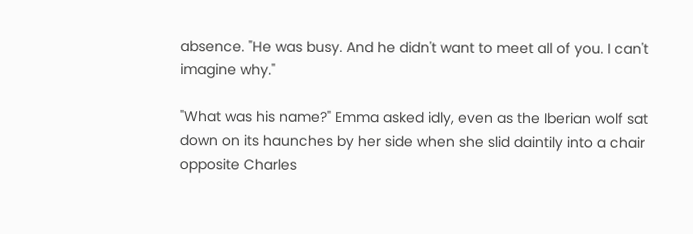absence. "He was busy. And he didn't want to meet all of you. I can't imagine why."

"What was his name?" Emma asked idly, even as the Iberian wolf sat down on its haunches by her side when she slid daintily into a chair opposite Charles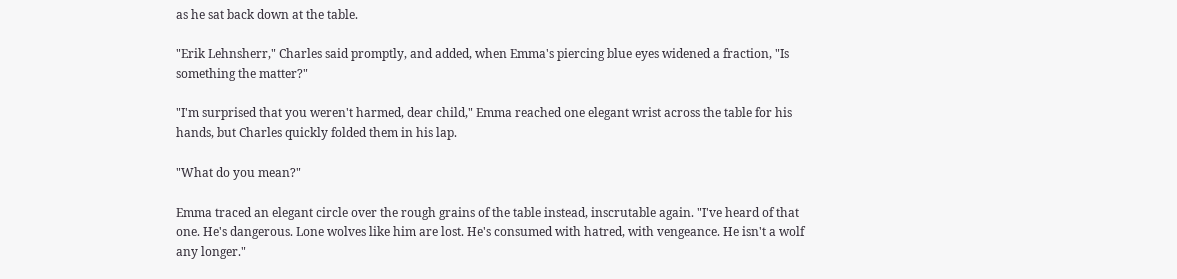as he sat back down at the table.

"Erik Lehnsherr," Charles said promptly, and added, when Emma's piercing blue eyes widened a fraction, "Is something the matter?"

"I'm surprised that you weren't harmed, dear child," Emma reached one elegant wrist across the table for his hands, but Charles quickly folded them in his lap.

"What do you mean?"

Emma traced an elegant circle over the rough grains of the table instead, inscrutable again. "I've heard of that one. He's dangerous. Lone wolves like him are lost. He's consumed with hatred, with vengeance. He isn't a wolf any longer."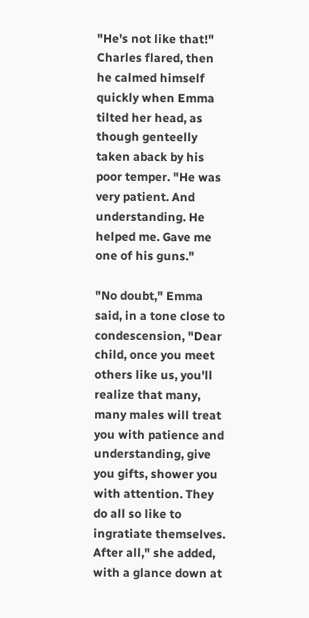"He's not like that!" Charles flared, then he calmed himself quickly when Emma tilted her head, as though genteelly taken aback by his poor temper. "He was very patient. And understanding. He helped me. Gave me one of his guns."

"No doubt," Emma said, in a tone close to condescension, "Dear child, once you meet others like us, you'll realize that many, many males will treat you with patience and understanding, give you gifts, shower you with attention. They do all so like to ingratiate themselves. After all," she added, with a glance down at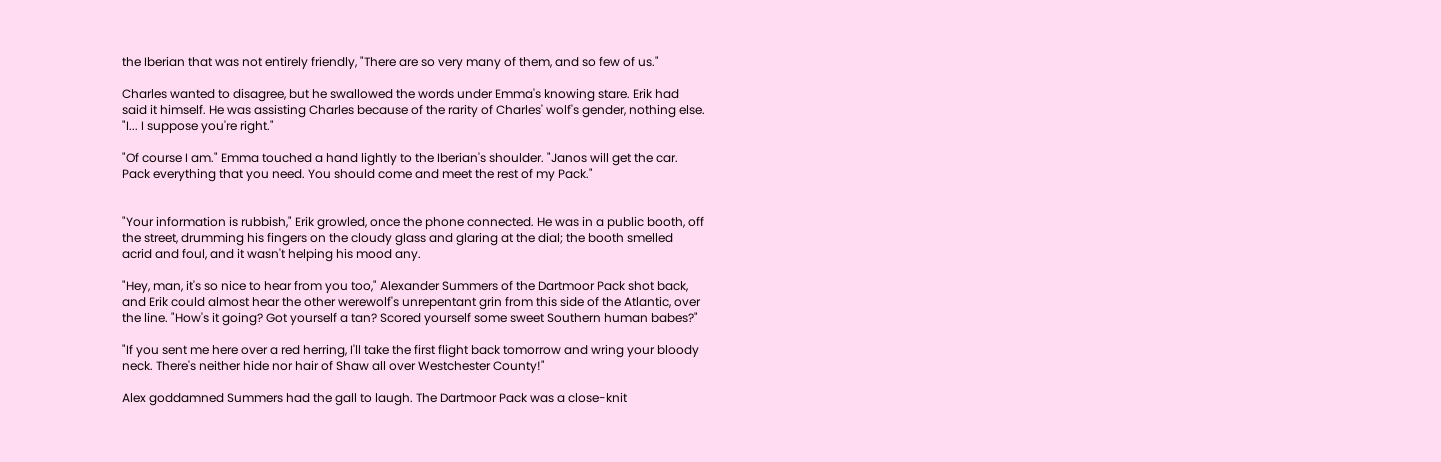the Iberian that was not entirely friendly, "There are so very many of them, and so few of us."

Charles wanted to disagree, but he swallowed the words under Emma's knowing stare. Erik had said it himself. He was assisting Charles because of the rarity of Charles' wolf's gender, nothing else. "I... I suppose you're right."

"Of course I am." Emma touched a hand lightly to the Iberian's shoulder. "Janos will get the car. Pack everything that you need. You should come and meet the rest of my Pack."


"Your information is rubbish," Erik growled, once the phone connected. He was in a public booth, off the street, drumming his fingers on the cloudy glass and glaring at the dial; the booth smelled acrid and foul, and it wasn't helping his mood any.

"Hey, man, it's so nice to hear from you too," Alexander Summers of the Dartmoor Pack shot back, and Erik could almost hear the other werewolf's unrepentant grin from this side of the Atlantic, over the line. "How's it going? Got yourself a tan? Scored yourself some sweet Southern human babes?"

"If you sent me here over a red herring, I'll take the first flight back tomorrow and wring your bloody neck. There's neither hide nor hair of Shaw all over Westchester County!"

Alex goddamned Summers had the gall to laugh. The Dartmoor Pack was a close-knit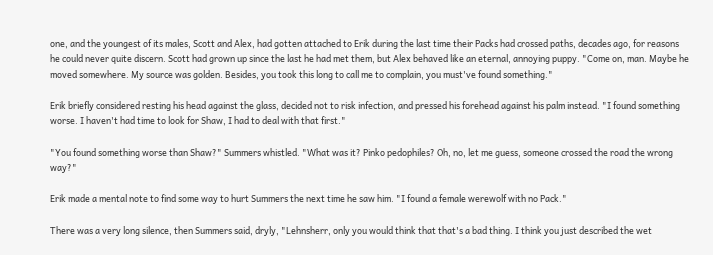one, and the youngest of its males, Scott and Alex, had gotten attached to Erik during the last time their Packs had crossed paths, decades ago, for reasons he could never quite discern. Scott had grown up since the last he had met them, but Alex behaved like an eternal, annoying puppy. "Come on, man. Maybe he moved somewhere. My source was golden. Besides, you took this long to call me to complain, you must've found something."

Erik briefly considered resting his head against the glass, decided not to risk infection, and pressed his forehead against his palm instead. "I found something worse. I haven't had time to look for Shaw, I had to deal with that first."

"You found something worse than Shaw?" Summers whistled. "What was it? Pinko pedophiles? Oh, no, let me guess, someone crossed the road the wrong way?"

Erik made a mental note to find some way to hurt Summers the next time he saw him. "I found a female werewolf with no Pack."

There was a very long silence, then Summers said, dryly, "Lehnsherr, only you would think that that's a bad thing. I think you just described the wet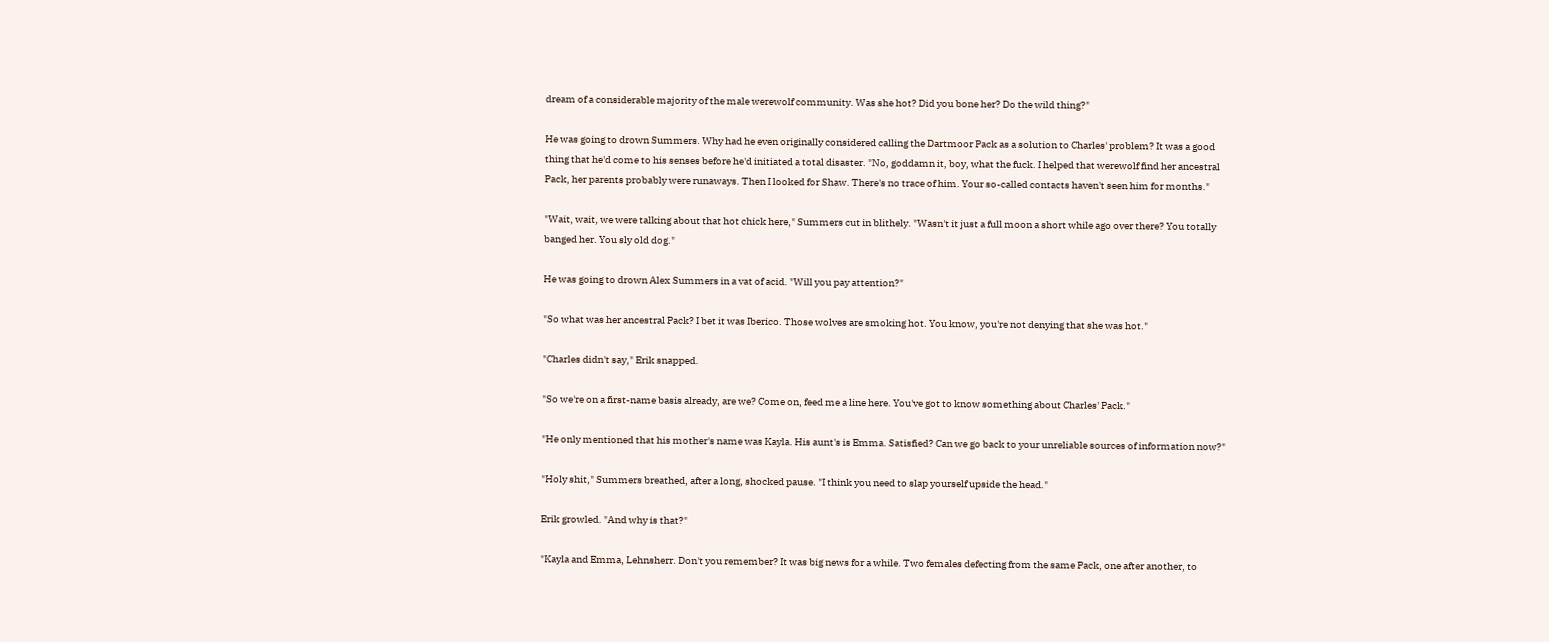dream of a considerable majority of the male werewolf community. Was she hot? Did you bone her? Do the wild thing?"

He was going to drown Summers. Why had he even originally considered calling the Dartmoor Pack as a solution to Charles' problem? It was a good thing that he'd come to his senses before he'd initiated a total disaster. "No, goddamn it, boy, what the fuck. I helped that werewolf find her ancestral Pack, her parents probably were runaways. Then I looked for Shaw. There's no trace of him. Your so-called contacts haven't seen him for months."

"Wait, wait, we were talking about that hot chick here," Summers cut in blithely. "Wasn't it just a full moon a short while ago over there? You totally banged her. You sly old dog."

He was going to drown Alex Summers in a vat of acid. "Will you pay attention?"

"So what was her ancestral Pack? I bet it was Iberico. Those wolves are smoking hot. You know, you're not denying that she was hot."

"Charles didn't say," Erik snapped.

"So we're on a first-name basis already, are we? Come on, feed me a line here. You've got to know something about Charles' Pack."

"He only mentioned that his mother's name was Kayla. His aunt's is Emma. Satisfied? Can we go back to your unreliable sources of information now?"

"Holy shit," Summers breathed, after a long, shocked pause. "I think you need to slap yourself upside the head."

Erik growled. "And why is that?"

"Kayla and Emma, Lehnsherr. Don't you remember? It was big news for a while. Two females defecting from the same Pack, one after another, to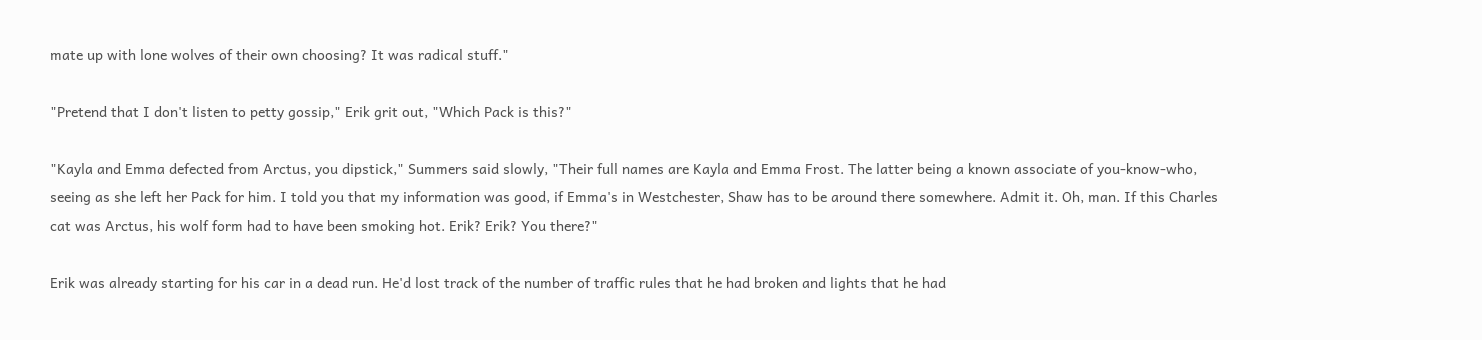mate up with lone wolves of their own choosing? It was radical stuff."

"Pretend that I don't listen to petty gossip," Erik grit out, "Which Pack is this?"

"Kayla and Emma defected from Arctus, you dipstick," Summers said slowly, "Their full names are Kayla and Emma Frost. The latter being a known associate of you-know-who, seeing as she left her Pack for him. I told you that my information was good, if Emma's in Westchester, Shaw has to be around there somewhere. Admit it. Oh, man. If this Charles cat was Arctus, his wolf form had to have been smoking hot. Erik? Erik? You there?"

Erik was already starting for his car in a dead run. He'd lost track of the number of traffic rules that he had broken and lights that he had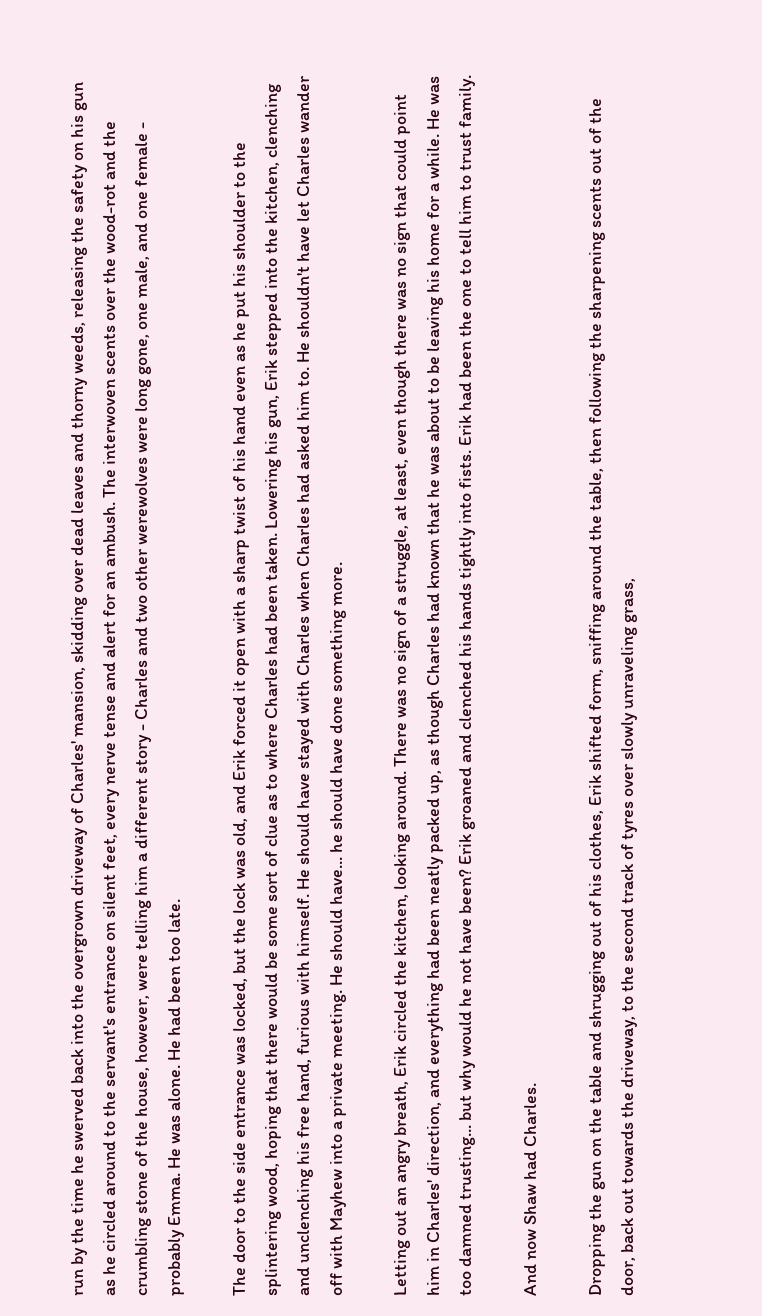run by the time he swerved back into the overgrown driveway of Charles' mansion, skidding over dead leaves and thorny weeds, releasing the safety on his gun as he circled around to the servant's entrance on silent feet, every nerve tense and alert for an ambush. The interwoven scents over the wood-rot and the crumbling stone of the house, however, were telling him a different story - Charles and two other werewolves were long gone, one male, and one female - probably Emma. He was alone. He had been too late.

The door to the side entrance was locked, but the lock was old, and Erik forced it open with a sharp twist of his hand even as he put his shoulder to the splintering wood, hoping that there would be some sort of clue as to where Charles had been taken. Lowering his gun, Erik stepped into the kitchen, clenching and unclenching his free hand, furious with himself. He should have stayed with Charles when Charles had asked him to. He shouldn't have let Charles wander off with Mayhew into a private meeting. He should have... he should have done something more.

Letting out an angry breath, Erik circled the kitchen, looking around. There was no sign of a struggle, at least, even though there was no sign that could point him in Charles' direction, and everything had been neatly packed up, as though Charles had known that he was about to be leaving his home for a while. He was too damned trusting... but why would he not have been? Erik groaned and clenched his hands tightly into fists. Erik had been the one to tell him to trust family.

And now Shaw had Charles.

Dropping the gun on the table and shrugging out of his clothes, Erik shifted form, sniffing around the table, then following the sharpening scents out of the door, back out towards the driveway, to the second track of tyres over slowly unraveling grass,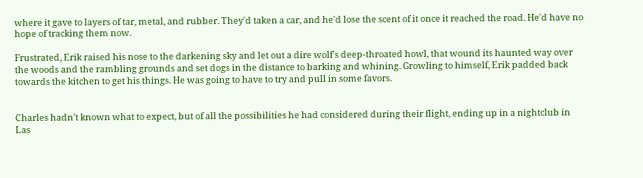where it gave to layers of tar, metal, and rubber. They'd taken a car, and he'd lose the scent of it once it reached the road. He'd have no hope of tracking them now.

Frustrated, Erik raised his nose to the darkening sky and let out a dire wolf's deep-throated howl, that wound its haunted way over the woods and the rambling grounds and set dogs in the distance to barking and whining. Growling to himself, Erik padded back towards the kitchen to get his things. He was going to have to try and pull in some favors.


Charles hadn't known what to expect, but of all the possibilities he had considered during their flight, ending up in a nightclub in Las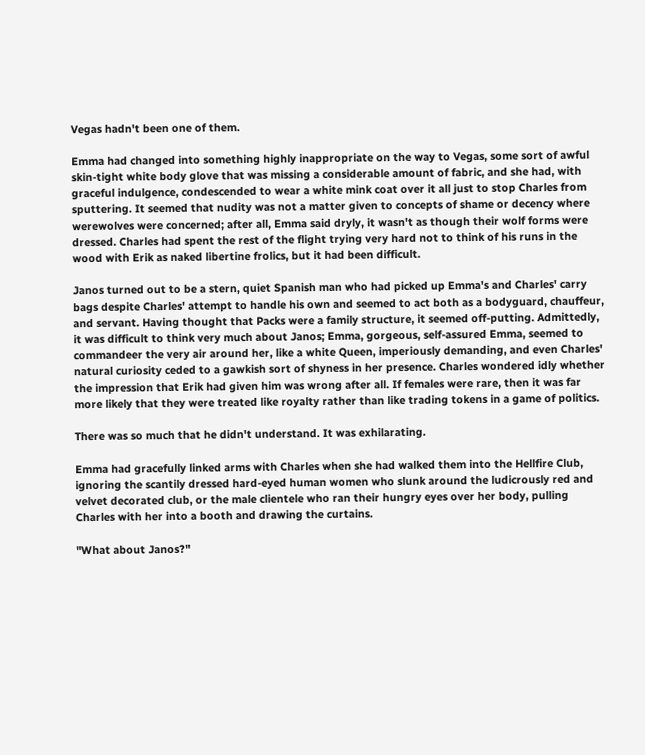Vegas hadn't been one of them.

Emma had changed into something highly inappropriate on the way to Vegas, some sort of awful skin-tight white body glove that was missing a considerable amount of fabric, and she had, with graceful indulgence, condescended to wear a white mink coat over it all just to stop Charles from sputtering. It seemed that nudity was not a matter given to concepts of shame or decency where werewolves were concerned; after all, Emma said dryly, it wasn't as though their wolf forms were dressed. Charles had spent the rest of the flight trying very hard not to think of his runs in the wood with Erik as naked libertine frolics, but it had been difficult.

Janos turned out to be a stern, quiet Spanish man who had picked up Emma's and Charles' carry bags despite Charles' attempt to handle his own and seemed to act both as a bodyguard, chauffeur, and servant. Having thought that Packs were a family structure, it seemed off-putting. Admittedly, it was difficult to think very much about Janos; Emma, gorgeous, self-assured Emma, seemed to commandeer the very air around her, like a white Queen, imperiously demanding, and even Charles' natural curiosity ceded to a gawkish sort of shyness in her presence. Charles wondered idly whether the impression that Erik had given him was wrong after all. If females were rare, then it was far more likely that they were treated like royalty rather than like trading tokens in a game of politics.

There was so much that he didn't understand. It was exhilarating.

Emma had gracefully linked arms with Charles when she had walked them into the Hellfire Club, ignoring the scantily dressed hard-eyed human women who slunk around the ludicrously red and velvet decorated club, or the male clientele who ran their hungry eyes over her body, pulling Charles with her into a booth and drawing the curtains.

"What about Janos?"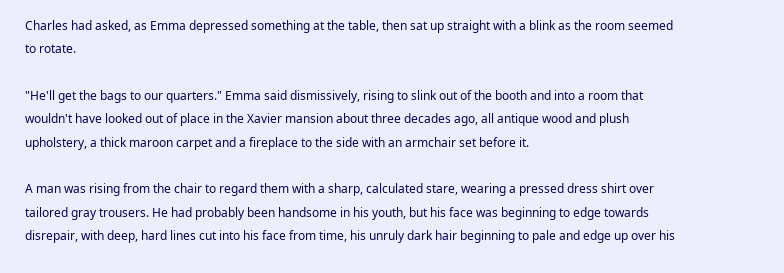Charles had asked, as Emma depressed something at the table, then sat up straight with a blink as the room seemed to rotate.

"He'll get the bags to our quarters." Emma said dismissively, rising to slink out of the booth and into a room that wouldn't have looked out of place in the Xavier mansion about three decades ago, all antique wood and plush upholstery, a thick maroon carpet and a fireplace to the side with an armchair set before it.

A man was rising from the chair to regard them with a sharp, calculated stare, wearing a pressed dress shirt over tailored gray trousers. He had probably been handsome in his youth, but his face was beginning to edge towards disrepair, with deep, hard lines cut into his face from time, his unruly dark hair beginning to pale and edge up over his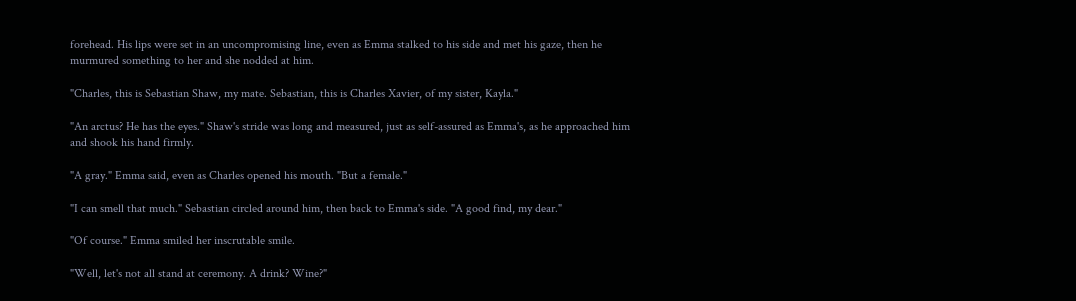forehead. His lips were set in an uncompromising line, even as Emma stalked to his side and met his gaze, then he murmured something to her and she nodded at him.

"Charles, this is Sebastian Shaw, my mate. Sebastian, this is Charles Xavier, of my sister, Kayla."

"An arctus? He has the eyes." Shaw's stride was long and measured, just as self-assured as Emma's, as he approached him and shook his hand firmly.

"A gray." Emma said, even as Charles opened his mouth. "But a female."

"I can smell that much." Sebastian circled around him, then back to Emma's side. "A good find, my dear."

"Of course." Emma smiled her inscrutable smile.

"Well, let's not all stand at ceremony. A drink? Wine?"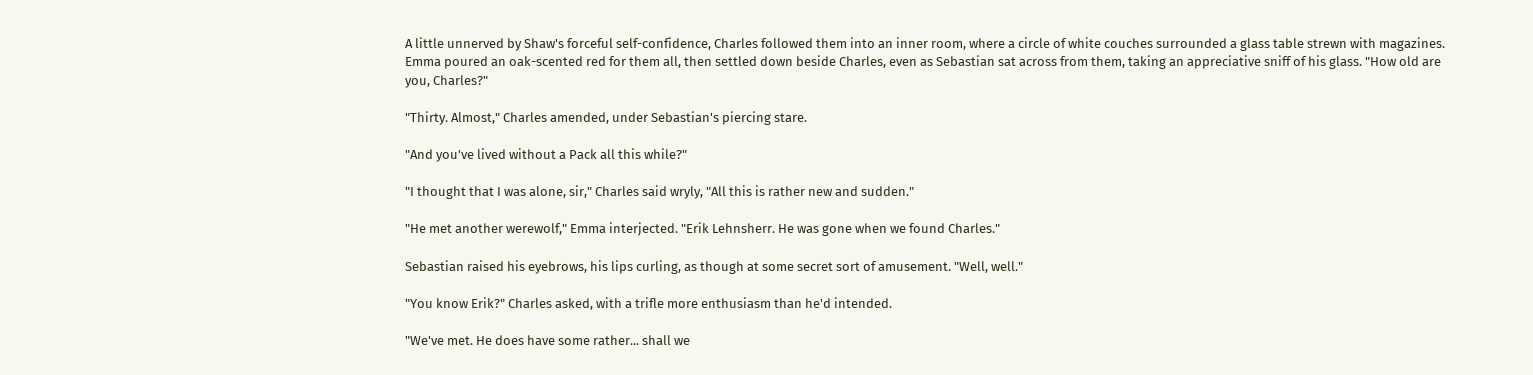A little unnerved by Shaw's forceful self-confidence, Charles followed them into an inner room, where a circle of white couches surrounded a glass table strewn with magazines. Emma poured an oak-scented red for them all, then settled down beside Charles, even as Sebastian sat across from them, taking an appreciative sniff of his glass. "How old are you, Charles?"

"Thirty. Almost," Charles amended, under Sebastian's piercing stare.

"And you've lived without a Pack all this while?"

"I thought that I was alone, sir," Charles said wryly, "All this is rather new and sudden."

"He met another werewolf," Emma interjected. "Erik Lehnsherr. He was gone when we found Charles."

Sebastian raised his eyebrows, his lips curling, as though at some secret sort of amusement. "Well, well."

"You know Erik?" Charles asked, with a trifle more enthusiasm than he'd intended.

"We've met. He does have some rather... shall we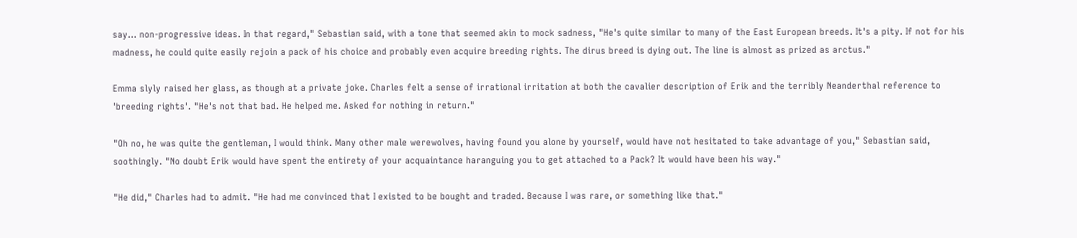say... non-progressive ideas. In that regard," Sebastian said, with a tone that seemed akin to mock sadness, "He's quite similar to many of the East European breeds. It's a pity. If not for his madness, he could quite easily rejoin a pack of his choice and probably even acquire breeding rights. The dirus breed is dying out. The line is almost as prized as arctus."

Emma slyly raised her glass, as though at a private joke. Charles felt a sense of irrational irritation at both the cavalier description of Erik and the terribly Neanderthal reference to 'breeding rights'. "He's not that bad. He helped me. Asked for nothing in return."

"Oh no, he was quite the gentleman, I would think. Many other male werewolves, having found you alone by yourself, would have not hesitated to take advantage of you," Sebastian said, soothingly. "No doubt Erik would have spent the entirety of your acquaintance haranguing you to get attached to a Pack? It would have been his way."

"He did," Charles had to admit. "He had me convinced that I existed to be bought and traded. Because I was rare, or something like that."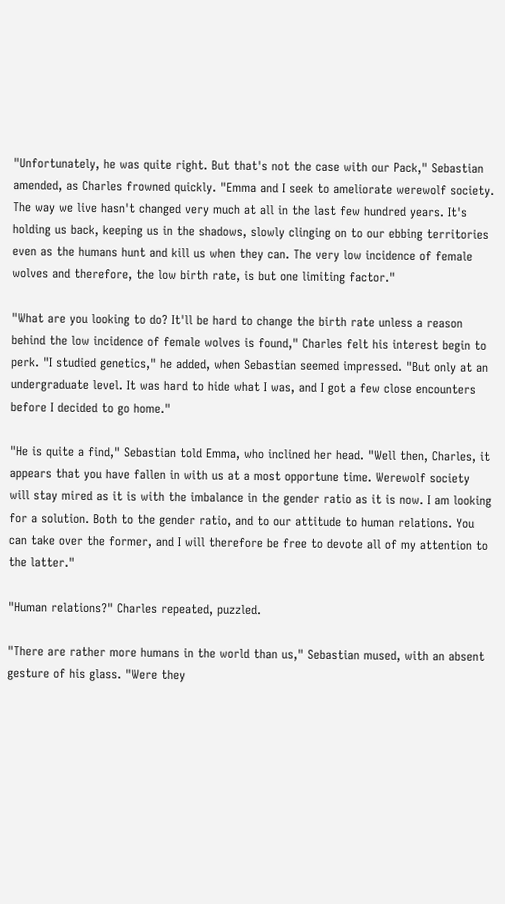"Unfortunately, he was quite right. But that's not the case with our Pack," Sebastian amended, as Charles frowned quickly. "Emma and I seek to ameliorate werewolf society. The way we live hasn't changed very much at all in the last few hundred years. It's holding us back, keeping us in the shadows, slowly clinging on to our ebbing territories even as the humans hunt and kill us when they can. The very low incidence of female wolves and therefore, the low birth rate, is but one limiting factor."

"What are you looking to do? It'll be hard to change the birth rate unless a reason behind the low incidence of female wolves is found," Charles felt his interest begin to perk. "I studied genetics," he added, when Sebastian seemed impressed. "But only at an undergraduate level. It was hard to hide what I was, and I got a few close encounters before I decided to go home."

"He is quite a find," Sebastian told Emma, who inclined her head. "Well then, Charles, it appears that you have fallen in with us at a most opportune time. Werewolf society will stay mired as it is with the imbalance in the gender ratio as it is now. I am looking for a solution. Both to the gender ratio, and to our attitude to human relations. You can take over the former, and I will therefore be free to devote all of my attention to the latter."

"Human relations?" Charles repeated, puzzled.

"There are rather more humans in the world than us," Sebastian mused, with an absent gesture of his glass. "Were they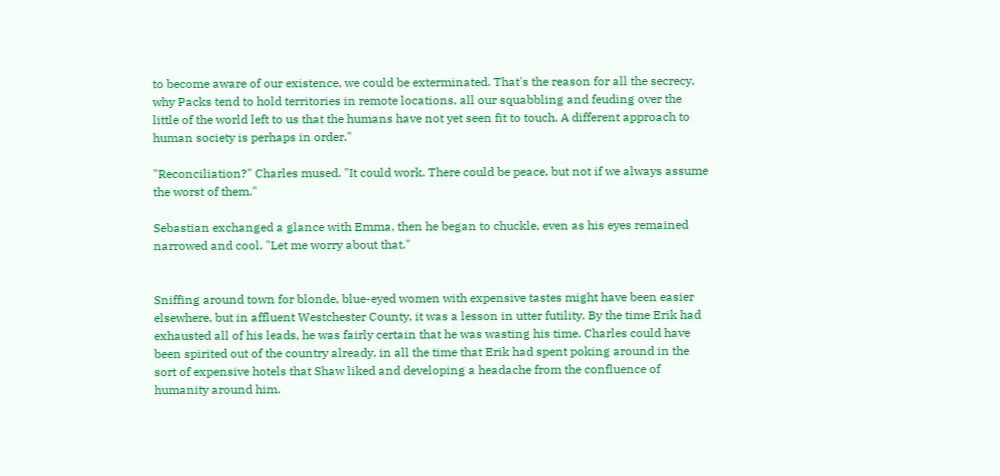to become aware of our existence, we could be exterminated. That's the reason for all the secrecy, why Packs tend to hold territories in remote locations, all our squabbling and feuding over the little of the world left to us that the humans have not yet seen fit to touch. A different approach to human society is perhaps in order."

"Reconciliation?" Charles mused. "It could work. There could be peace, but not if we always assume the worst of them."

Sebastian exchanged a glance with Emma, then he began to chuckle, even as his eyes remained narrowed and cool. "Let me worry about that."


Sniffing around town for blonde, blue-eyed women with expensive tastes might have been easier elsewhere, but in affluent Westchester County, it was a lesson in utter futility. By the time Erik had exhausted all of his leads, he was fairly certain that he was wasting his time. Charles could have been spirited out of the country already, in all the time that Erik had spent poking around in the sort of expensive hotels that Shaw liked and developing a headache from the confluence of humanity around him.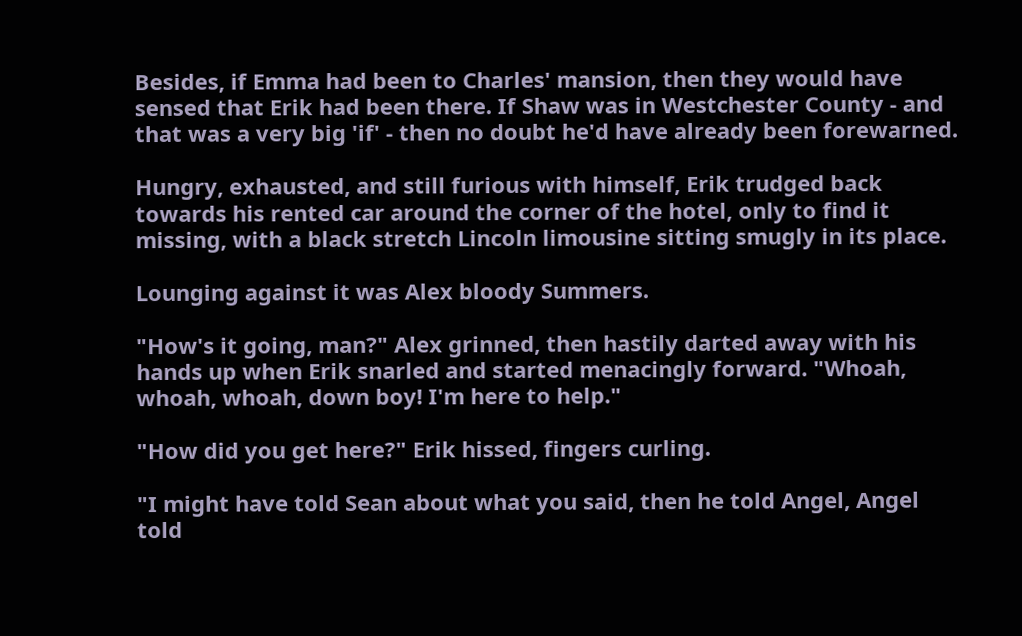Besides, if Emma had been to Charles' mansion, then they would have sensed that Erik had been there. If Shaw was in Westchester County - and that was a very big 'if' - then no doubt he'd have already been forewarned.

Hungry, exhausted, and still furious with himself, Erik trudged back towards his rented car around the corner of the hotel, only to find it missing, with a black stretch Lincoln limousine sitting smugly in its place.

Lounging against it was Alex bloody Summers.

"How's it going, man?" Alex grinned, then hastily darted away with his hands up when Erik snarled and started menacingly forward. "Whoah, whoah, whoah, down boy! I'm here to help."

"How did you get here?" Erik hissed, fingers curling.

"I might have told Sean about what you said, then he told Angel, Angel told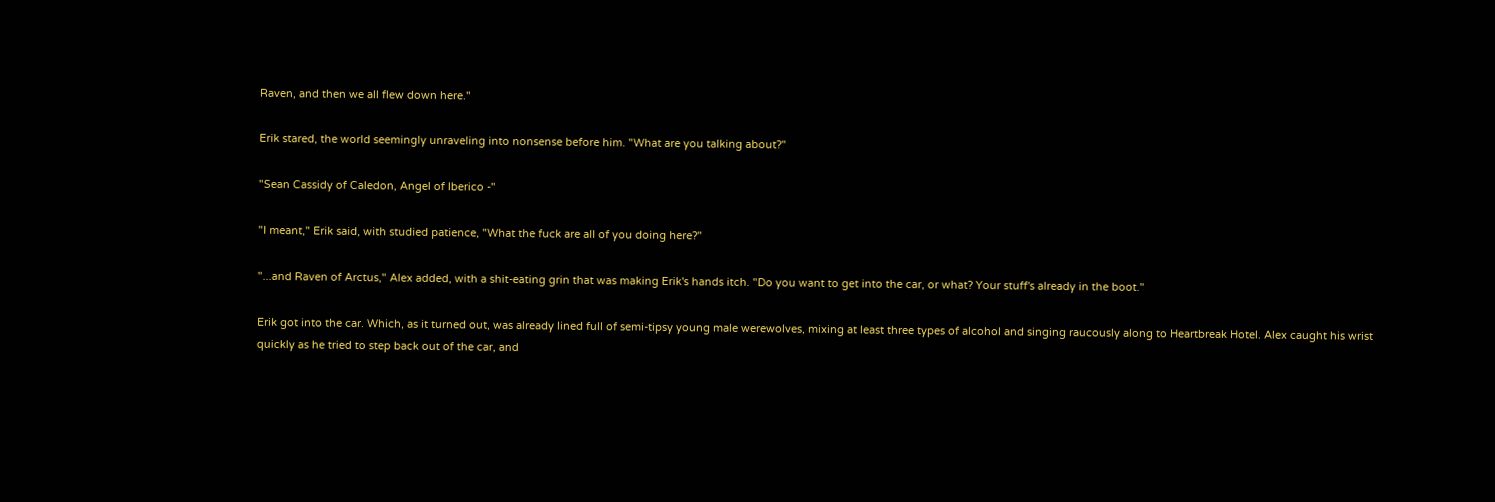Raven, and then we all flew down here."

Erik stared, the world seemingly unraveling into nonsense before him. "What are you talking about?"

"Sean Cassidy of Caledon, Angel of Iberico -"

"I meant," Erik said, with studied patience, "What the fuck are all of you doing here?"

"...and Raven of Arctus," Alex added, with a shit-eating grin that was making Erik's hands itch. "Do you want to get into the car, or what? Your stuff's already in the boot."

Erik got into the car. Which, as it turned out, was already lined full of semi-tipsy young male werewolves, mixing at least three types of alcohol and singing raucously along to Heartbreak Hotel. Alex caught his wrist quickly as he tried to step back out of the car, and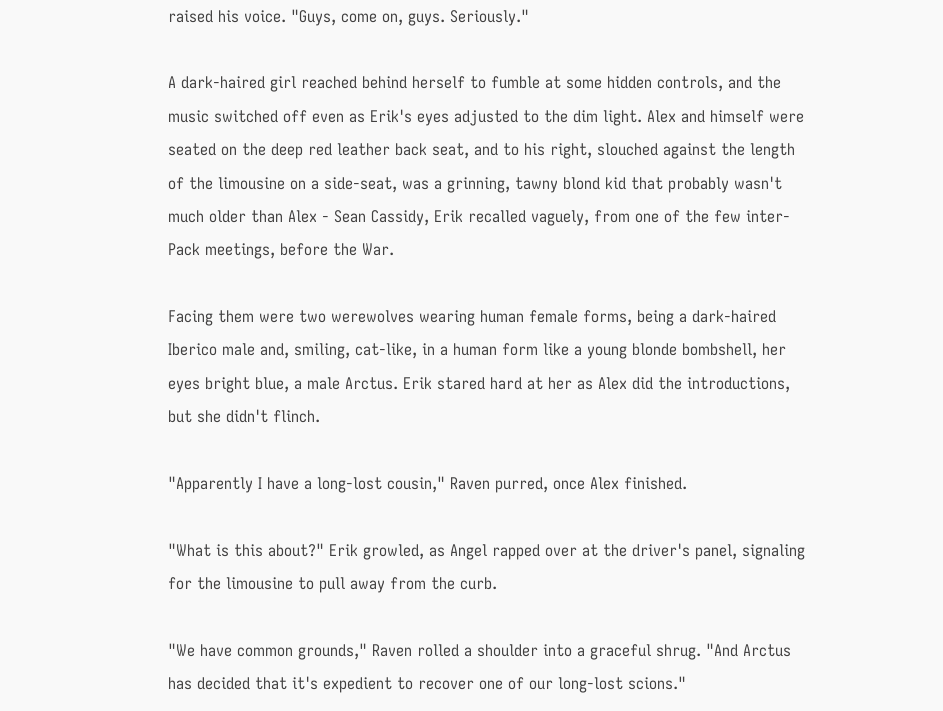raised his voice. "Guys, come on, guys. Seriously."

A dark-haired girl reached behind herself to fumble at some hidden controls, and the music switched off even as Erik's eyes adjusted to the dim light. Alex and himself were seated on the deep red leather back seat, and to his right, slouched against the length of the limousine on a side-seat, was a grinning, tawny blond kid that probably wasn't much older than Alex - Sean Cassidy, Erik recalled vaguely, from one of the few inter-Pack meetings, before the War.

Facing them were two werewolves wearing human female forms, being a dark-haired Iberico male and, smiling, cat-like, in a human form like a young blonde bombshell, her eyes bright blue, a male Arctus. Erik stared hard at her as Alex did the introductions, but she didn't flinch.

"Apparently I have a long-lost cousin," Raven purred, once Alex finished.

"What is this about?" Erik growled, as Angel rapped over at the driver's panel, signaling for the limousine to pull away from the curb.

"We have common grounds," Raven rolled a shoulder into a graceful shrug. "And Arctus has decided that it's expedient to recover one of our long-lost scions."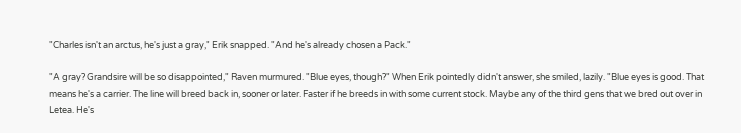"Charles isn't an arctus, he's just a gray," Erik snapped. "And he's already chosen a Pack."

"A gray? Grandsire will be so disappointed," Raven murmured. "Blue eyes, though?" When Erik pointedly didn't answer, she smiled, lazily. "Blue eyes is good. That means he's a carrier. The line will breed back in, sooner or later. Faster if he breeds in with some current stock. Maybe any of the third gens that we bred out over in Letea. He's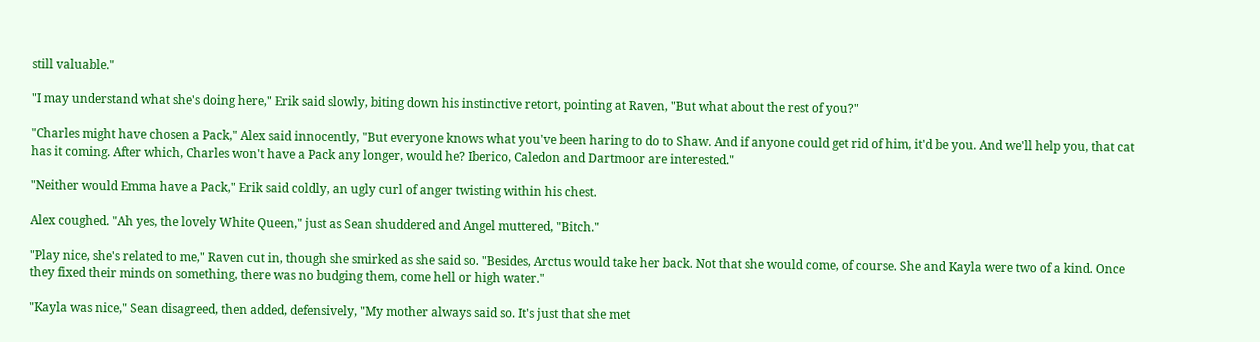still valuable."

"I may understand what she's doing here," Erik said slowly, biting down his instinctive retort, pointing at Raven, "But what about the rest of you?"

"Charles might have chosen a Pack," Alex said innocently, "But everyone knows what you've been haring to do to Shaw. And if anyone could get rid of him, it'd be you. And we'll help you, that cat has it coming. After which, Charles won't have a Pack any longer, would he? Iberico, Caledon and Dartmoor are interested."

"Neither would Emma have a Pack," Erik said coldly, an ugly curl of anger twisting within his chest.

Alex coughed. "Ah yes, the lovely White Queen," just as Sean shuddered and Angel muttered, "Bitch."

"Play nice, she's related to me," Raven cut in, though she smirked as she said so. "Besides, Arctus would take her back. Not that she would come, of course. She and Kayla were two of a kind. Once they fixed their minds on something, there was no budging them, come hell or high water."

"Kayla was nice," Sean disagreed, then added, defensively, "My mother always said so. It's just that she met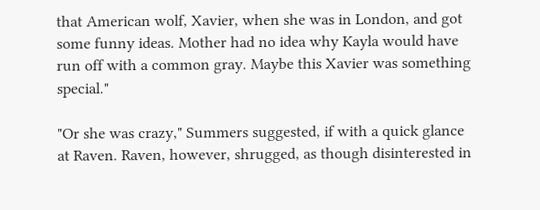that American wolf, Xavier, when she was in London, and got some funny ideas. Mother had no idea why Kayla would have run off with a common gray. Maybe this Xavier was something special."

"Or she was crazy," Summers suggested, if with a quick glance at Raven. Raven, however, shrugged, as though disinterested in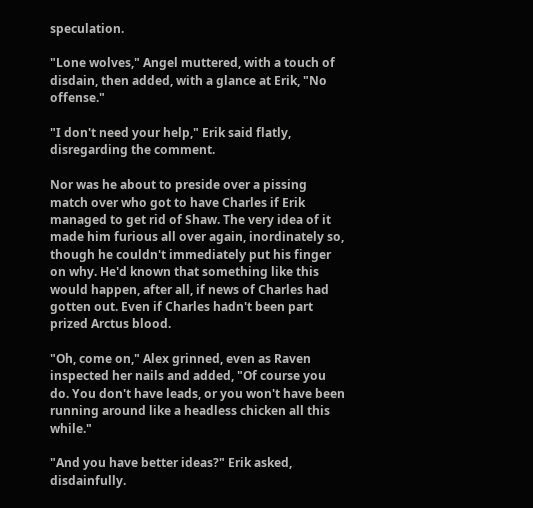speculation.

"Lone wolves," Angel muttered, with a touch of disdain, then added, with a glance at Erik, "No offense."

"I don't need your help," Erik said flatly, disregarding the comment.

Nor was he about to preside over a pissing match over who got to have Charles if Erik managed to get rid of Shaw. The very idea of it made him furious all over again, inordinately so, though he couldn't immediately put his finger on why. He'd known that something like this would happen, after all, if news of Charles had gotten out. Even if Charles hadn't been part prized Arctus blood.

"Oh, come on," Alex grinned, even as Raven inspected her nails and added, "Of course you do. You don't have leads, or you won't have been running around like a headless chicken all this while."

"And you have better ideas?" Erik asked, disdainfully.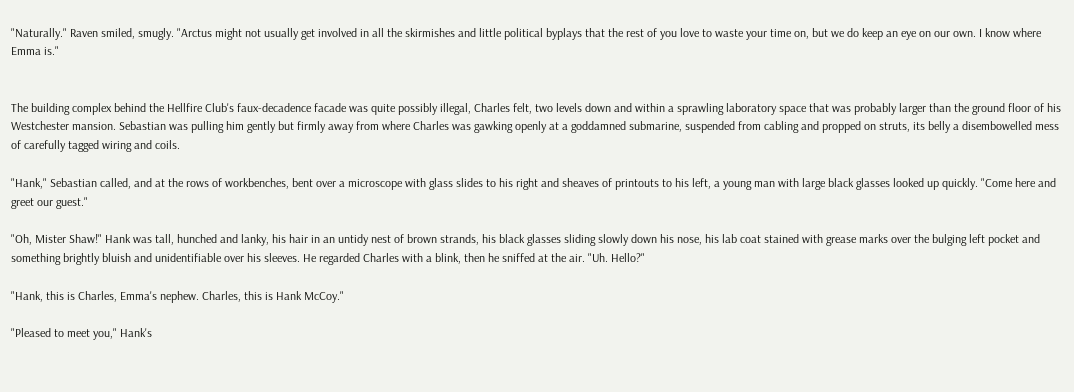"Naturally." Raven smiled, smugly. "Arctus might not usually get involved in all the skirmishes and little political byplays that the rest of you love to waste your time on, but we do keep an eye on our own. I know where Emma is."


The building complex behind the Hellfire Club's faux-decadence facade was quite possibly illegal, Charles felt, two levels down and within a sprawling laboratory space that was probably larger than the ground floor of his Westchester mansion. Sebastian was pulling him gently but firmly away from where Charles was gawking openly at a goddamned submarine, suspended from cabling and propped on struts, its belly a disembowelled mess of carefully tagged wiring and coils.

"Hank," Sebastian called, and at the rows of workbenches, bent over a microscope with glass slides to his right and sheaves of printouts to his left, a young man with large black glasses looked up quickly. "Come here and greet our guest."

"Oh, Mister Shaw!" Hank was tall, hunched and lanky, his hair in an untidy nest of brown strands, his black glasses sliding slowly down his nose, his lab coat stained with grease marks over the bulging left pocket and something brightly bluish and unidentifiable over his sleeves. He regarded Charles with a blink, then he sniffed at the air. "Uh. Hello?"

"Hank, this is Charles, Emma's nephew. Charles, this is Hank McCoy."

"Pleased to meet you," Hank's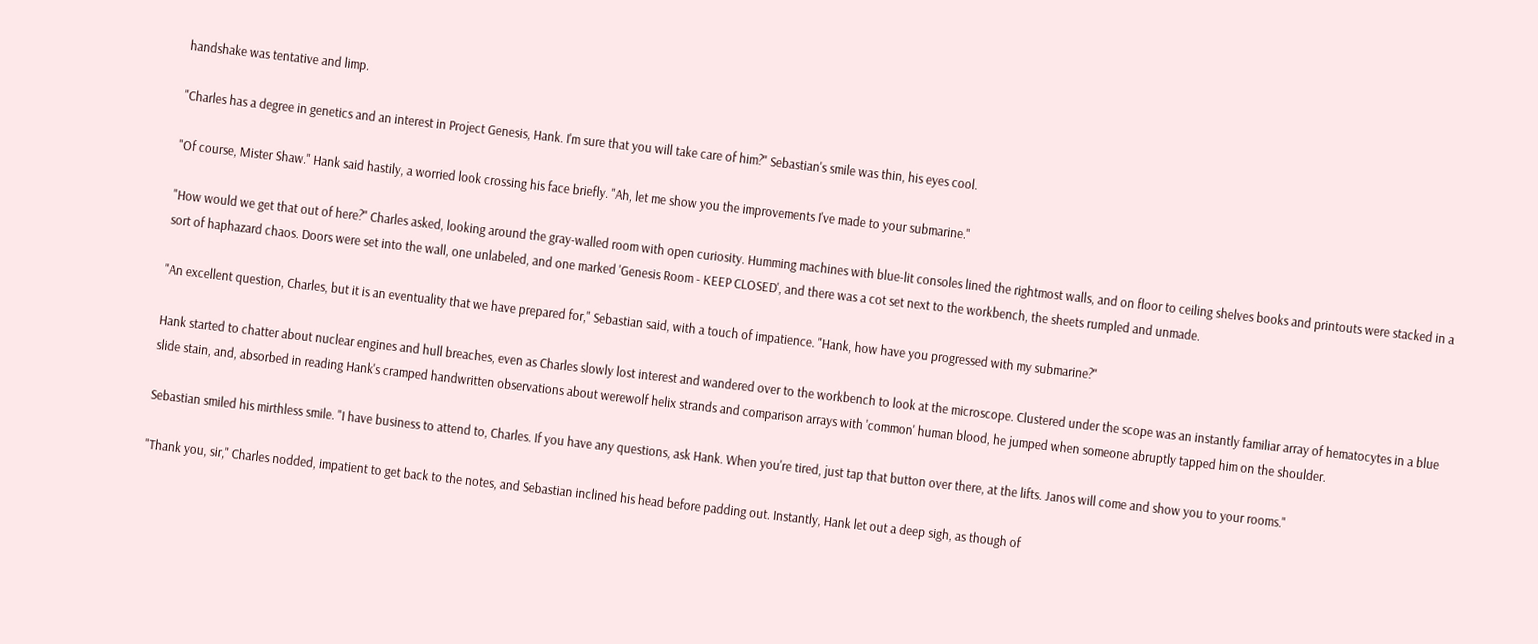handshake was tentative and limp.

"Charles has a degree in genetics and an interest in Project Genesis, Hank. I'm sure that you will take care of him?" Sebastian's smile was thin, his eyes cool.

"Of course, Mister Shaw." Hank said hastily, a worried look crossing his face briefly. "Ah, let me show you the improvements I've made to your submarine."

"How would we get that out of here?" Charles asked, looking around the gray-walled room with open curiosity. Humming machines with blue-lit consoles lined the rightmost walls, and on floor to ceiling shelves books and printouts were stacked in a sort of haphazard chaos. Doors were set into the wall, one unlabeled, and one marked 'Genesis Room - KEEP CLOSED', and there was a cot set next to the workbench, the sheets rumpled and unmade.

"An excellent question, Charles, but it is an eventuality that we have prepared for," Sebastian said, with a touch of impatience. "Hank, how have you progressed with my submarine?"

Hank started to chatter about nuclear engines and hull breaches, even as Charles slowly lost interest and wandered over to the workbench to look at the microscope. Clustered under the scope was an instantly familiar array of hematocytes in a blue slide stain, and, absorbed in reading Hank's cramped handwritten observations about werewolf helix strands and comparison arrays with 'common' human blood, he jumped when someone abruptly tapped him on the shoulder.

Sebastian smiled his mirthless smile. "I have business to attend to, Charles. If you have any questions, ask Hank. When you're tired, just tap that button over there, at the lifts. Janos will come and show you to your rooms."

"Thank you, sir," Charles nodded, impatient to get back to the notes, and Sebastian inclined his head before padding out. Instantly, Hank let out a deep sigh, as though of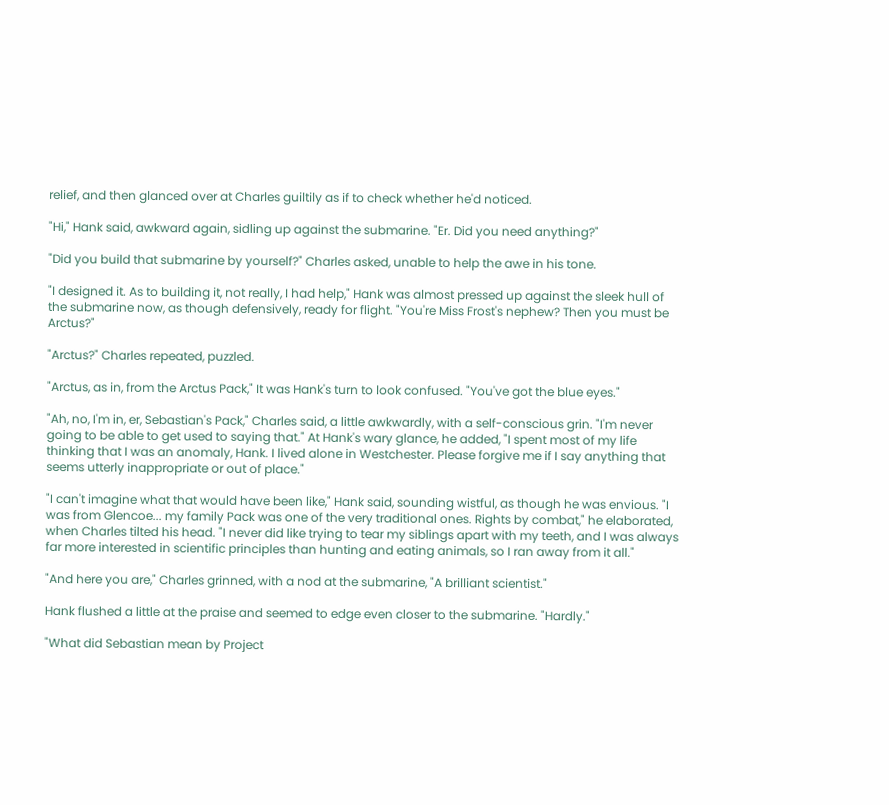relief, and then glanced over at Charles guiltily as if to check whether he'd noticed.

"Hi," Hank said, awkward again, sidling up against the submarine. "Er. Did you need anything?"

"Did you build that submarine by yourself?" Charles asked, unable to help the awe in his tone.

"I designed it. As to building it, not really, I had help," Hank was almost pressed up against the sleek hull of the submarine now, as though defensively, ready for flight. "You're Miss Frost's nephew? Then you must be Arctus?"

"Arctus?" Charles repeated, puzzled.

"Arctus, as in, from the Arctus Pack," It was Hank's turn to look confused. "You've got the blue eyes."

"Ah, no, I'm in, er, Sebastian's Pack," Charles said, a little awkwardly, with a self-conscious grin. "I'm never going to be able to get used to saying that." At Hank's wary glance, he added, "I spent most of my life thinking that I was an anomaly, Hank. I lived alone in Westchester. Please forgive me if I say anything that seems utterly inappropriate or out of place."

"I can't imagine what that would have been like," Hank said, sounding wistful, as though he was envious. "I was from Glencoe... my family Pack was one of the very traditional ones. Rights by combat," he elaborated, when Charles tilted his head. "I never did like trying to tear my siblings apart with my teeth, and I was always far more interested in scientific principles than hunting and eating animals, so I ran away from it all."

"And here you are," Charles grinned, with a nod at the submarine, "A brilliant scientist."

Hank flushed a little at the praise and seemed to edge even closer to the submarine. "Hardly."

"What did Sebastian mean by Project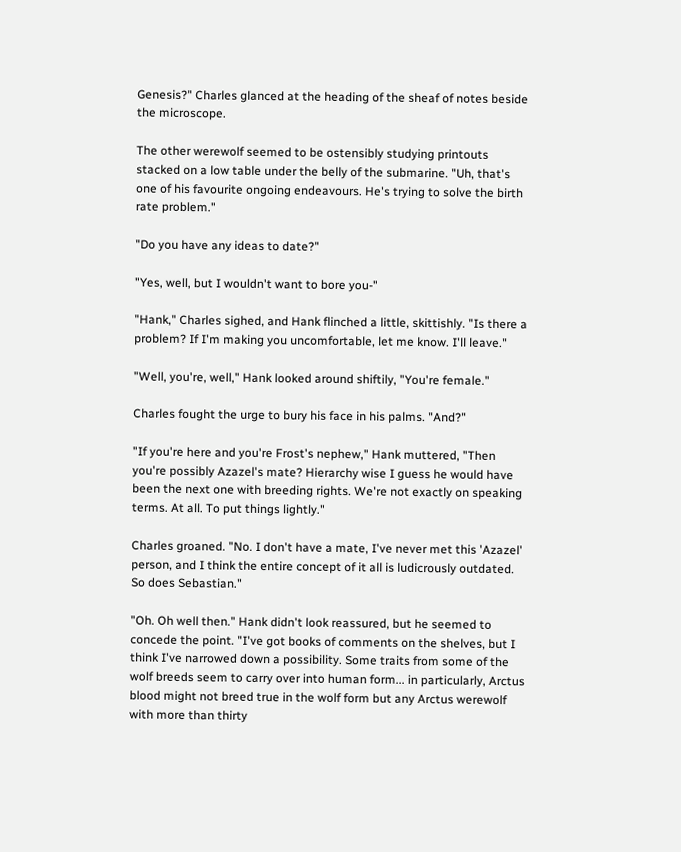Genesis?" Charles glanced at the heading of the sheaf of notes beside the microscope.

The other werewolf seemed to be ostensibly studying printouts stacked on a low table under the belly of the submarine. "Uh, that's one of his favourite ongoing endeavours. He's trying to solve the birth rate problem."

"Do you have any ideas to date?"

"Yes, well, but I wouldn't want to bore you-"

"Hank," Charles sighed, and Hank flinched a little, skittishly. "Is there a problem? If I'm making you uncomfortable, let me know. I'll leave."

"Well, you're, well," Hank looked around shiftily, "You're female."

Charles fought the urge to bury his face in his palms. "And?"

"If you're here and you're Frost's nephew," Hank muttered, "Then you're possibly Azazel's mate? Hierarchy wise I guess he would have been the next one with breeding rights. We're not exactly on speaking terms. At all. To put things lightly."

Charles groaned. "No. I don't have a mate, I've never met this 'Azazel' person, and I think the entire concept of it all is ludicrously outdated. So does Sebastian."

"Oh. Oh well then." Hank didn't look reassured, but he seemed to concede the point. "I've got books of comments on the shelves, but I think I've narrowed down a possibility. Some traits from some of the wolf breeds seem to carry over into human form... in particularly, Arctus blood might not breed true in the wolf form but any Arctus werewolf with more than thirty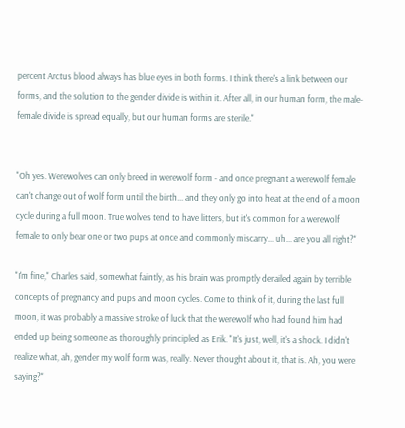percent Arctus blood always has blue eyes in both forms. I think there's a link between our forms, and the solution to the gender divide is within it. After all, in our human form, the male-female divide is spread equally, but our human forms are sterile."


"Oh yes. Werewolves can only breed in werewolf form - and once pregnant a werewolf female can't change out of wolf form until the birth... and they only go into heat at the end of a moon cycle during a full moon. True wolves tend to have litters, but it's common for a werewolf female to only bear one or two pups at once and commonly miscarry... uh... are you all right?"

"I'm fine," Charles said, somewhat faintly, as his brain was promptly derailed again by terrible concepts of pregnancy and pups and moon cycles. Come to think of it, during the last full moon, it was probably a massive stroke of luck that the werewolf who had found him had ended up being someone as thoroughly principled as Erik. "It's just, well, it's a shock. I didn't realize what, ah, gender my wolf form was, really. Never thought about it, that is. Ah, you were saying?"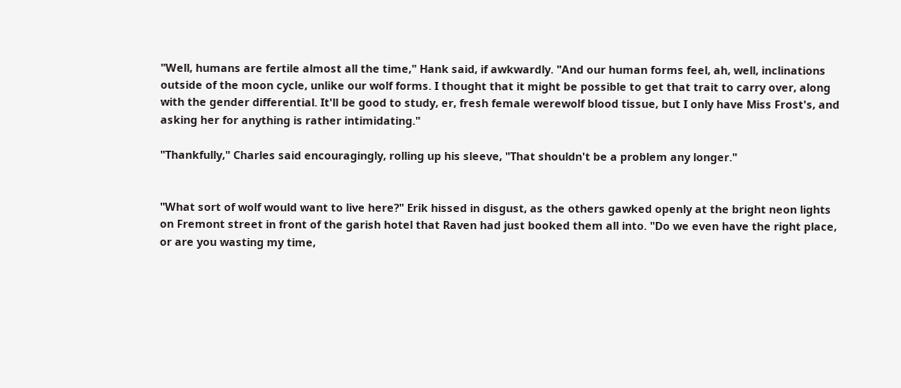"Well, humans are fertile almost all the time," Hank said, if awkwardly. "And our human forms feel, ah, well, inclinations outside of the moon cycle, unlike our wolf forms. I thought that it might be possible to get that trait to carry over, along with the gender differential. It'll be good to study, er, fresh female werewolf blood tissue, but I only have Miss Frost's, and asking her for anything is rather intimidating."

"Thankfully," Charles said encouragingly, rolling up his sleeve, "That shouldn't be a problem any longer."


"What sort of wolf would want to live here?" Erik hissed in disgust, as the others gawked openly at the bright neon lights on Fremont street in front of the garish hotel that Raven had just booked them all into. "Do we even have the right place, or are you wasting my time,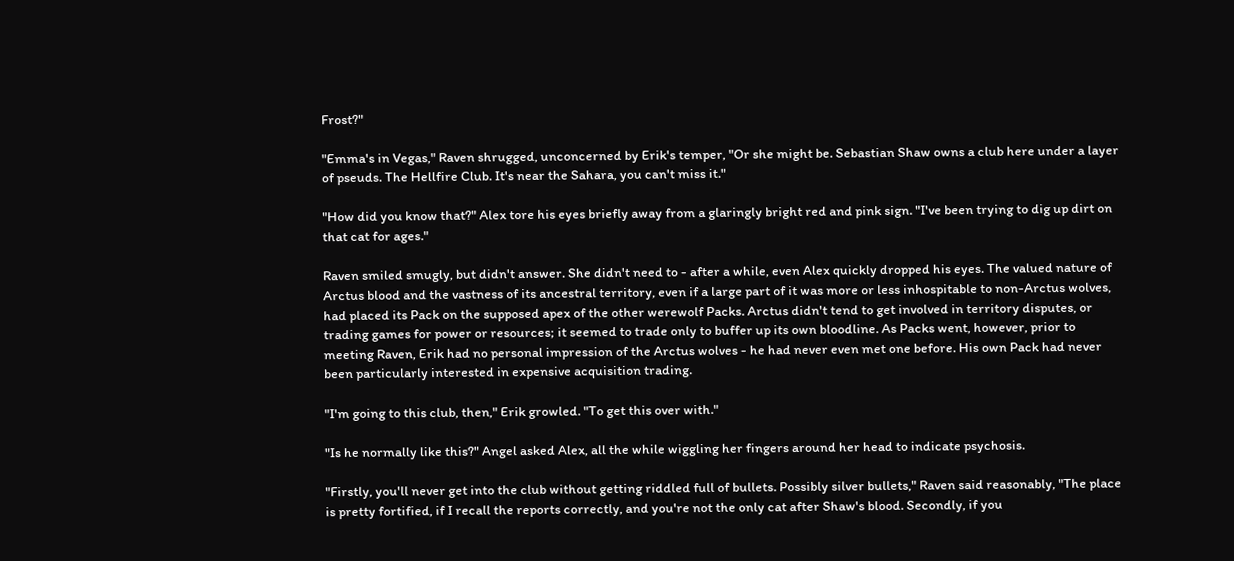Frost?"

"Emma's in Vegas," Raven shrugged, unconcerned by Erik's temper, "Or she might be. Sebastian Shaw owns a club here under a layer of pseuds. The Hellfire Club. It's near the Sahara, you can't miss it."

"How did you know that?" Alex tore his eyes briefly away from a glaringly bright red and pink sign. "I've been trying to dig up dirt on that cat for ages."

Raven smiled smugly, but didn't answer. She didn't need to - after a while, even Alex quickly dropped his eyes. The valued nature of Arctus blood and the vastness of its ancestral territory, even if a large part of it was more or less inhospitable to non-Arctus wolves, had placed its Pack on the supposed apex of the other werewolf Packs. Arctus didn't tend to get involved in territory disputes, or trading games for power or resources; it seemed to trade only to buffer up its own bloodline. As Packs went, however, prior to meeting Raven, Erik had no personal impression of the Arctus wolves - he had never even met one before. His own Pack had never been particularly interested in expensive acquisition trading.

"I'm going to this club, then," Erik growled. "To get this over with."

"Is he normally like this?" Angel asked Alex, all the while wiggling her fingers around her head to indicate psychosis.

"Firstly, you'll never get into the club without getting riddled full of bullets. Possibly silver bullets," Raven said reasonably, "The place is pretty fortified, if I recall the reports correctly, and you're not the only cat after Shaw's blood. Secondly, if you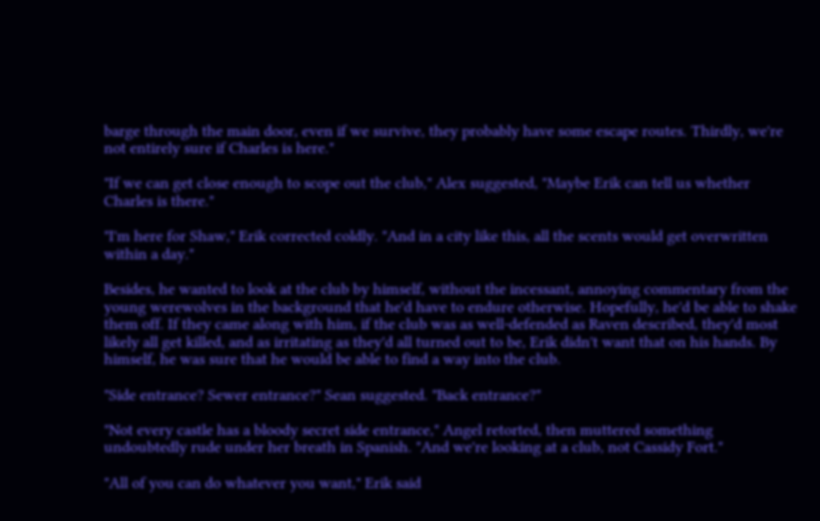barge through the main door, even if we survive, they probably have some escape routes. Thirdly, we're not entirely sure if Charles is here."

"If we can get close enough to scope out the club," Alex suggested, "Maybe Erik can tell us whether Charles is there."

"I'm here for Shaw," Erik corrected coldly. "And in a city like this, all the scents would get overwritten within a day."

Besides, he wanted to look at the club by himself, without the incessant, annoying commentary from the young werewolves in the background that he'd have to endure otherwise. Hopefully, he'd be able to shake them off. If they came along with him, if the club was as well-defended as Raven described, they'd most likely all get killed, and as irritating as they'd all turned out to be, Erik didn't want that on his hands. By himself, he was sure that he would be able to find a way into the club.

"Side entrance? Sewer entrance?" Sean suggested. "Back entrance?"

"Not every castle has a bloody secret side entrance," Angel retorted, then muttered something undoubtedly rude under her breath in Spanish. "And we're looking at a club, not Cassidy Fort."

"All of you can do whatever you want," Erik said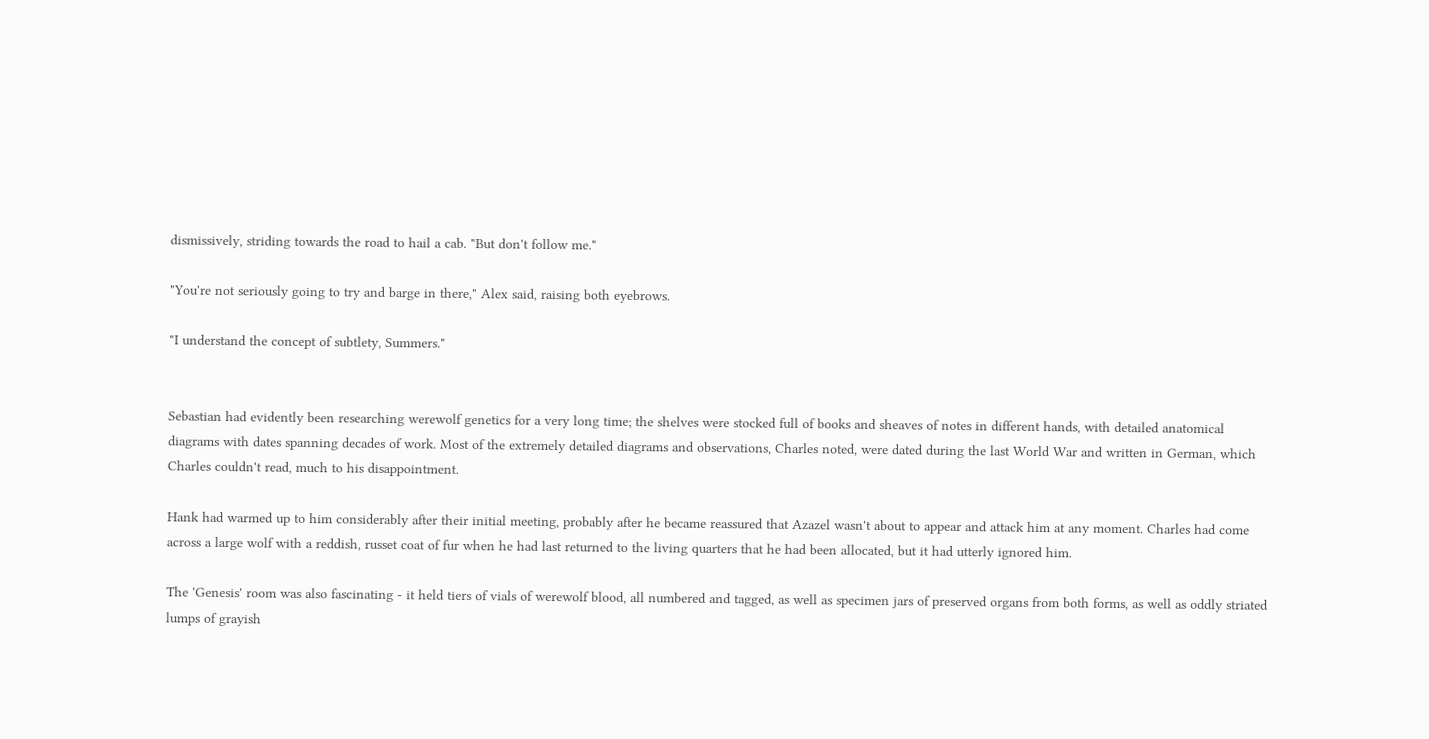dismissively, striding towards the road to hail a cab. "But don't follow me."

"You're not seriously going to try and barge in there," Alex said, raising both eyebrows.

"I understand the concept of subtlety, Summers."


Sebastian had evidently been researching werewolf genetics for a very long time; the shelves were stocked full of books and sheaves of notes in different hands, with detailed anatomical diagrams with dates spanning decades of work. Most of the extremely detailed diagrams and observations, Charles noted, were dated during the last World War and written in German, which Charles couldn't read, much to his disappointment.

Hank had warmed up to him considerably after their initial meeting, probably after he became reassured that Azazel wasn't about to appear and attack him at any moment. Charles had come across a large wolf with a reddish, russet coat of fur when he had last returned to the living quarters that he had been allocated, but it had utterly ignored him.

The 'Genesis' room was also fascinating - it held tiers of vials of werewolf blood, all numbered and tagged, as well as specimen jars of preserved organs from both forms, as well as oddly striated lumps of grayish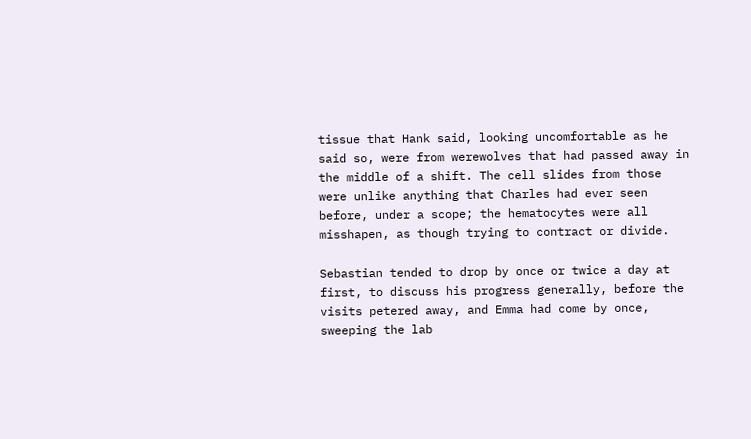tissue that Hank said, looking uncomfortable as he said so, were from werewolves that had passed away in the middle of a shift. The cell slides from those were unlike anything that Charles had ever seen before, under a scope; the hematocytes were all misshapen, as though trying to contract or divide.

Sebastian tended to drop by once or twice a day at first, to discuss his progress generally, before the visits petered away, and Emma had come by once, sweeping the lab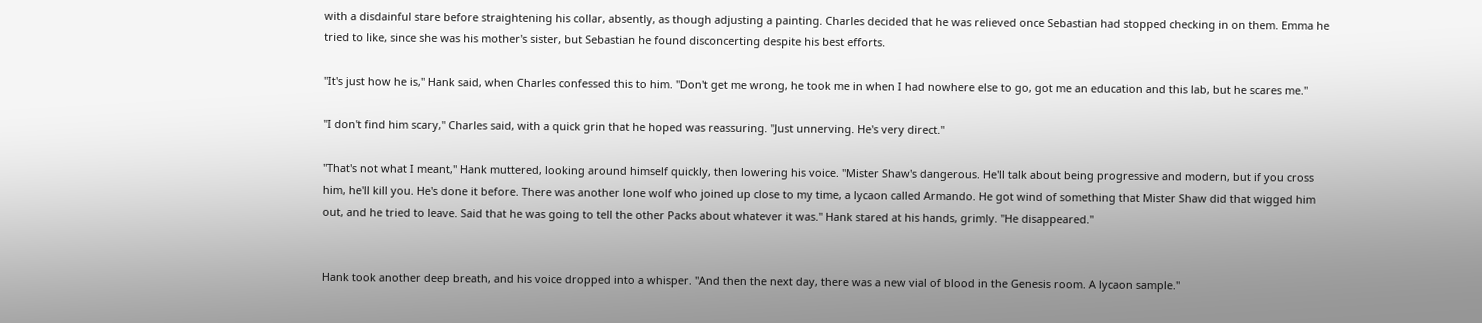with a disdainful stare before straightening his collar, absently, as though adjusting a painting. Charles decided that he was relieved once Sebastian had stopped checking in on them. Emma he tried to like, since she was his mother's sister, but Sebastian he found disconcerting despite his best efforts.

"It's just how he is," Hank said, when Charles confessed this to him. "Don't get me wrong, he took me in when I had nowhere else to go, got me an education and this lab, but he scares me."

"I don't find him scary," Charles said, with a quick grin that he hoped was reassuring. "Just unnerving. He's very direct."

"That's not what I meant," Hank muttered, looking around himself quickly, then lowering his voice. "Mister Shaw's dangerous. He'll talk about being progressive and modern, but if you cross him, he'll kill you. He's done it before. There was another lone wolf who joined up close to my time, a lycaon called Armando. He got wind of something that Mister Shaw did that wigged him out, and he tried to leave. Said that he was going to tell the other Packs about whatever it was." Hank stared at his hands, grimly. "He disappeared."


Hank took another deep breath, and his voice dropped into a whisper. "And then the next day, there was a new vial of blood in the Genesis room. A lycaon sample."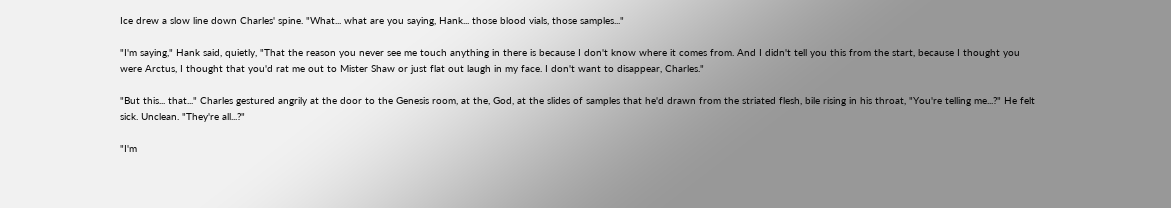Ice drew a slow line down Charles' spine. "What... what are you saying, Hank... those blood vials, those samples..."

"I'm saying," Hank said, quietly, "That the reason you never see me touch anything in there is because I don't know where it comes from. And I didn't tell you this from the start, because I thought you were Arctus, I thought that you'd rat me out to Mister Shaw or just flat out laugh in my face. I don't want to disappear, Charles."

"But this... that..." Charles gestured angrily at the door to the Genesis room, at the, God, at the slides of samples that he'd drawn from the striated flesh, bile rising in his throat, "You're telling me...?" He felt sick. Unclean. "They're all...?"

"I'm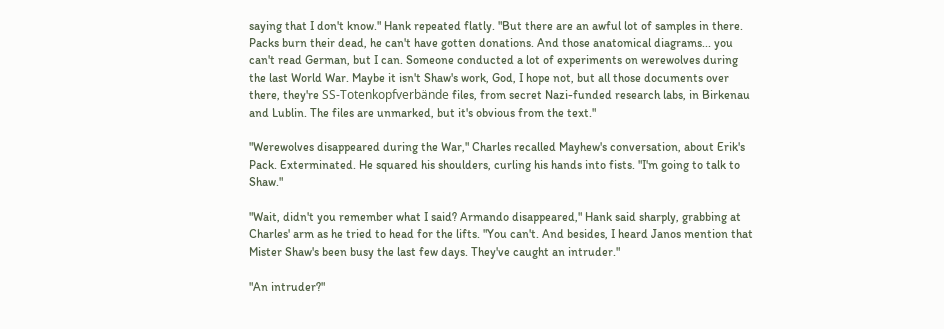saying that I don't know." Hank repeated flatly. "But there are an awful lot of samples in there. Packs burn their dead, he can't have gotten donations. And those anatomical diagrams... you can't read German, but I can. Someone conducted a lot of experiments on werewolves during the last World War. Maybe it isn't Shaw's work, God, I hope not, but all those documents over there, they're SS-Totenkopfverbände files, from secret Nazi-funded research labs, in Birkenau and Lublin. The files are unmarked, but it's obvious from the text."

"Werewolves disappeared during the War," Charles recalled Mayhew's conversation, about Erik's Pack. Exterminated. He squared his shoulders, curling his hands into fists. "I'm going to talk to Shaw."

"Wait, didn't you remember what I said? Armando disappeared," Hank said sharply, grabbing at Charles' arm as he tried to head for the lifts. "You can't. And besides, I heard Janos mention that Mister Shaw's been busy the last few days. They've caught an intruder."

"An intruder?"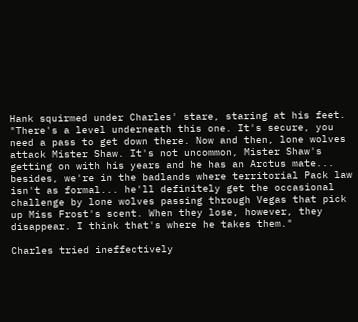Hank squirmed under Charles' stare, staring at his feet. "There's a level underneath this one. It's secure, you need a pass to get down there. Now and then, lone wolves attack Mister Shaw. It's not uncommon, Mister Shaw's getting on with his years and he has an Arctus mate... besides, we're in the badlands where territorial Pack law isn't as formal... he'll definitely get the occasional challenge by lone wolves passing through Vegas that pick up Miss Frost's scent. When they lose, however, they disappear. I think that's where he takes them."

Charles tried ineffectively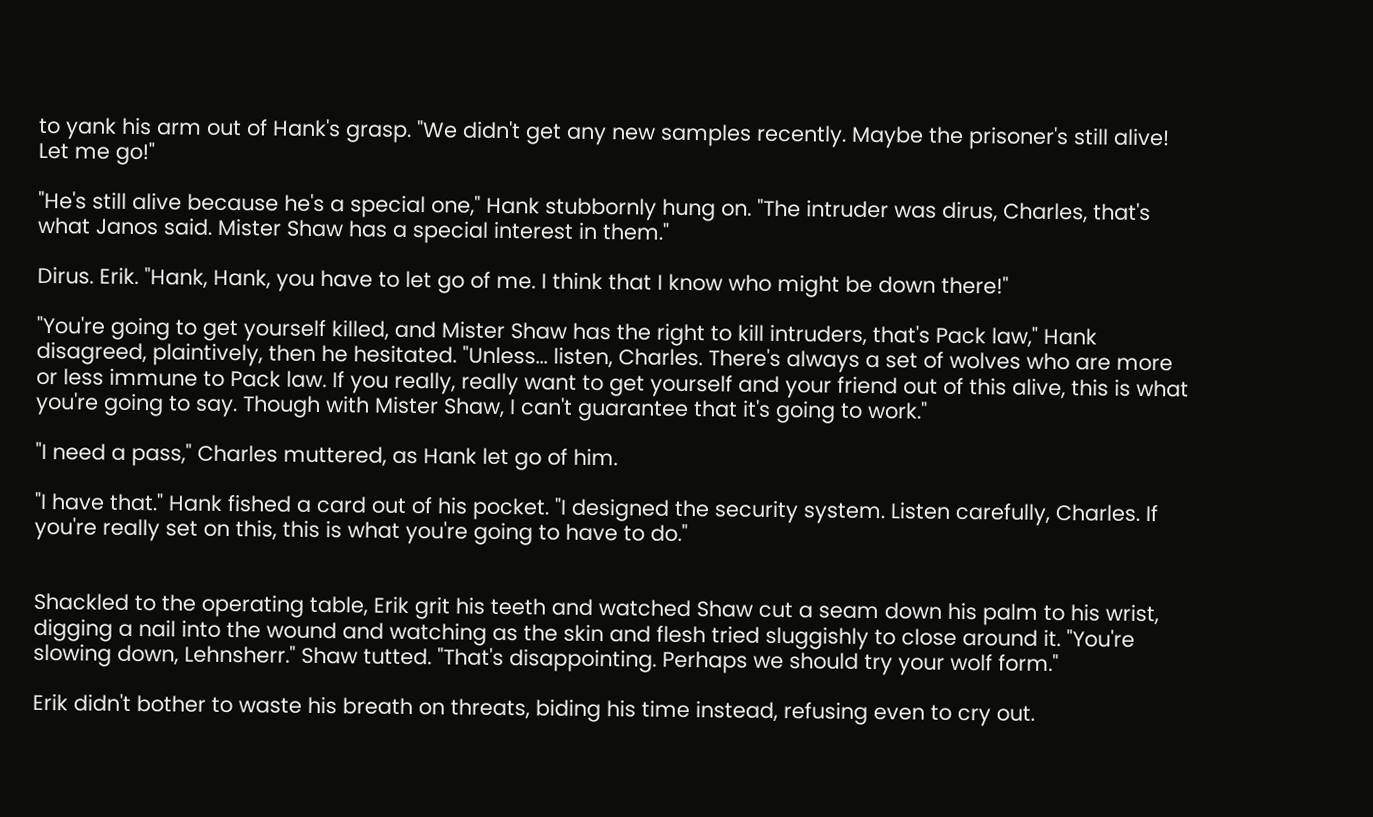to yank his arm out of Hank's grasp. "We didn't get any new samples recently. Maybe the prisoner's still alive! Let me go!"

"He's still alive because he's a special one," Hank stubbornly hung on. "The intruder was dirus, Charles, that's what Janos said. Mister Shaw has a special interest in them."

Dirus. Erik. "Hank, Hank, you have to let go of me. I think that I know who might be down there!"

"You're going to get yourself killed, and Mister Shaw has the right to kill intruders, that's Pack law," Hank disagreed, plaintively, then he hesitated. "Unless... listen, Charles. There's always a set of wolves who are more or less immune to Pack law. If you really, really want to get yourself and your friend out of this alive, this is what you're going to say. Though with Mister Shaw, I can't guarantee that it's going to work."

"I need a pass," Charles muttered, as Hank let go of him.

"I have that." Hank fished a card out of his pocket. "I designed the security system. Listen carefully, Charles. If you're really set on this, this is what you're going to have to do."


Shackled to the operating table, Erik grit his teeth and watched Shaw cut a seam down his palm to his wrist, digging a nail into the wound and watching as the skin and flesh tried sluggishly to close around it. "You're slowing down, Lehnsherr." Shaw tutted. "That's disappointing. Perhaps we should try your wolf form."

Erik didn't bother to waste his breath on threats, biding his time instead, refusing even to cry out.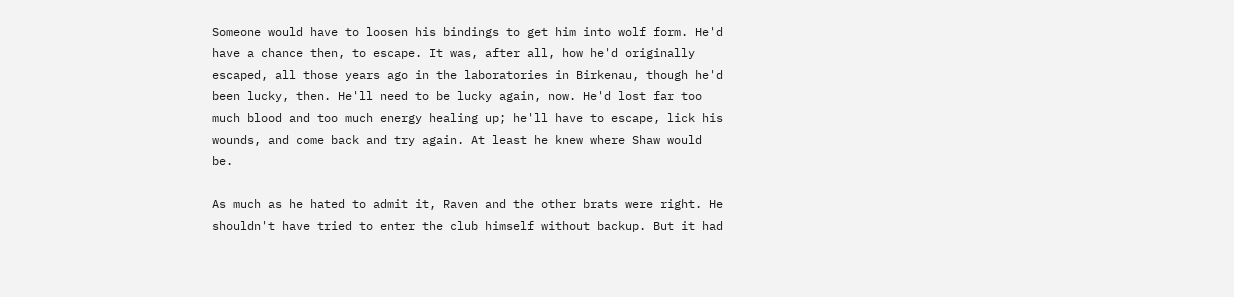Someone would have to loosen his bindings to get him into wolf form. He'd have a chance then, to escape. It was, after all, how he'd originally escaped, all those years ago in the laboratories in Birkenau, though he'd been lucky, then. He'll need to be lucky again, now. He'd lost far too much blood and too much energy healing up; he'll have to escape, lick his wounds, and come back and try again. At least he knew where Shaw would be.

As much as he hated to admit it, Raven and the other brats were right. He shouldn't have tried to enter the club himself without backup. But it had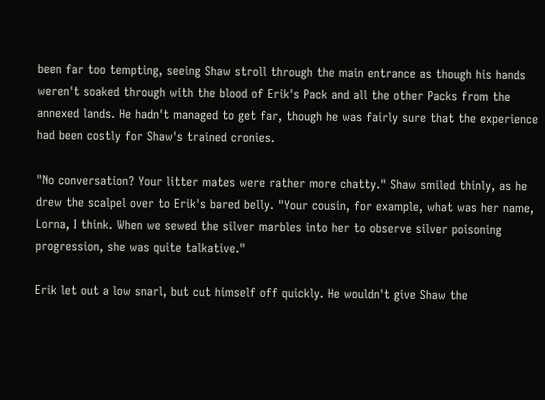been far too tempting, seeing Shaw stroll through the main entrance as though his hands weren't soaked through with the blood of Erik's Pack and all the other Packs from the annexed lands. He hadn't managed to get far, though he was fairly sure that the experience had been costly for Shaw's trained cronies.

"No conversation? Your litter mates were rather more chatty." Shaw smiled thinly, as he drew the scalpel over to Erik's bared belly. "Your cousin, for example, what was her name, Lorna, I think. When we sewed the silver marbles into her to observe silver poisoning progression, she was quite talkative."

Erik let out a low snarl, but cut himself off quickly. He wouldn't give Shaw the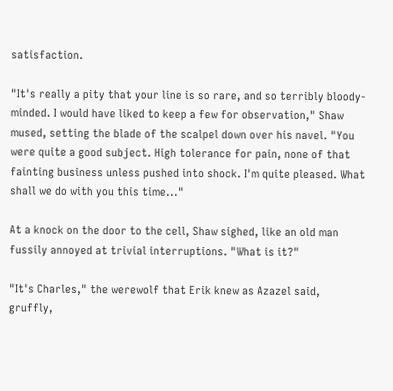satisfaction.

"It's really a pity that your line is so rare, and so terribly bloody-minded. I would have liked to keep a few for observation," Shaw mused, setting the blade of the scalpel down over his navel. "You were quite a good subject. High tolerance for pain, none of that fainting business unless pushed into shock. I'm quite pleased. What shall we do with you this time..."

At a knock on the door to the cell, Shaw sighed, like an old man fussily annoyed at trivial interruptions. "What is it?"

"It's Charles," the werewolf that Erik knew as Azazel said, gruffly,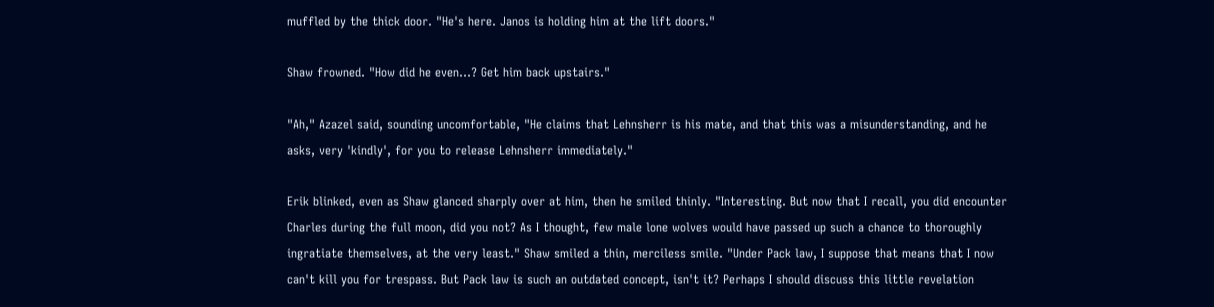muffled by the thick door. "He's here. Janos is holding him at the lift doors."

Shaw frowned. "How did he even...? Get him back upstairs."

"Ah," Azazel said, sounding uncomfortable, "He claims that Lehnsherr is his mate, and that this was a misunderstanding, and he asks, very 'kindly', for you to release Lehnsherr immediately."

Erik blinked, even as Shaw glanced sharply over at him, then he smiled thinly. "Interesting. But now that I recall, you did encounter Charles during the full moon, did you not? As I thought, few male lone wolves would have passed up such a chance to thoroughly ingratiate themselves, at the very least." Shaw smiled a thin, merciless smile. "Under Pack law, I suppose that means that I now can't kill you for trespass. But Pack law is such an outdated concept, isn't it? Perhaps I should discuss this little revelation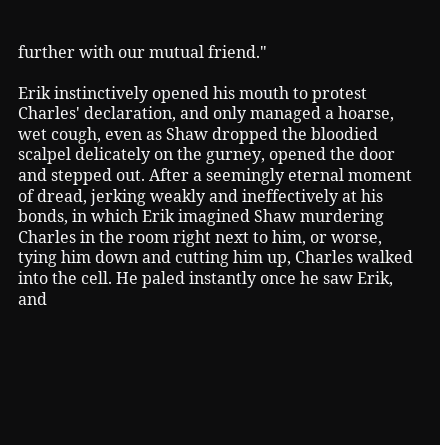further with our mutual friend."

Erik instinctively opened his mouth to protest Charles' declaration, and only managed a hoarse, wet cough, even as Shaw dropped the bloodied scalpel delicately on the gurney, opened the door and stepped out. After a seemingly eternal moment of dread, jerking weakly and ineffectively at his bonds, in which Erik imagined Shaw murdering Charles in the room right next to him, or worse, tying him down and cutting him up, Charles walked into the cell. He paled instantly once he saw Erik, and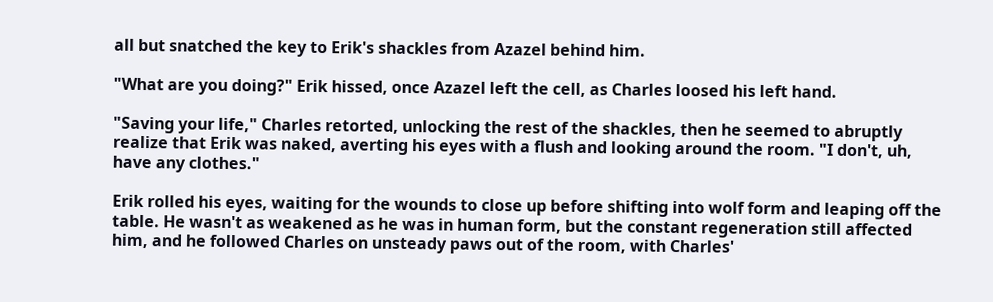all but snatched the key to Erik's shackles from Azazel behind him.

"What are you doing?" Erik hissed, once Azazel left the cell, as Charles loosed his left hand.

"Saving your life," Charles retorted, unlocking the rest of the shackles, then he seemed to abruptly realize that Erik was naked, averting his eyes with a flush and looking around the room. "I don't, uh, have any clothes."

Erik rolled his eyes, waiting for the wounds to close up before shifting into wolf form and leaping off the table. He wasn't as weakened as he was in human form, but the constant regeneration still affected him, and he followed Charles on unsteady paws out of the room, with Charles'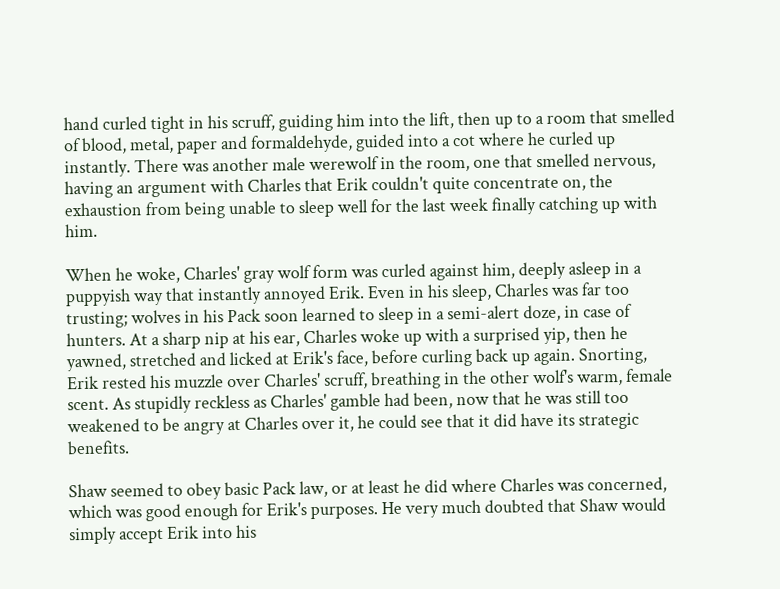hand curled tight in his scruff, guiding him into the lift, then up to a room that smelled of blood, metal, paper and formaldehyde, guided into a cot where he curled up instantly. There was another male werewolf in the room, one that smelled nervous, having an argument with Charles that Erik couldn't quite concentrate on, the exhaustion from being unable to sleep well for the last week finally catching up with him.

When he woke, Charles' gray wolf form was curled against him, deeply asleep in a puppyish way that instantly annoyed Erik. Even in his sleep, Charles was far too trusting; wolves in his Pack soon learned to sleep in a semi-alert doze, in case of hunters. At a sharp nip at his ear, Charles woke up with a surprised yip, then he yawned, stretched and licked at Erik's face, before curling back up again. Snorting, Erik rested his muzzle over Charles' scruff, breathing in the other wolf's warm, female scent. As stupidly reckless as Charles' gamble had been, now that he was still too weakened to be angry at Charles over it, he could see that it did have its strategic benefits.

Shaw seemed to obey basic Pack law, or at least he did where Charles was concerned, which was good enough for Erik's purposes. He very much doubted that Shaw would simply accept Erik into his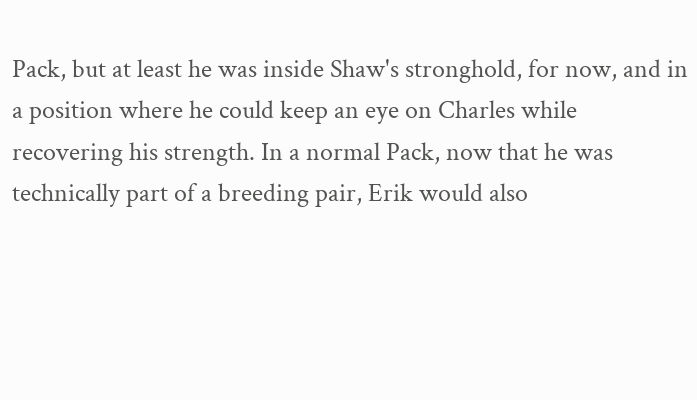Pack, but at least he was inside Shaw's stronghold, for now, and in a position where he could keep an eye on Charles while recovering his strength. In a normal Pack, now that he was technically part of a breeding pair, Erik would also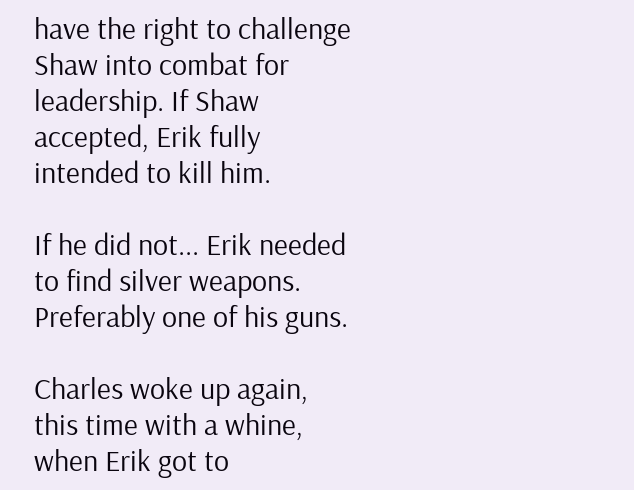have the right to challenge Shaw into combat for leadership. If Shaw accepted, Erik fully intended to kill him.

If he did not... Erik needed to find silver weapons. Preferably one of his guns.

Charles woke up again, this time with a whine, when Erik got to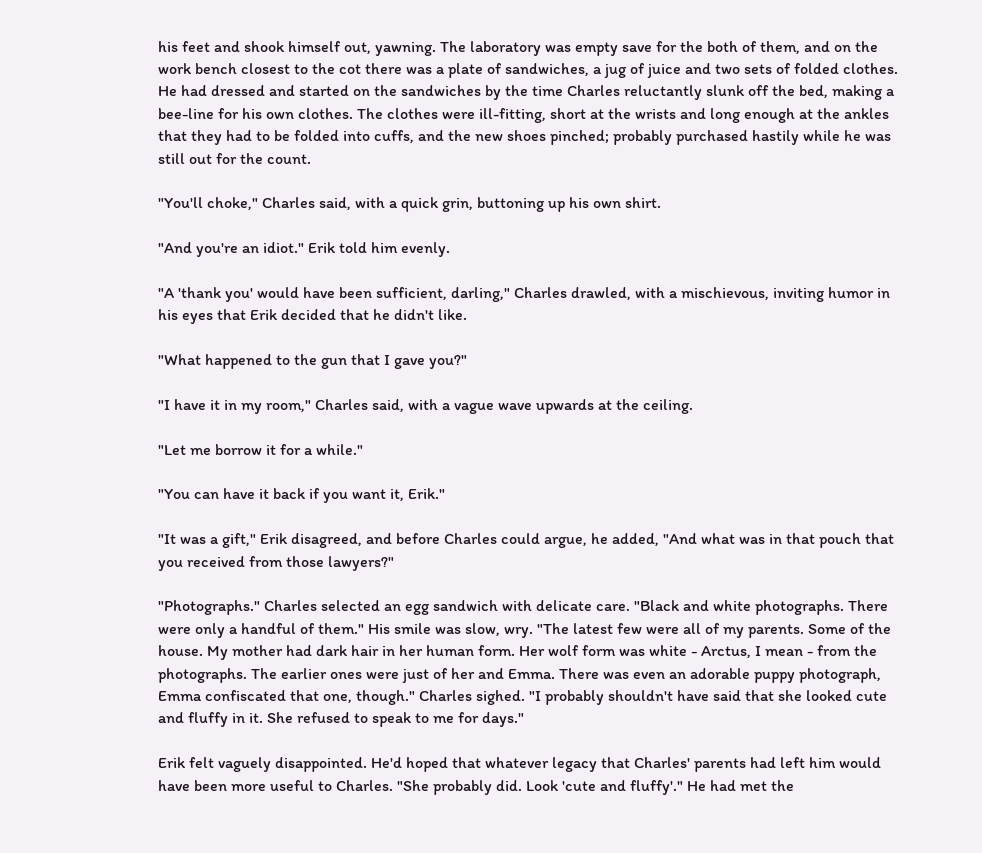his feet and shook himself out, yawning. The laboratory was empty save for the both of them, and on the work bench closest to the cot there was a plate of sandwiches, a jug of juice and two sets of folded clothes. He had dressed and started on the sandwiches by the time Charles reluctantly slunk off the bed, making a bee-line for his own clothes. The clothes were ill-fitting, short at the wrists and long enough at the ankles that they had to be folded into cuffs, and the new shoes pinched; probably purchased hastily while he was still out for the count.

"You'll choke," Charles said, with a quick grin, buttoning up his own shirt.

"And you're an idiot." Erik told him evenly.

"A 'thank you' would have been sufficient, darling," Charles drawled, with a mischievous, inviting humor in his eyes that Erik decided that he didn't like.

"What happened to the gun that I gave you?"

"I have it in my room," Charles said, with a vague wave upwards at the ceiling.

"Let me borrow it for a while."

"You can have it back if you want it, Erik."

"It was a gift," Erik disagreed, and before Charles could argue, he added, "And what was in that pouch that you received from those lawyers?"

"Photographs." Charles selected an egg sandwich with delicate care. "Black and white photographs. There were only a handful of them." His smile was slow, wry. "The latest few were all of my parents. Some of the house. My mother had dark hair in her human form. Her wolf form was white - Arctus, I mean - from the photographs. The earlier ones were just of her and Emma. There was even an adorable puppy photograph, Emma confiscated that one, though." Charles sighed. "I probably shouldn't have said that she looked cute and fluffy in it. She refused to speak to me for days."

Erik felt vaguely disappointed. He'd hoped that whatever legacy that Charles' parents had left him would have been more useful to Charles. "She probably did. Look 'cute and fluffy'." He had met the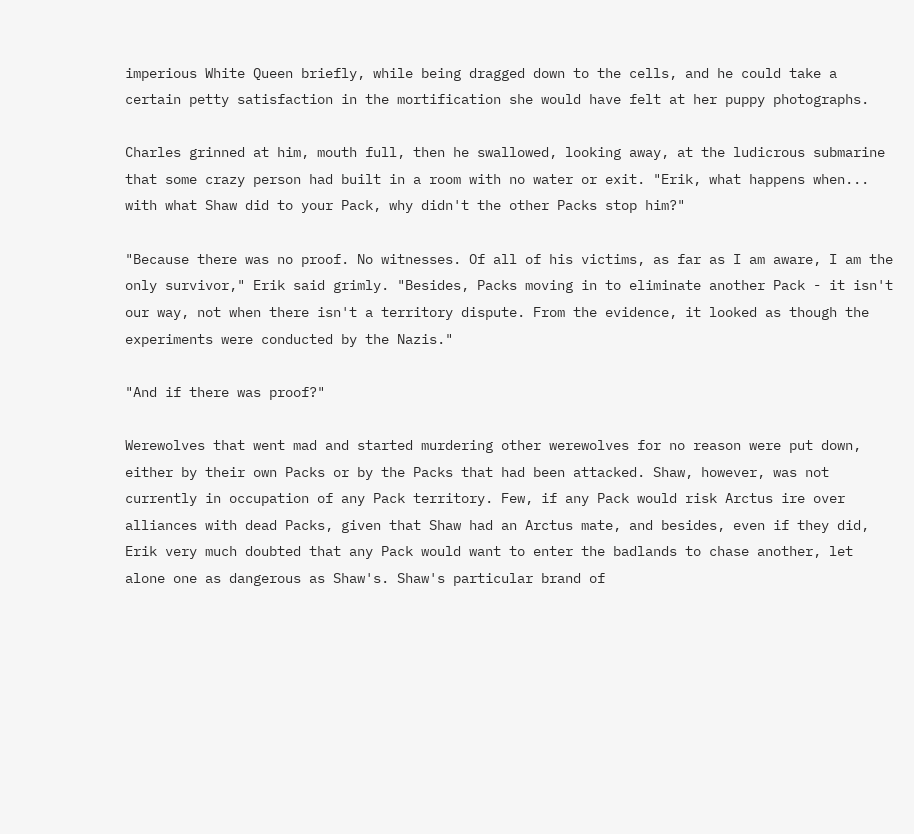imperious White Queen briefly, while being dragged down to the cells, and he could take a certain petty satisfaction in the mortification she would have felt at her puppy photographs.

Charles grinned at him, mouth full, then he swallowed, looking away, at the ludicrous submarine that some crazy person had built in a room with no water or exit. "Erik, what happens when... with what Shaw did to your Pack, why didn't the other Packs stop him?"

"Because there was no proof. No witnesses. Of all of his victims, as far as I am aware, I am the only survivor," Erik said grimly. "Besides, Packs moving in to eliminate another Pack - it isn't our way, not when there isn't a territory dispute. From the evidence, it looked as though the experiments were conducted by the Nazis."

"And if there was proof?"

Werewolves that went mad and started murdering other werewolves for no reason were put down, either by their own Packs or by the Packs that had been attacked. Shaw, however, was not currently in occupation of any Pack territory. Few, if any Pack would risk Arctus ire over alliances with dead Packs, given that Shaw had an Arctus mate, and besides, even if they did, Erik very much doubted that any Pack would want to enter the badlands to chase another, let alone one as dangerous as Shaw's. Shaw's particular brand of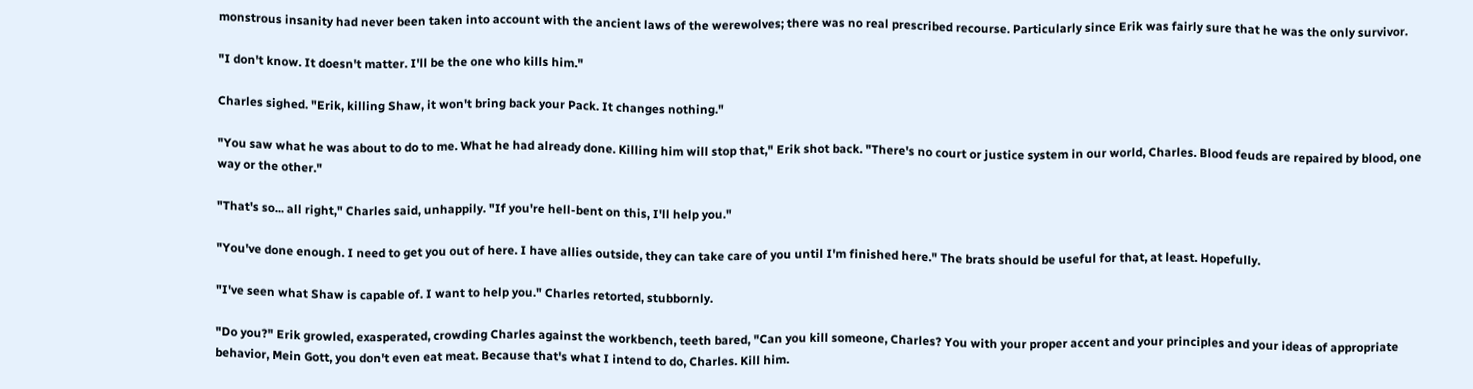monstrous insanity had never been taken into account with the ancient laws of the werewolves; there was no real prescribed recourse. Particularly since Erik was fairly sure that he was the only survivor.

"I don't know. It doesn't matter. I'll be the one who kills him."

Charles sighed. "Erik, killing Shaw, it won't bring back your Pack. It changes nothing."

"You saw what he was about to do to me. What he had already done. Killing him will stop that," Erik shot back. "There's no court or justice system in our world, Charles. Blood feuds are repaired by blood, one way or the other."

"That's so... all right," Charles said, unhappily. "If you're hell-bent on this, I'll help you."

"You've done enough. I need to get you out of here. I have allies outside, they can take care of you until I'm finished here." The brats should be useful for that, at least. Hopefully.

"I've seen what Shaw is capable of. I want to help you." Charles retorted, stubbornly.

"Do you?" Erik growled, exasperated, crowding Charles against the workbench, teeth bared, "Can you kill someone, Charles? You with your proper accent and your principles and your ideas of appropriate behavior, Mein Gott, you don't even eat meat. Because that's what I intend to do, Charles. Kill him.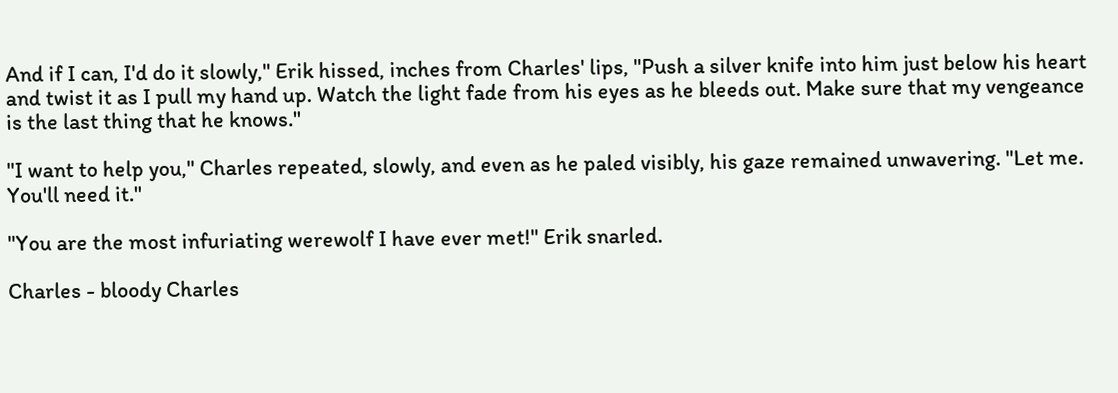And if I can, I'd do it slowly," Erik hissed, inches from Charles' lips, "Push a silver knife into him just below his heart and twist it as I pull my hand up. Watch the light fade from his eyes as he bleeds out. Make sure that my vengeance is the last thing that he knows."

"I want to help you," Charles repeated, slowly, and even as he paled visibly, his gaze remained unwavering. "Let me. You'll need it."

"You are the most infuriating werewolf I have ever met!" Erik snarled.

Charles - bloody Charles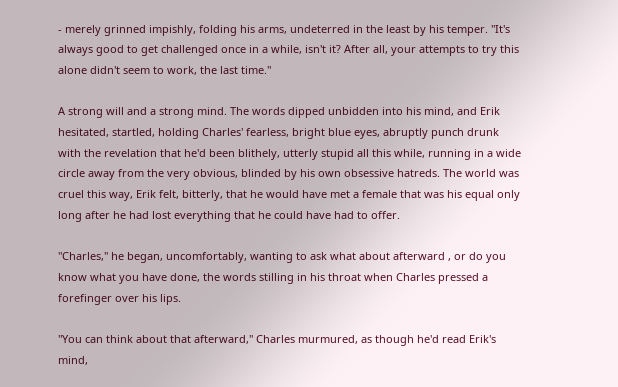- merely grinned impishly, folding his arms, undeterred in the least by his temper. "It's always good to get challenged once in a while, isn't it? After all, your attempts to try this alone didn't seem to work, the last time."

A strong will and a strong mind. The words dipped unbidden into his mind, and Erik hesitated, startled, holding Charles' fearless, bright blue eyes, abruptly punch drunk with the revelation that he'd been blithely, utterly stupid all this while, running in a wide circle away from the very obvious, blinded by his own obsessive hatreds. The world was cruel this way, Erik felt, bitterly, that he would have met a female that was his equal only long after he had lost everything that he could have had to offer.

"Charles," he began, uncomfortably, wanting to ask what about afterward , or do you know what you have done, the words stilling in his throat when Charles pressed a forefinger over his lips.

"You can think about that afterward," Charles murmured, as though he'd read Erik's mind,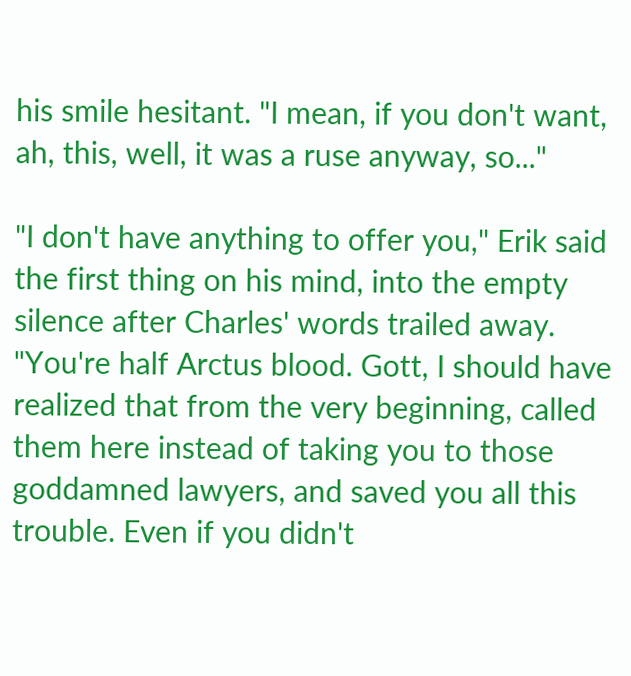his smile hesitant. "I mean, if you don't want, ah, this, well, it was a ruse anyway, so..."

"I don't have anything to offer you," Erik said the first thing on his mind, into the empty silence after Charles' words trailed away. "You're half Arctus blood. Gott, I should have realized that from the very beginning, called them here instead of taking you to those goddamned lawyers, and saved you all this trouble. Even if you didn't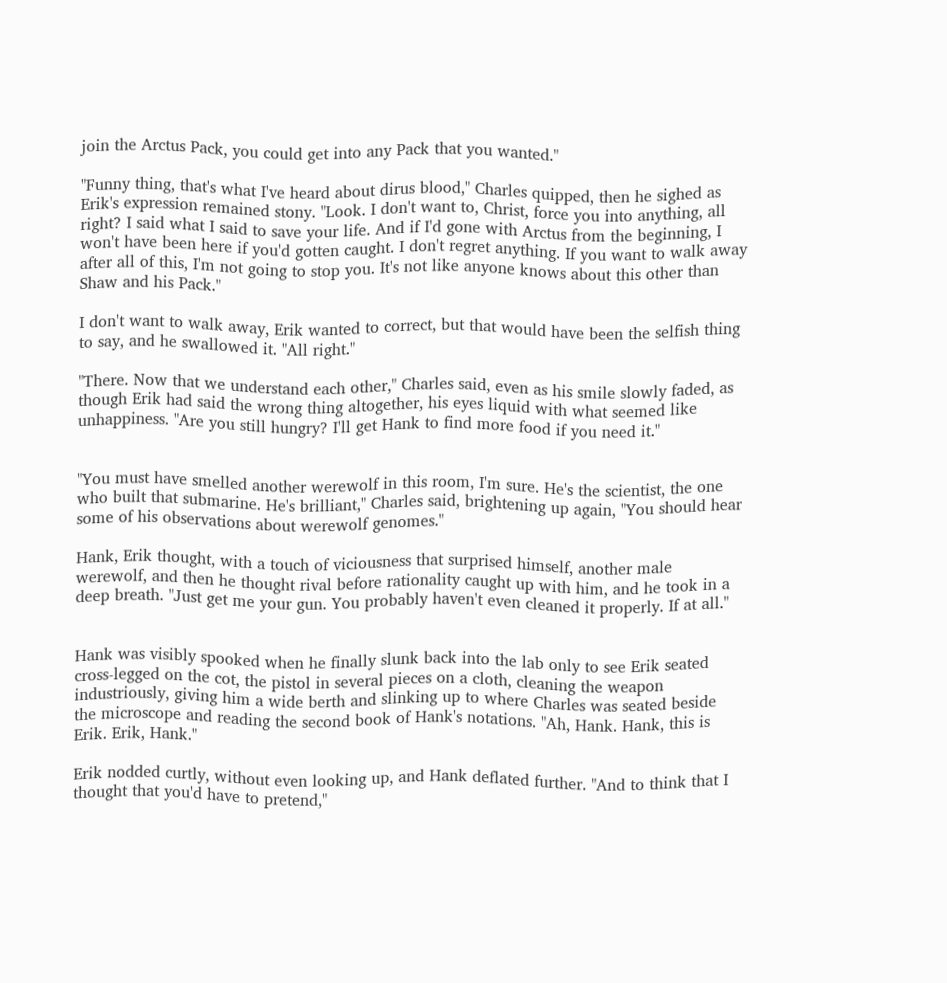join the Arctus Pack, you could get into any Pack that you wanted."

"Funny thing, that's what I've heard about dirus blood," Charles quipped, then he sighed as Erik's expression remained stony. "Look. I don't want to, Christ, force you into anything, all right? I said what I said to save your life. And if I'd gone with Arctus from the beginning, I won't have been here if you'd gotten caught. I don't regret anything. If you want to walk away after all of this, I'm not going to stop you. It's not like anyone knows about this other than Shaw and his Pack."

I don't want to walk away, Erik wanted to correct, but that would have been the selfish thing to say, and he swallowed it. "All right."

"There. Now that we understand each other," Charles said, even as his smile slowly faded, as though Erik had said the wrong thing altogether, his eyes liquid with what seemed like unhappiness. "Are you still hungry? I'll get Hank to find more food if you need it."


"You must have smelled another werewolf in this room, I'm sure. He's the scientist, the one who built that submarine. He's brilliant," Charles said, brightening up again, "You should hear some of his observations about werewolf genomes."

Hank, Erik thought, with a touch of viciousness that surprised himself, another male werewolf, and then he thought rival before rationality caught up with him, and he took in a deep breath. "Just get me your gun. You probably haven't even cleaned it properly. If at all."


Hank was visibly spooked when he finally slunk back into the lab only to see Erik seated cross-legged on the cot, the pistol in several pieces on a cloth, cleaning the weapon industriously, giving him a wide berth and slinking up to where Charles was seated beside the microscope and reading the second book of Hank's notations. "Ah, Hank. Hank, this is Erik. Erik, Hank."

Erik nodded curtly, without even looking up, and Hank deflated further. "And to think that I thought that you'd have to pretend,"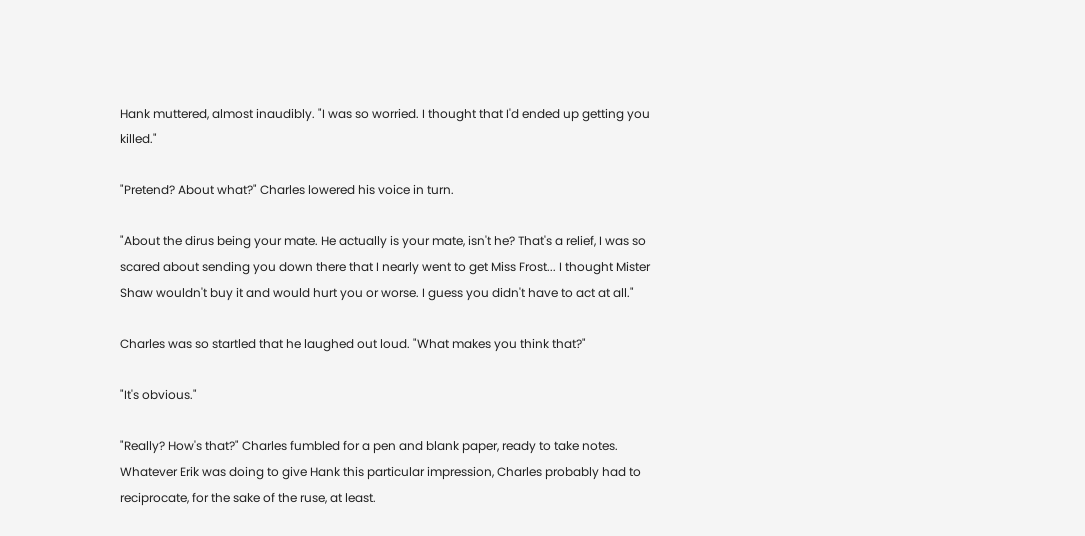Hank muttered, almost inaudibly. "I was so worried. I thought that I'd ended up getting you killed."

"Pretend? About what?" Charles lowered his voice in turn.

"About the dirus being your mate. He actually is your mate, isn't he? That's a relief, I was so scared about sending you down there that I nearly went to get Miss Frost... I thought Mister Shaw wouldn't buy it and would hurt you or worse. I guess you didn't have to act at all."

Charles was so startled that he laughed out loud. "What makes you think that?"

"It's obvious."

"Really? How's that?" Charles fumbled for a pen and blank paper, ready to take notes. Whatever Erik was doing to give Hank this particular impression, Charles probably had to reciprocate, for the sake of the ruse, at least.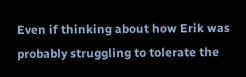Even if thinking about how Erik was probably struggling to tolerate the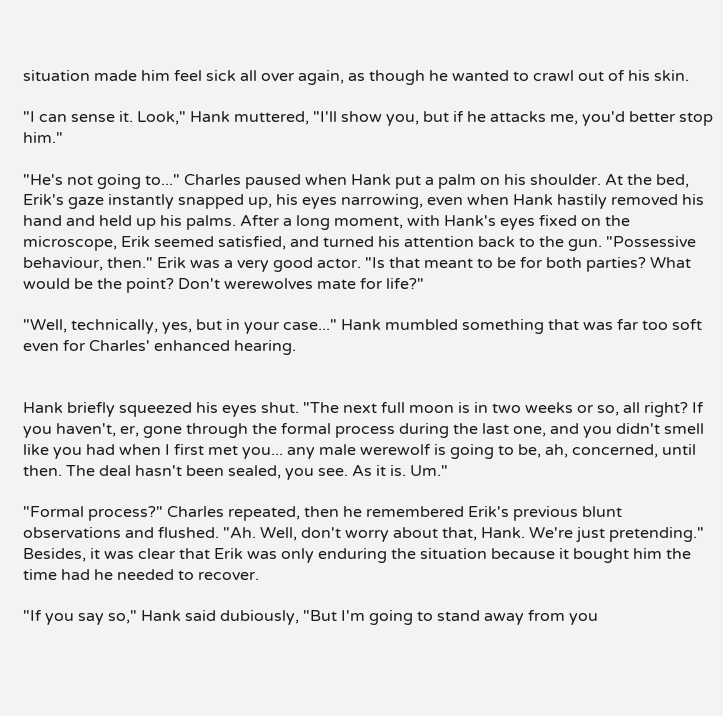situation made him feel sick all over again, as though he wanted to crawl out of his skin.

"I can sense it. Look," Hank muttered, "I'll show you, but if he attacks me, you'd better stop him."

"He's not going to..." Charles paused when Hank put a palm on his shoulder. At the bed, Erik's gaze instantly snapped up, his eyes narrowing, even when Hank hastily removed his hand and held up his palms. After a long moment, with Hank's eyes fixed on the microscope, Erik seemed satisfied, and turned his attention back to the gun. "Possessive behaviour, then." Erik was a very good actor. "Is that meant to be for both parties? What would be the point? Don't werewolves mate for life?"

"Well, technically, yes, but in your case..." Hank mumbled something that was far too soft even for Charles' enhanced hearing.


Hank briefly squeezed his eyes shut. "The next full moon is in two weeks or so, all right? If you haven't, er, gone through the formal process during the last one, and you didn't smell like you had when I first met you... any male werewolf is going to be, ah, concerned, until then. The deal hasn't been sealed, you see. As it is. Um."

"Formal process?" Charles repeated, then he remembered Erik's previous blunt observations and flushed. "Ah. Well, don't worry about that, Hank. We're just pretending." Besides, it was clear that Erik was only enduring the situation because it bought him the time had he needed to recover.

"If you say so," Hank said dubiously, "But I'm going to stand away from you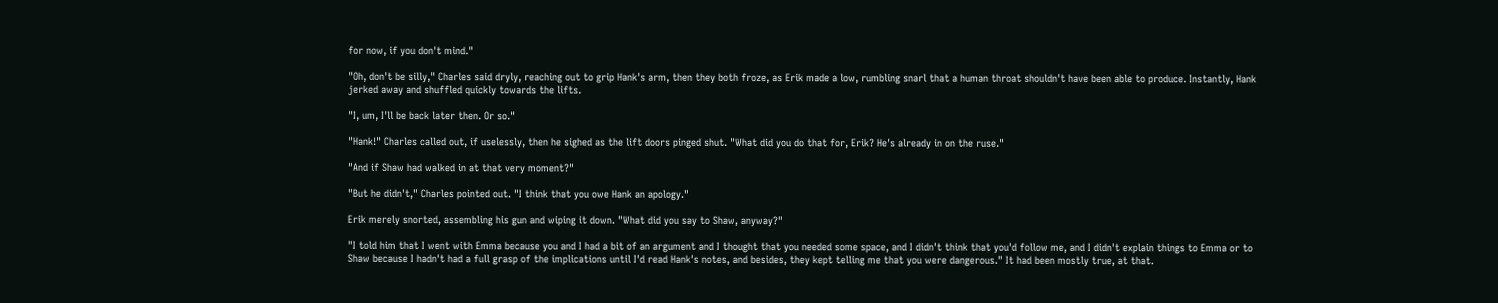for now, if you don't mind."

"Oh, don't be silly," Charles said dryly, reaching out to grip Hank's arm, then they both froze, as Erik made a low, rumbling snarl that a human throat shouldn't have been able to produce. Instantly, Hank jerked away and shuffled quickly towards the lifts.

"I, um, I'll be back later then. Or so."

"Hank!" Charles called out, if uselessly, then he sighed as the lift doors pinged shut. "What did you do that for, Erik? He's already in on the ruse."

"And if Shaw had walked in at that very moment?"

"But he didn't," Charles pointed out. "I think that you owe Hank an apology."

Erik merely snorted, assembling his gun and wiping it down. "What did you say to Shaw, anyway?"

"I told him that I went with Emma because you and I had a bit of an argument and I thought that you needed some space, and I didn't think that you'd follow me, and I didn't explain things to Emma or to Shaw because I hadn't had a full grasp of the implications until I'd read Hank's notes, and besides, they kept telling me that you were dangerous." It had been mostly true, at that.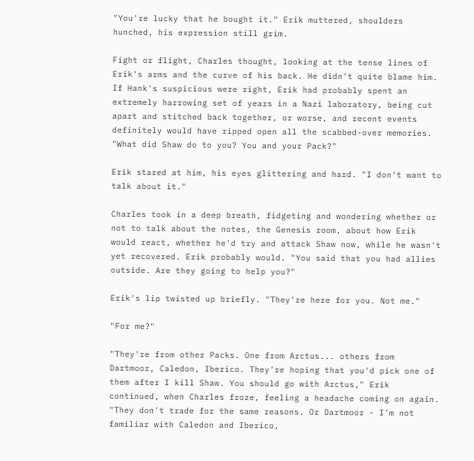"You're lucky that he bought it." Erik muttered, shoulders hunched, his expression still grim.

Fight or flight, Charles thought, looking at the tense lines of Erik's arms and the curve of his back. He didn't quite blame him. If Hank's suspicious were right, Erik had probably spent an extremely harrowing set of years in a Nazi laboratory, being cut apart and stitched back together, or worse, and recent events definitely would have ripped open all the scabbed-over memories. "What did Shaw do to you? You and your Pack?"

Erik stared at him, his eyes glittering and hard. "I don't want to talk about it."

Charles took in a deep breath, fidgeting and wondering whether or not to talk about the notes, the Genesis room, about how Erik would react, whether he'd try and attack Shaw now, while he wasn't yet recovered. Erik probably would. "You said that you had allies outside. Are they going to help you?"

Erik's lip twisted up briefly. "They're here for you. Not me."

"For me?"

"They're from other Packs. One from Arctus... others from Dartmoor, Caledon, Iberico. They're hoping that you'd pick one of them after I kill Shaw. You should go with Arctus," Erik continued, when Charles froze, feeling a headache coming on again. "They don't trade for the same reasons. Or Dartmoor - I'm not familiar with Caledon and Iberico,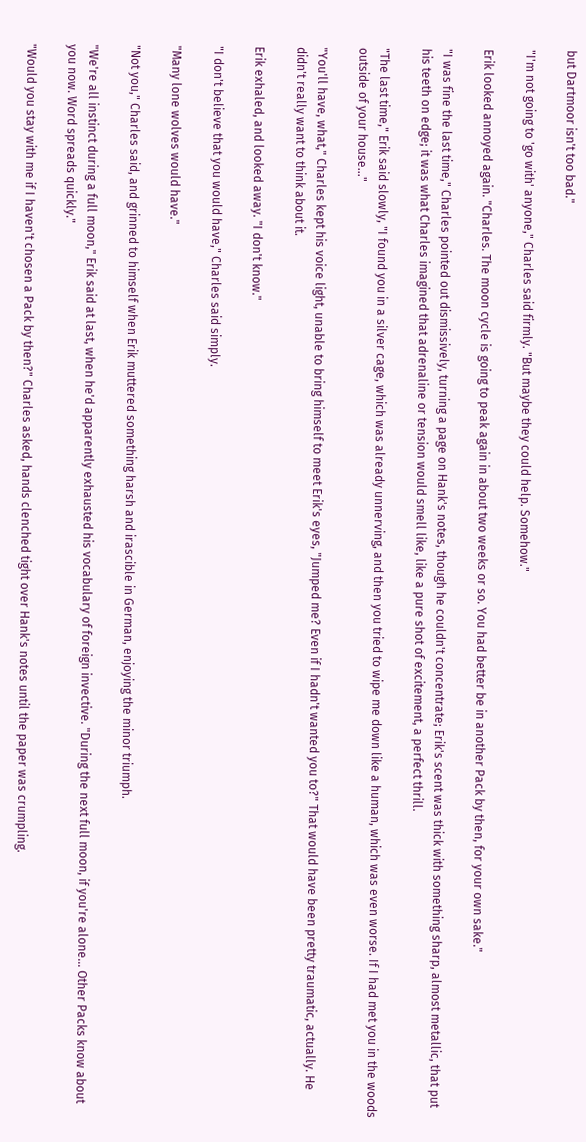but Dartmoor isn't too bad."

"I'm not going to 'go with' anyone," Charles said firmly. "But maybe they could help. Somehow."

Erik looked annoyed again. "Charles. The moon cycle is going to peak again in about two weeks or so. You had better be in another Pack by then, for your own sake."

"I was fine the last time," Charles pointed out dismissively, turning a page on Hank's notes, though he couldn't concentrate; Erik's scent was thick with something sharp, almost metallic, that put his teeth on edge; it was what Charles imagined that adrenaline or tension would smell like, like a pure shot of excitement, a perfect thrill.

"The last time," Erik said slowly, "I found you in a silver cage, which was already unnerving, and then you tried to wipe me down like a human, which was even worse. If I had met you in the woods outside of your house..."

"You'll have, what," Charles kept his voice light, unable to bring himself to meet Erik's eyes, "Jumped me? Even if I hadn't wanted you to?" That would have been pretty traumatic, actually. He didn't really want to think about it.

Erik exhaled, and looked away. "I don't know."

"I don't believe that you would have," Charles said simply.

"Many lone wolves would have."

"Not you," Charles said, and grinned to himself when Erik muttered something harsh and irascible in German, enjoying the minor triumph.

"We're all instinct during a full moon," Erik said at last, when he'd apparently exhausted his vocabulary of foreign invective. "During the next full moon, if you're alone... Other Packs know about you now. Word spreads quickly."

"Would you stay with me if I haven't chosen a Pack by then?" Charles asked, hands clenched tight over Hank's notes until the paper was crumpling.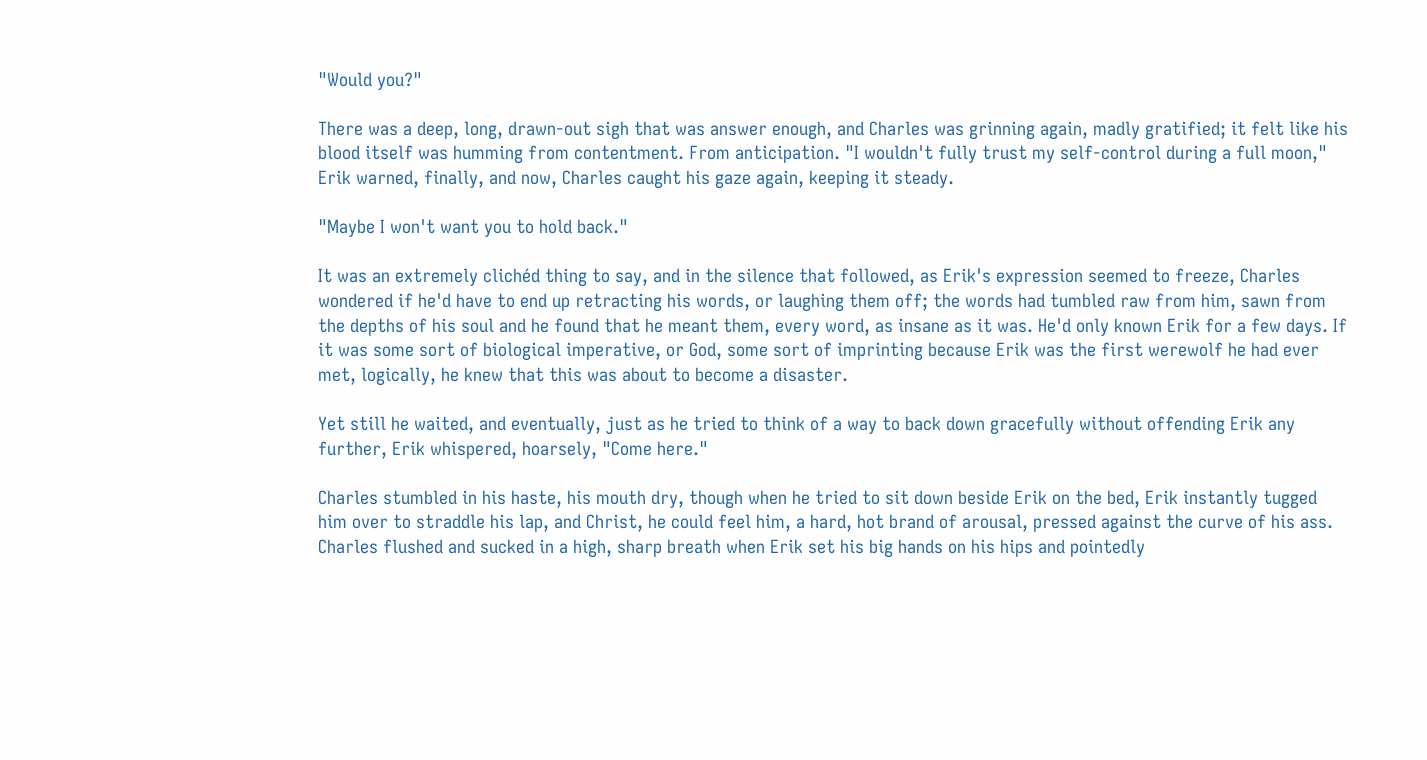"Would you?"

There was a deep, long, drawn-out sigh that was answer enough, and Charles was grinning again, madly gratified; it felt like his blood itself was humming from contentment. From anticipation. "I wouldn't fully trust my self-control during a full moon," Erik warned, finally, and now, Charles caught his gaze again, keeping it steady.

"Maybe I won't want you to hold back."

It was an extremely clichéd thing to say, and in the silence that followed, as Erik's expression seemed to freeze, Charles wondered if he'd have to end up retracting his words, or laughing them off; the words had tumbled raw from him, sawn from the depths of his soul and he found that he meant them, every word, as insane as it was. He'd only known Erik for a few days. If it was some sort of biological imperative, or God, some sort of imprinting because Erik was the first werewolf he had ever met, logically, he knew that this was about to become a disaster.

Yet still he waited, and eventually, just as he tried to think of a way to back down gracefully without offending Erik any further, Erik whispered, hoarsely, "Come here."

Charles stumbled in his haste, his mouth dry, though when he tried to sit down beside Erik on the bed, Erik instantly tugged him over to straddle his lap, and Christ, he could feel him, a hard, hot brand of arousal, pressed against the curve of his ass. Charles flushed and sucked in a high, sharp breath when Erik set his big hands on his hips and pointedly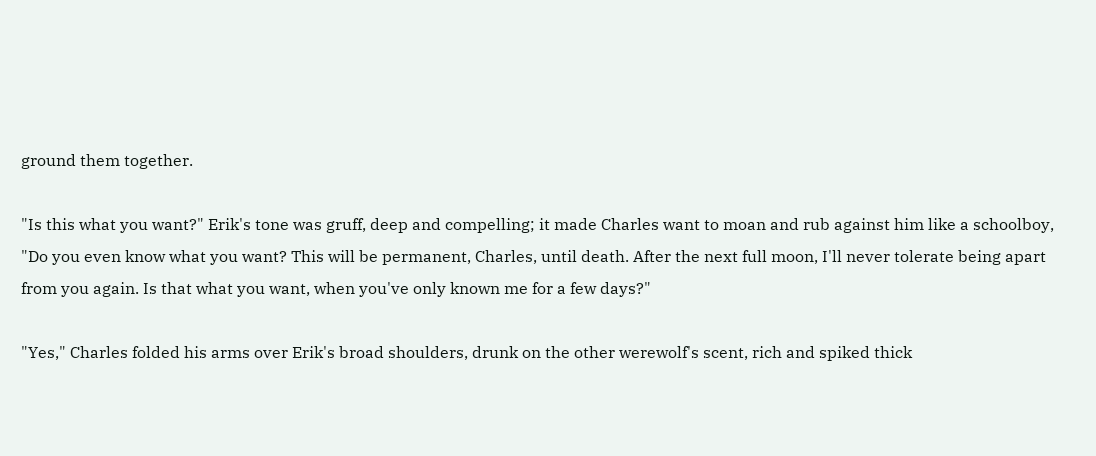ground them together.

"Is this what you want?" Erik's tone was gruff, deep and compelling; it made Charles want to moan and rub against him like a schoolboy, "Do you even know what you want? This will be permanent, Charles, until death. After the next full moon, I'll never tolerate being apart from you again. Is that what you want, when you've only known me for a few days?"

"Yes," Charles folded his arms over Erik's broad shoulders, drunk on the other werewolf's scent, rich and spiked thick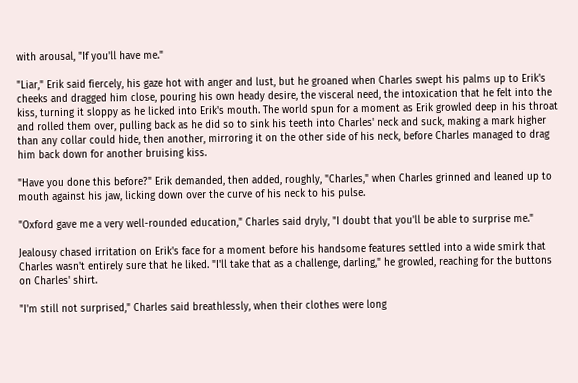with arousal, "If you'll have me."

"Liar," Erik said fiercely, his gaze hot with anger and lust, but he groaned when Charles swept his palms up to Erik's cheeks and dragged him close, pouring his own heady desire, the visceral need, the intoxication that he felt into the kiss, turning it sloppy as he licked into Erik's mouth. The world spun for a moment as Erik growled deep in his throat and rolled them over, pulling back as he did so to sink his teeth into Charles' neck and suck, making a mark higher than any collar could hide, then another, mirroring it on the other side of his neck, before Charles managed to drag him back down for another bruising kiss.

"Have you done this before?" Erik demanded, then added, roughly, "Charles," when Charles grinned and leaned up to mouth against his jaw, licking down over the curve of his neck to his pulse.

"Oxford gave me a very well-rounded education," Charles said dryly, "I doubt that you'll be able to surprise me."

Jealousy chased irritation on Erik's face for a moment before his handsome features settled into a wide smirk that Charles wasn't entirely sure that he liked. "I'll take that as a challenge, darling," he growled, reaching for the buttons on Charles' shirt.

"I'm still not surprised," Charles said breathlessly, when their clothes were long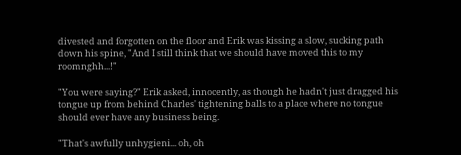divested and forgotten on the floor and Erik was kissing a slow, sucking path down his spine, "And I still think that we should have moved this to my roomnghh...!"

"You were saying?" Erik asked, innocently, as though he hadn't just dragged his tongue up from behind Charles' tightening balls to a place where no tongue should ever have any business being.

"That's awfully unhygieni... oh, oh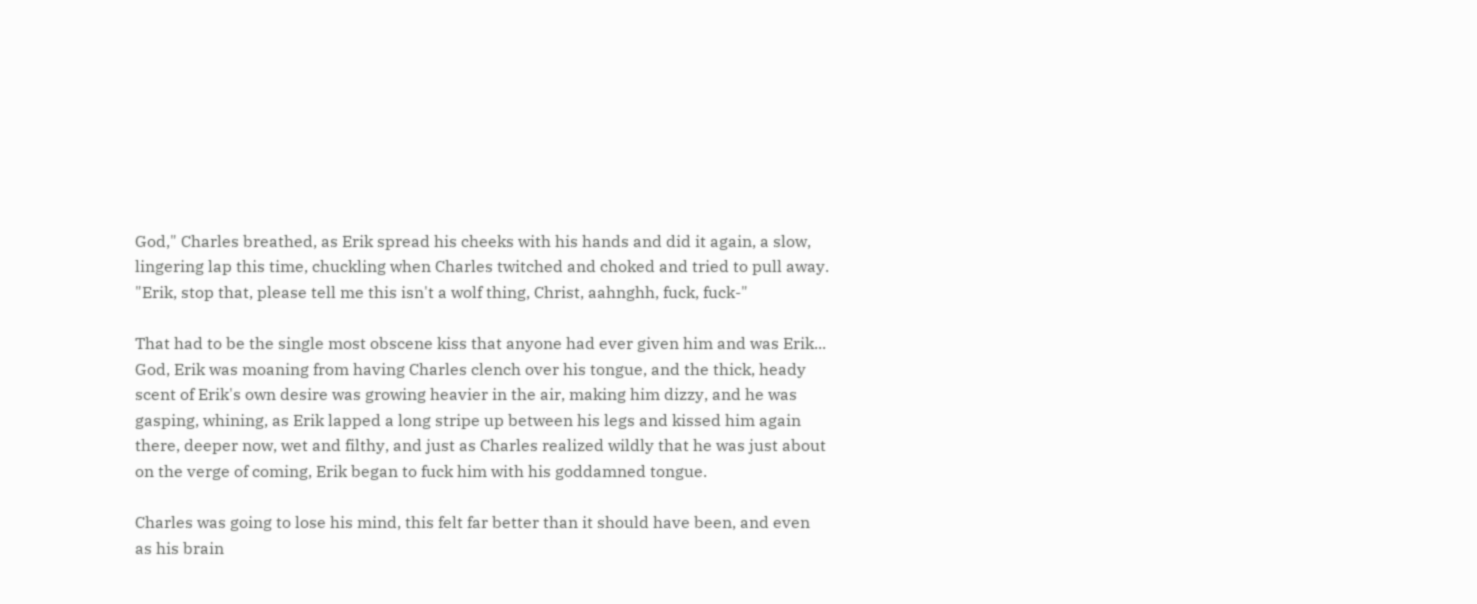God," Charles breathed, as Erik spread his cheeks with his hands and did it again, a slow, lingering lap this time, chuckling when Charles twitched and choked and tried to pull away. "Erik, stop that, please tell me this isn't a wolf thing, Christ, aahnghh, fuck, fuck-"

That had to be the single most obscene kiss that anyone had ever given him and was Erik... God, Erik was moaning from having Charles clench over his tongue, and the thick, heady scent of Erik's own desire was growing heavier in the air, making him dizzy, and he was gasping, whining, as Erik lapped a long stripe up between his legs and kissed him again there, deeper now, wet and filthy, and just as Charles realized wildly that he was just about on the verge of coming, Erik began to fuck him with his goddamned tongue.

Charles was going to lose his mind, this felt far better than it should have been, and even as his brain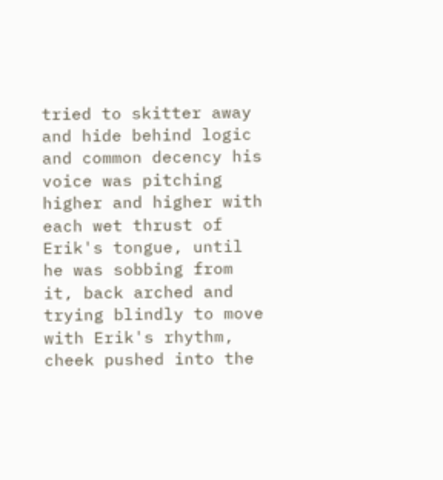tried to skitter away and hide behind logic and common decency his voice was pitching higher and higher with each wet thrust of Erik's tongue, until he was sobbing from it, back arched and trying blindly to move with Erik's rhythm, cheek pushed into the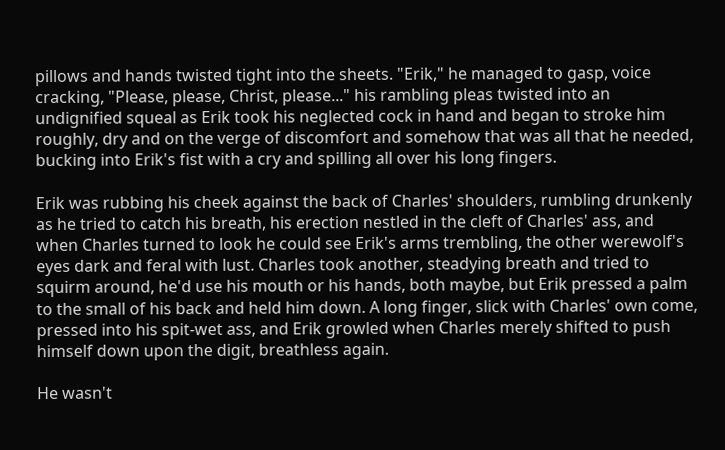pillows and hands twisted tight into the sheets. "Erik," he managed to gasp, voice cracking, "Please, please, Christ, please..." his rambling pleas twisted into an undignified squeal as Erik took his neglected cock in hand and began to stroke him roughly, dry and on the verge of discomfort and somehow that was all that he needed, bucking into Erik's fist with a cry and spilling all over his long fingers.

Erik was rubbing his cheek against the back of Charles' shoulders, rumbling drunkenly as he tried to catch his breath, his erection nestled in the cleft of Charles' ass, and when Charles turned to look he could see Erik's arms trembling, the other werewolf's eyes dark and feral with lust. Charles took another, steadying breath and tried to squirm around, he'd use his mouth or his hands, both maybe, but Erik pressed a palm to the small of his back and held him down. A long finger, slick with Charles' own come, pressed into his spit-wet ass, and Erik growled when Charles merely shifted to push himself down upon the digit, breathless again.

He wasn't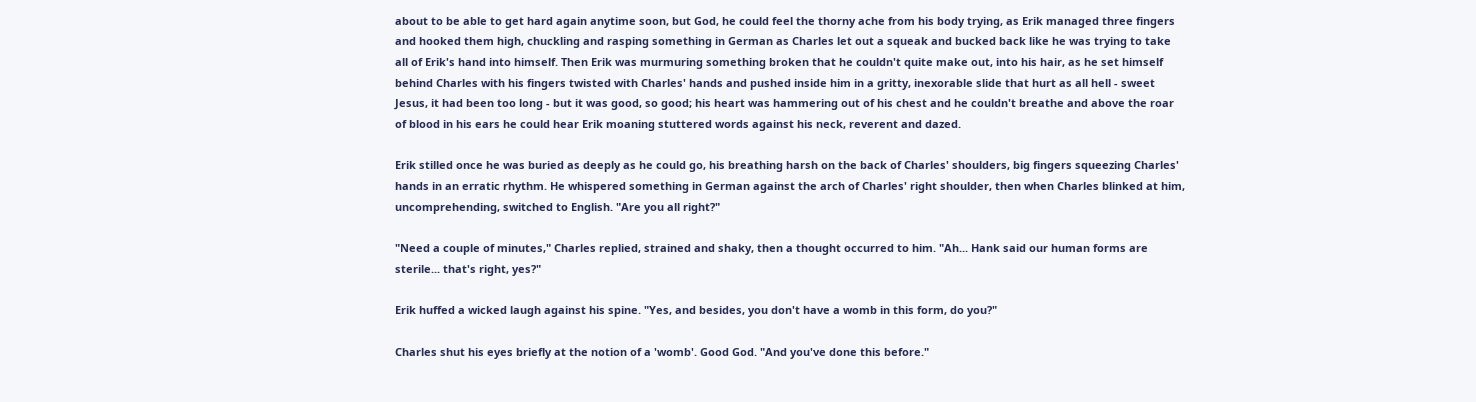about to be able to get hard again anytime soon, but God, he could feel the thorny ache from his body trying, as Erik managed three fingers and hooked them high, chuckling and rasping something in German as Charles let out a squeak and bucked back like he was trying to take all of Erik's hand into himself. Then Erik was murmuring something broken that he couldn't quite make out, into his hair, as he set himself behind Charles with his fingers twisted with Charles' hands and pushed inside him in a gritty, inexorable slide that hurt as all hell - sweet Jesus, it had been too long - but it was good, so good; his heart was hammering out of his chest and he couldn't breathe and above the roar of blood in his ears he could hear Erik moaning stuttered words against his neck, reverent and dazed.

Erik stilled once he was buried as deeply as he could go, his breathing harsh on the back of Charles' shoulders, big fingers squeezing Charles' hands in an erratic rhythm. He whispered something in German against the arch of Charles' right shoulder, then when Charles blinked at him, uncomprehending, switched to English. "Are you all right?"

"Need a couple of minutes," Charles replied, strained and shaky, then a thought occurred to him. "Ah... Hank said our human forms are sterile... that's right, yes?"

Erik huffed a wicked laugh against his spine. "Yes, and besides, you don't have a womb in this form, do you?"

Charles shut his eyes briefly at the notion of a 'womb'. Good God. "And you've done this before."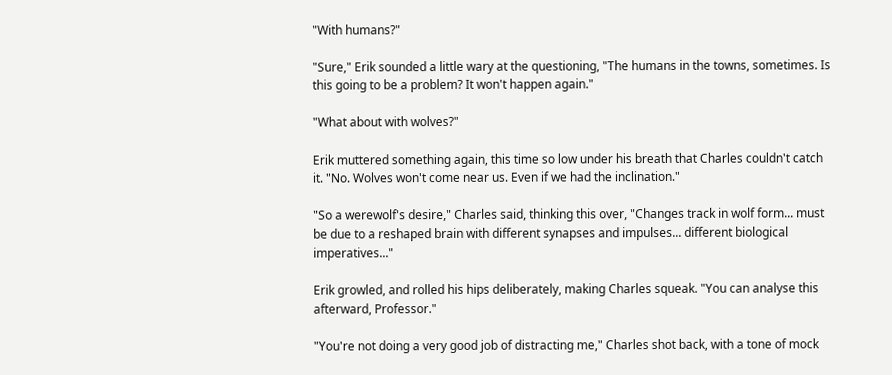"With humans?"

"Sure," Erik sounded a little wary at the questioning, "The humans in the towns, sometimes. Is this going to be a problem? It won't happen again."

"What about with wolves?"

Erik muttered something again, this time so low under his breath that Charles couldn't catch it. "No. Wolves won't come near us. Even if we had the inclination."

"So a werewolf's desire," Charles said, thinking this over, "Changes track in wolf form... must be due to a reshaped brain with different synapses and impulses... different biological imperatives..."

Erik growled, and rolled his hips deliberately, making Charles squeak. "You can analyse this afterward, Professor."

"You're not doing a very good job of distracting me," Charles shot back, with a tone of mock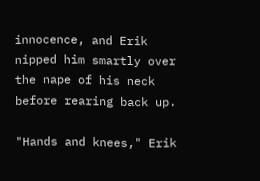innocence, and Erik nipped him smartly over the nape of his neck before rearing back up.

"Hands and knees," Erik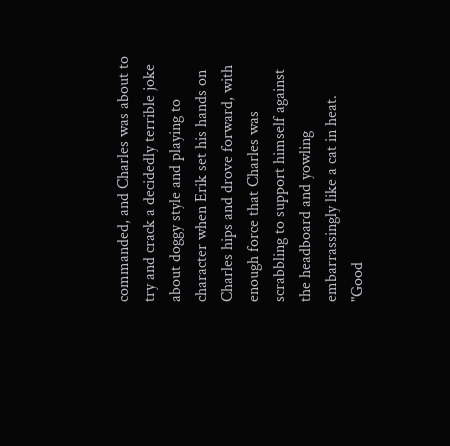commanded, and Charles was about to try and crack a decidedly terrible joke about doggy style and playing to character when Erik set his hands on Charles hips and drove forward, with enough force that Charles was scrabbling to support himself against the headboard and yowling embarrassingly like a cat in heat. "Good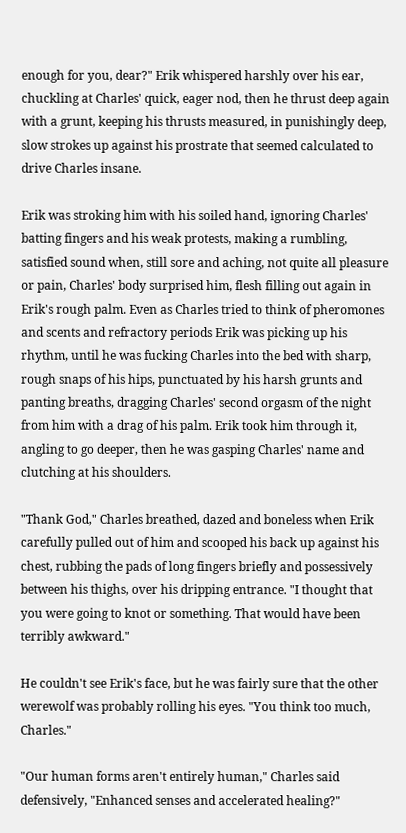enough for you, dear?" Erik whispered harshly over his ear, chuckling at Charles' quick, eager nod, then he thrust deep again with a grunt, keeping his thrusts measured, in punishingly deep, slow strokes up against his prostrate that seemed calculated to drive Charles insane.

Erik was stroking him with his soiled hand, ignoring Charles' batting fingers and his weak protests, making a rumbling, satisfied sound when, still sore and aching, not quite all pleasure or pain, Charles' body surprised him, flesh filling out again in Erik's rough palm. Even as Charles tried to think of pheromones and scents and refractory periods Erik was picking up his rhythm, until he was fucking Charles into the bed with sharp, rough snaps of his hips, punctuated by his harsh grunts and panting breaths, dragging Charles' second orgasm of the night from him with a drag of his palm. Erik took him through it, angling to go deeper, then he was gasping Charles' name and clutching at his shoulders.

"Thank God," Charles breathed, dazed and boneless when Erik carefully pulled out of him and scooped his back up against his chest, rubbing the pads of long fingers briefly and possessively between his thighs, over his dripping entrance. "I thought that you were going to knot or something. That would have been terribly awkward."

He couldn't see Erik's face, but he was fairly sure that the other werewolf was probably rolling his eyes. "You think too much, Charles."

"Our human forms aren't entirely human," Charles said defensively, "Enhanced senses and accelerated healing?"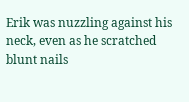Erik was nuzzling against his neck, even as he scratched blunt nails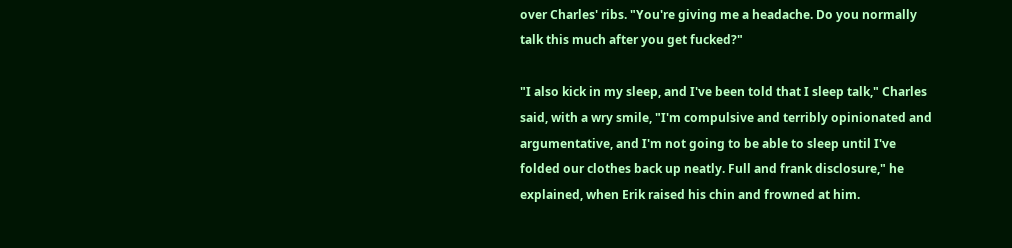over Charles' ribs. "You're giving me a headache. Do you normally talk this much after you get fucked?"

"I also kick in my sleep, and I've been told that I sleep talk," Charles said, with a wry smile, "I'm compulsive and terribly opinionated and argumentative, and I'm not going to be able to sleep until I've folded our clothes back up neatly. Full and frank disclosure," he explained, when Erik raised his chin and frowned at him.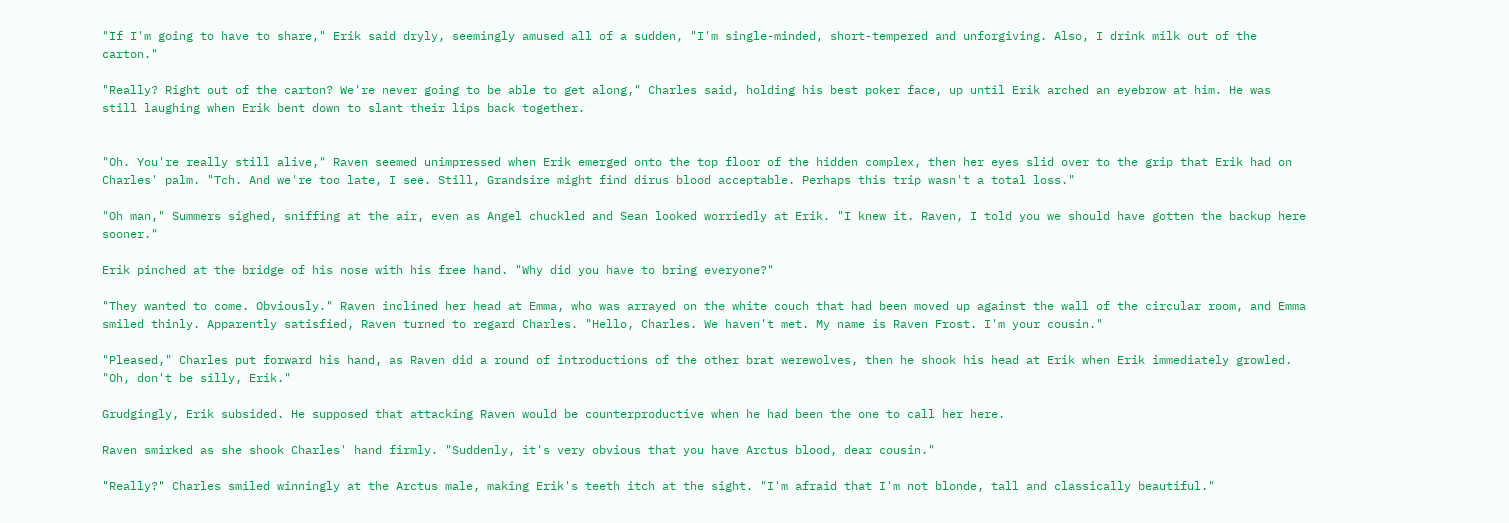"If I'm going to have to share," Erik said dryly, seemingly amused all of a sudden, "I'm single-minded, short-tempered and unforgiving. Also, I drink milk out of the carton."

"Really? Right out of the carton? We're never going to be able to get along," Charles said, holding his best poker face, up until Erik arched an eyebrow at him. He was still laughing when Erik bent down to slant their lips back together.


"Oh. You're really still alive," Raven seemed unimpressed when Erik emerged onto the top floor of the hidden complex, then her eyes slid over to the grip that Erik had on Charles' palm. "Tch. And we're too late, I see. Still, Grandsire might find dirus blood acceptable. Perhaps this trip wasn't a total loss."

"Oh man," Summers sighed, sniffing at the air, even as Angel chuckled and Sean looked worriedly at Erik. "I knew it. Raven, I told you we should have gotten the backup here sooner."

Erik pinched at the bridge of his nose with his free hand. "Why did you have to bring everyone?"

"They wanted to come. Obviously." Raven inclined her head at Emma, who was arrayed on the white couch that had been moved up against the wall of the circular room, and Emma smiled thinly. Apparently satisfied, Raven turned to regard Charles. "Hello, Charles. We haven't met. My name is Raven Frost. I'm your cousin."

"Pleased," Charles put forward his hand, as Raven did a round of introductions of the other brat werewolves, then he shook his head at Erik when Erik immediately growled. "Oh, don't be silly, Erik."

Grudgingly, Erik subsided. He supposed that attacking Raven would be counterproductive when he had been the one to call her here.

Raven smirked as she shook Charles' hand firmly. "Suddenly, it's very obvious that you have Arctus blood, dear cousin."

"Really?" Charles smiled winningly at the Arctus male, making Erik's teeth itch at the sight. "I'm afraid that I'm not blonde, tall and classically beautiful."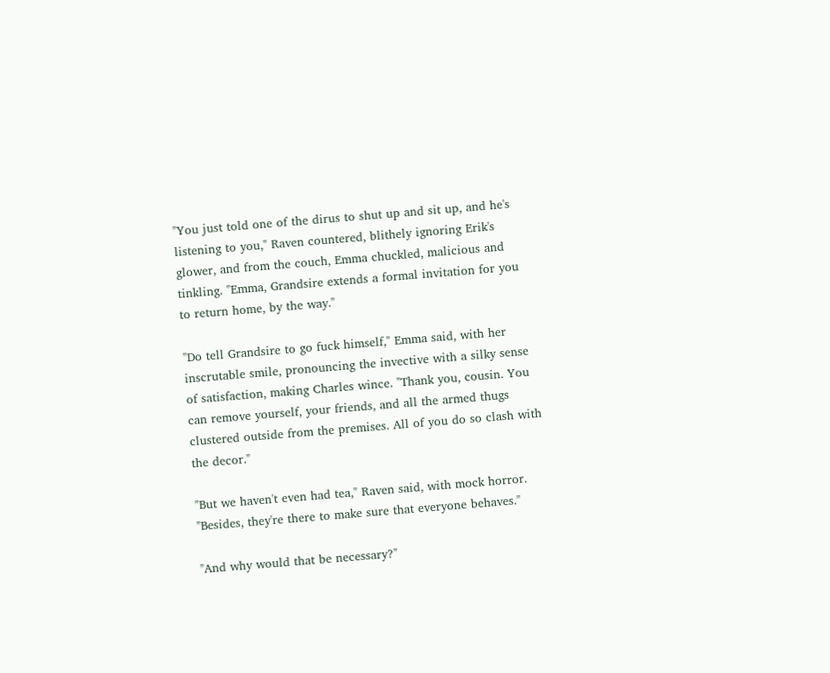"You just told one of the dirus to shut up and sit up, and he's listening to you," Raven countered, blithely ignoring Erik's glower, and from the couch, Emma chuckled, malicious and tinkling. "Emma, Grandsire extends a formal invitation for you to return home, by the way."

"Do tell Grandsire to go fuck himself," Emma said, with her inscrutable smile, pronouncing the invective with a silky sense of satisfaction, making Charles wince. "Thank you, cousin. You can remove yourself, your friends, and all the armed thugs clustered outside from the premises. All of you do so clash with the decor."

"But we haven't even had tea," Raven said, with mock horror. "Besides, they're there to make sure that everyone behaves."

"And why would that be necessary?"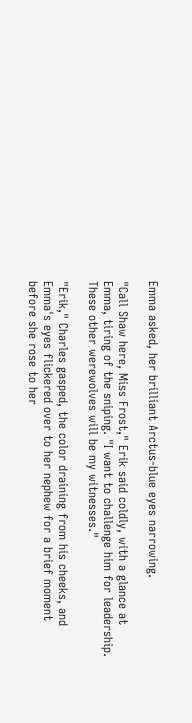Emma asked, her brilliant Arctus-blue eyes narrowing.

"Call Shaw here, Miss Frost," Erik said coldly, with a glance at Emma, tiring of the sniping. "I want to challenge him for leadership. These other werewolves will be my witnesses."

"Erik," Charles gasped, the color draining from his cheeks, and Emma's eyes flickered over to her nephew for a brief moment before she rose to her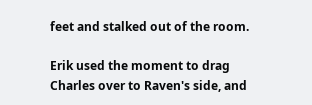feet and stalked out of the room.

Erik used the moment to drag Charles over to Raven's side, and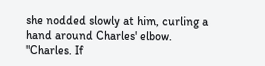she nodded slowly at him, curling a hand around Charles' elbow. "Charles. If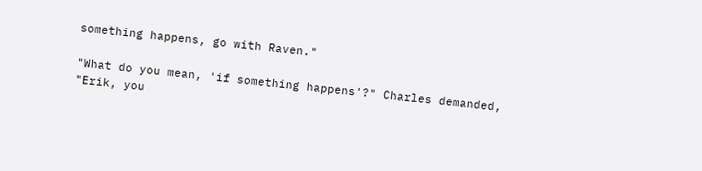something happens, go with Raven."

"What do you mean, 'if something happens'?" Charles demanded, "Erik, you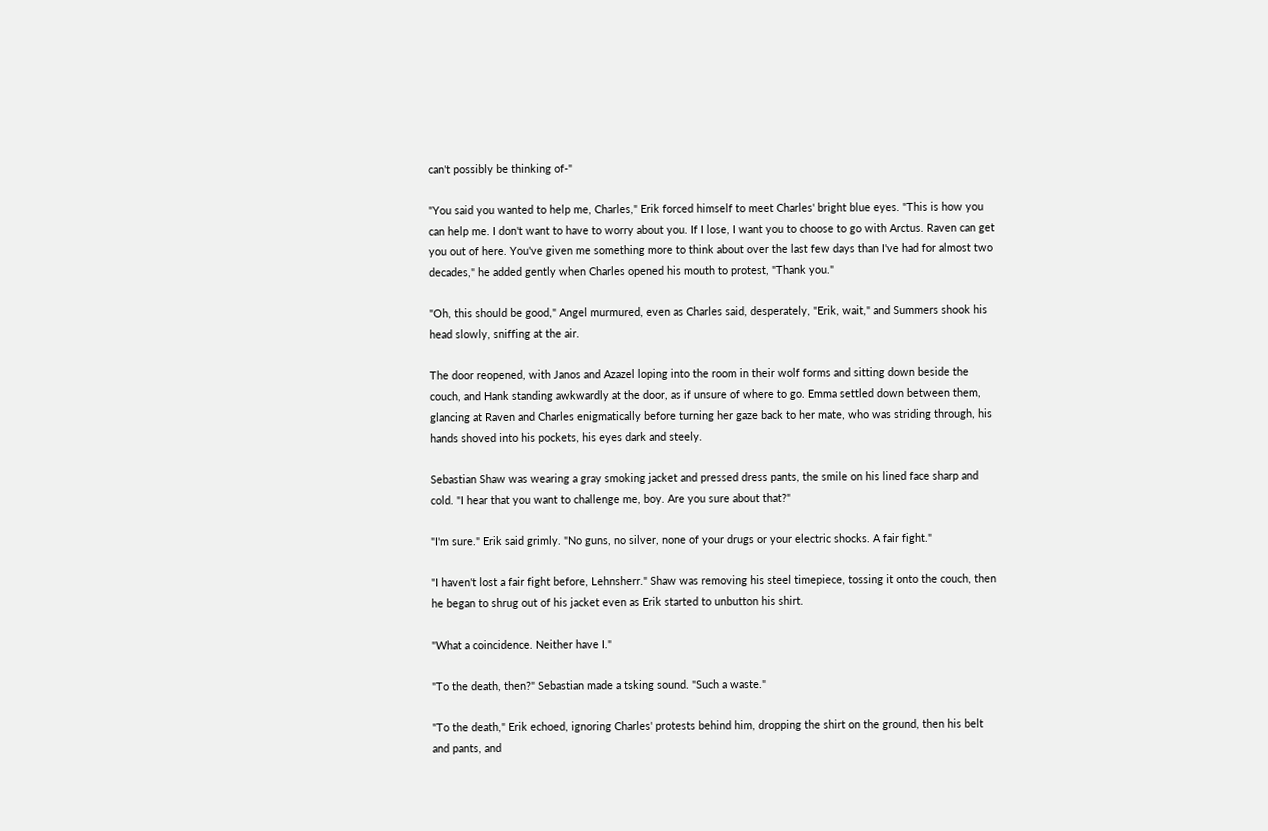can't possibly be thinking of-"

"You said you wanted to help me, Charles," Erik forced himself to meet Charles' bright blue eyes. "This is how you can help me. I don't want to have to worry about you. If I lose, I want you to choose to go with Arctus. Raven can get you out of here. You've given me something more to think about over the last few days than I've had for almost two decades," he added gently when Charles opened his mouth to protest, "Thank you."

"Oh, this should be good," Angel murmured, even as Charles said, desperately, "Erik, wait," and Summers shook his head slowly, sniffing at the air.

The door reopened, with Janos and Azazel loping into the room in their wolf forms and sitting down beside the couch, and Hank standing awkwardly at the door, as if unsure of where to go. Emma settled down between them, glancing at Raven and Charles enigmatically before turning her gaze back to her mate, who was striding through, his hands shoved into his pockets, his eyes dark and steely.

Sebastian Shaw was wearing a gray smoking jacket and pressed dress pants, the smile on his lined face sharp and cold. "I hear that you want to challenge me, boy. Are you sure about that?"

"I'm sure." Erik said grimly. "No guns, no silver, none of your drugs or your electric shocks. A fair fight."

"I haven't lost a fair fight before, Lehnsherr." Shaw was removing his steel timepiece, tossing it onto the couch, then he began to shrug out of his jacket even as Erik started to unbutton his shirt.

"What a coincidence. Neither have I."

"To the death, then?" Sebastian made a tsking sound. "Such a waste."

"To the death," Erik echoed, ignoring Charles' protests behind him, dropping the shirt on the ground, then his belt and pants, and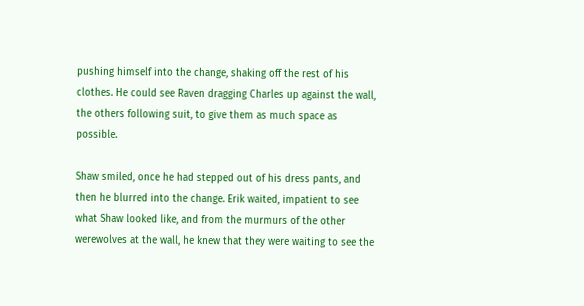pushing himself into the change, shaking off the rest of his clothes. He could see Raven dragging Charles up against the wall, the others following suit, to give them as much space as possible.

Shaw smiled, once he had stepped out of his dress pants, and then he blurred into the change. Erik waited, impatient to see what Shaw looked like, and from the murmurs of the other werewolves at the wall, he knew that they were waiting to see the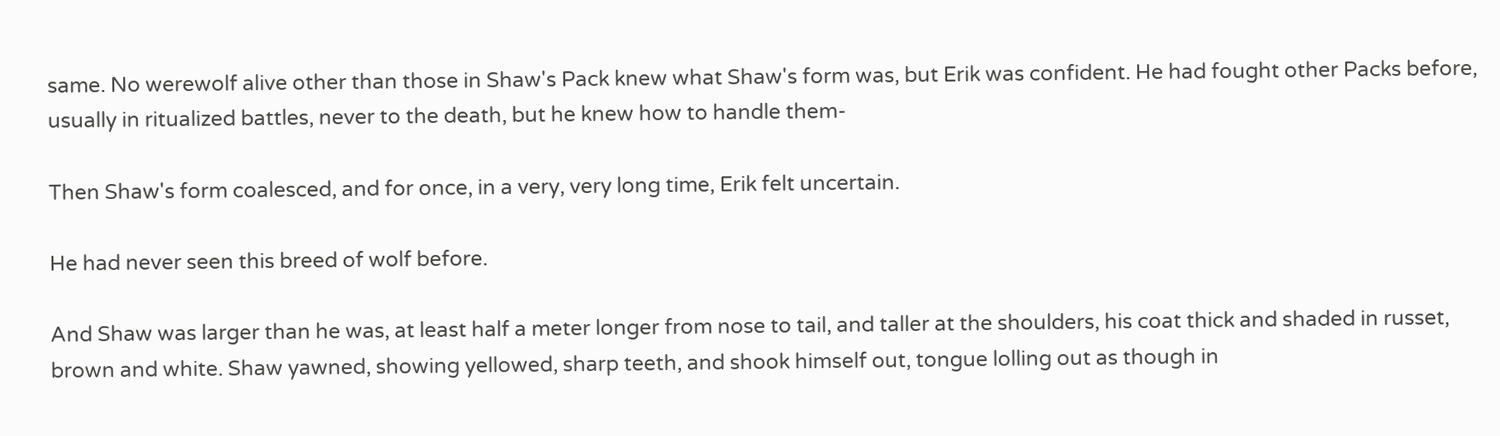same. No werewolf alive other than those in Shaw's Pack knew what Shaw's form was, but Erik was confident. He had fought other Packs before, usually in ritualized battles, never to the death, but he knew how to handle them-

Then Shaw's form coalesced, and for once, in a very, very long time, Erik felt uncertain.

He had never seen this breed of wolf before.

And Shaw was larger than he was, at least half a meter longer from nose to tail, and taller at the shoulders, his coat thick and shaded in russet, brown and white. Shaw yawned, showing yellowed, sharp teeth, and shook himself out, tongue lolling out as though in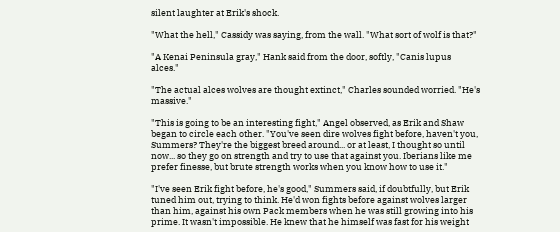silent laughter at Erik's shock.

"What the hell," Cassidy was saying, from the wall. "What sort of wolf is that?"

"A Kenai Peninsula gray," Hank said from the door, softly, "Canis lupus alces."

"The actual alces wolves are thought extinct," Charles sounded worried. "He's massive."

"This is going to be an interesting fight," Angel observed, as Erik and Shaw began to circle each other. "You've seen dire wolves fight before, haven't you, Summers? They're the biggest breed around... or at least, I thought so until now... so they go on strength and try to use that against you. Iberians like me prefer finesse, but brute strength works when you know how to use it."

"I've seen Erik fight before, he's good," Summers said, if doubtfully, but Erik tuned him out, trying to think. He'd won fights before against wolves larger than him, against his own Pack members when he was still growing into his prime. It wasn't impossible. He knew that he himself was fast for his weight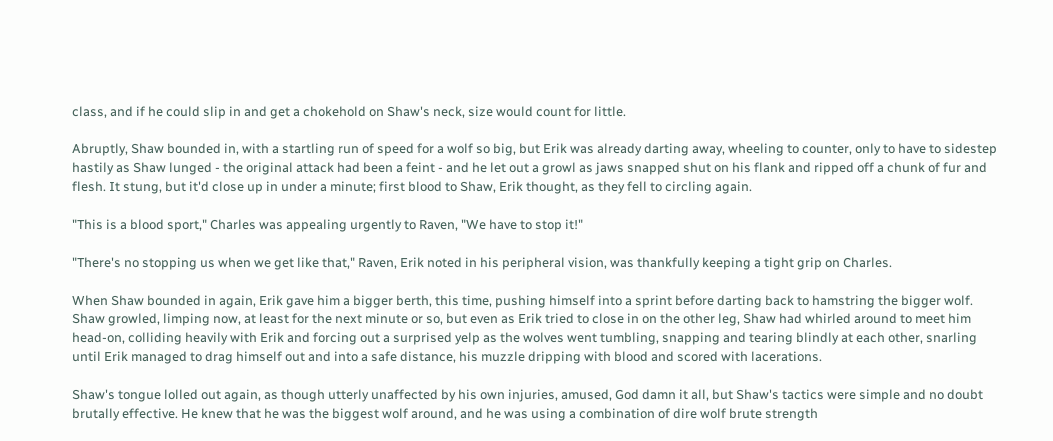class, and if he could slip in and get a chokehold on Shaw's neck, size would count for little.

Abruptly, Shaw bounded in, with a startling run of speed for a wolf so big, but Erik was already darting away, wheeling to counter, only to have to sidestep hastily as Shaw lunged - the original attack had been a feint - and he let out a growl as jaws snapped shut on his flank and ripped off a chunk of fur and flesh. It stung, but it'd close up in under a minute; first blood to Shaw, Erik thought, as they fell to circling again.

"This is a blood sport," Charles was appealing urgently to Raven, "We have to stop it!"

"There's no stopping us when we get like that," Raven, Erik noted in his peripheral vision, was thankfully keeping a tight grip on Charles.

When Shaw bounded in again, Erik gave him a bigger berth, this time, pushing himself into a sprint before darting back to hamstring the bigger wolf. Shaw growled, limping now, at least for the next minute or so, but even as Erik tried to close in on the other leg, Shaw had whirled around to meet him head-on, colliding heavily with Erik and forcing out a surprised yelp as the wolves went tumbling, snapping and tearing blindly at each other, snarling until Erik managed to drag himself out and into a safe distance, his muzzle dripping with blood and scored with lacerations.

Shaw's tongue lolled out again, as though utterly unaffected by his own injuries, amused, God damn it all, but Shaw's tactics were simple and no doubt brutally effective. He knew that he was the biggest wolf around, and he was using a combination of dire wolf brute strength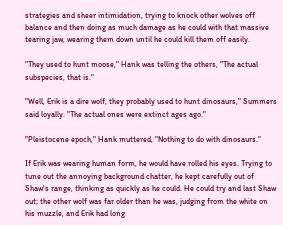strategies and sheer intimidation, trying to knock other wolves off balance and then doing as much damage as he could with that massive tearing jaw, wearing them down until he could kill them off easily.

"They used to hunt moose," Hank was telling the others, "The actual subspecies, that is."

"Well, Erik is a dire wolf, they probably used to hunt dinosaurs," Summers said loyally. "The actual ones were extinct ages ago."

"Pleistocene epoch," Hank muttered, "Nothing to do with dinosaurs."

If Erik was wearing human form, he would have rolled his eyes. Trying to tune out the annoying background chatter, he kept carefully out of Shaw's range, thinking as quickly as he could. He could try and last Shaw out; the other wolf was far older than he was, judging from the white on his muzzle, and Erik had long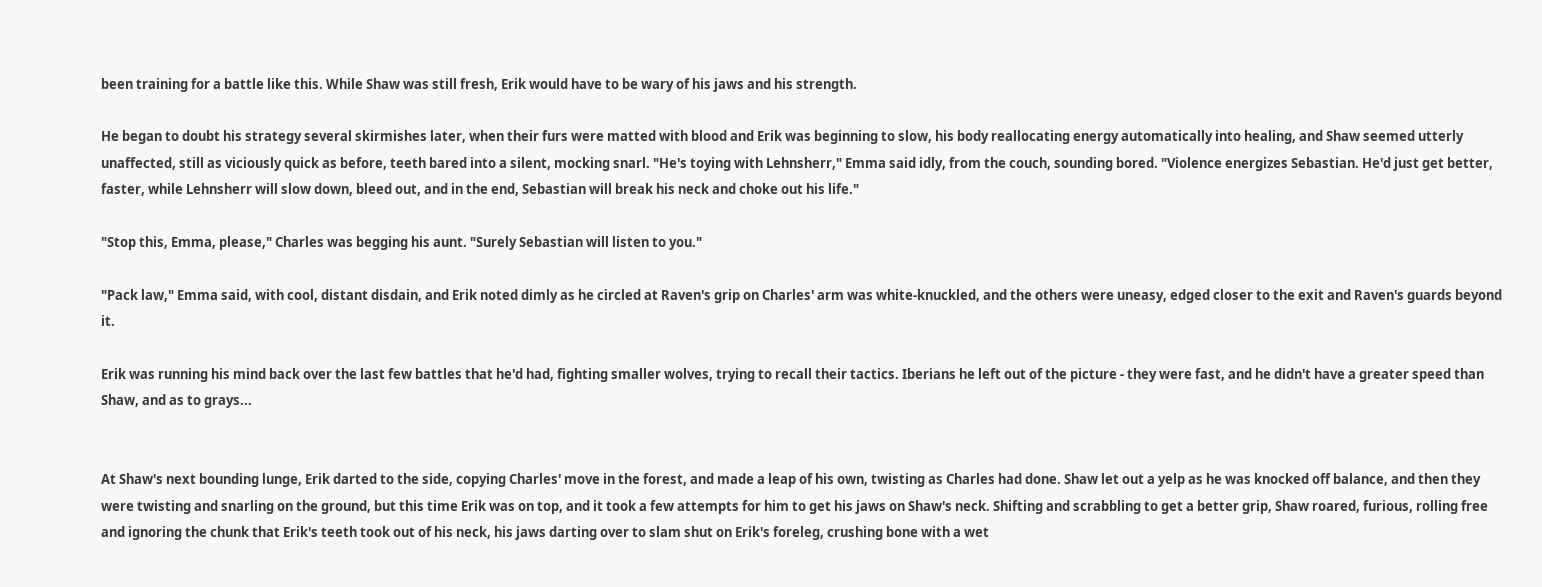been training for a battle like this. While Shaw was still fresh, Erik would have to be wary of his jaws and his strength.

He began to doubt his strategy several skirmishes later, when their furs were matted with blood and Erik was beginning to slow, his body reallocating energy automatically into healing, and Shaw seemed utterly unaffected, still as viciously quick as before, teeth bared into a silent, mocking snarl. "He's toying with Lehnsherr," Emma said idly, from the couch, sounding bored. "Violence energizes Sebastian. He'd just get better, faster, while Lehnsherr will slow down, bleed out, and in the end, Sebastian will break his neck and choke out his life."

"Stop this, Emma, please," Charles was begging his aunt. "Surely Sebastian will listen to you."

"Pack law," Emma said, with cool, distant disdain, and Erik noted dimly as he circled at Raven's grip on Charles' arm was white-knuckled, and the others were uneasy, edged closer to the exit and Raven's guards beyond it.

Erik was running his mind back over the last few battles that he'd had, fighting smaller wolves, trying to recall their tactics. Iberians he left out of the picture - they were fast, and he didn't have a greater speed than Shaw, and as to grays...


At Shaw's next bounding lunge, Erik darted to the side, copying Charles' move in the forest, and made a leap of his own, twisting as Charles had done. Shaw let out a yelp as he was knocked off balance, and then they were twisting and snarling on the ground, but this time Erik was on top, and it took a few attempts for him to get his jaws on Shaw's neck. Shifting and scrabbling to get a better grip, Shaw roared, furious, rolling free and ignoring the chunk that Erik's teeth took out of his neck, his jaws darting over to slam shut on Erik's foreleg, crushing bone with a wet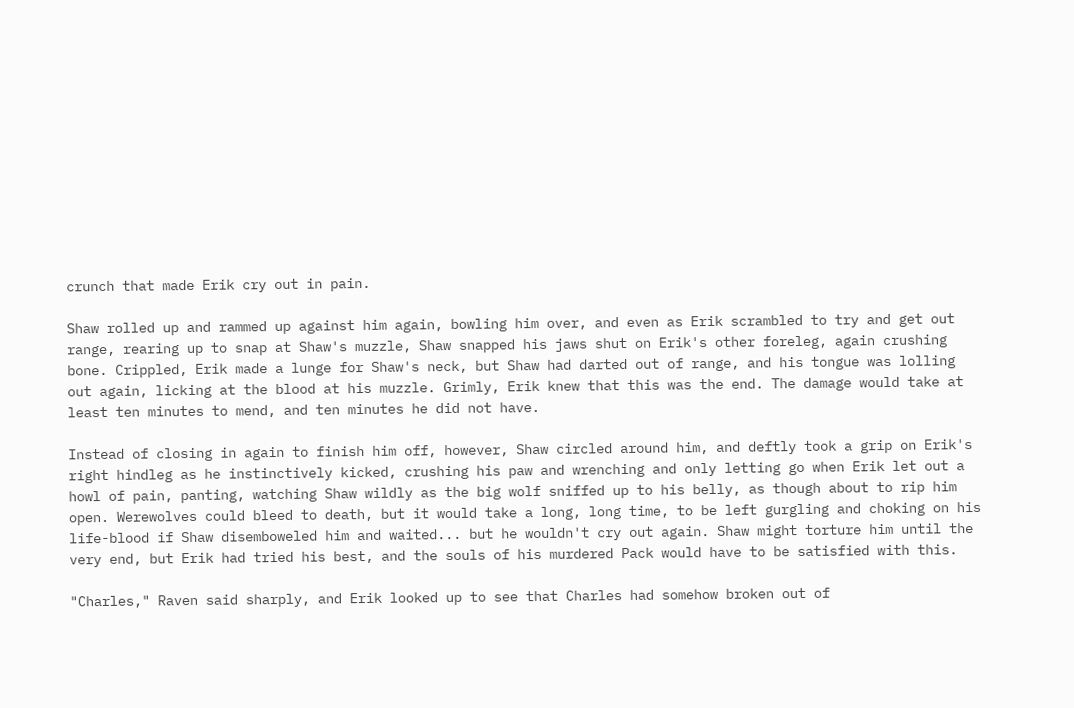crunch that made Erik cry out in pain.

Shaw rolled up and rammed up against him again, bowling him over, and even as Erik scrambled to try and get out range, rearing up to snap at Shaw's muzzle, Shaw snapped his jaws shut on Erik's other foreleg, again crushing bone. Crippled, Erik made a lunge for Shaw's neck, but Shaw had darted out of range, and his tongue was lolling out again, licking at the blood at his muzzle. Grimly, Erik knew that this was the end. The damage would take at least ten minutes to mend, and ten minutes he did not have.

Instead of closing in again to finish him off, however, Shaw circled around him, and deftly took a grip on Erik's right hindleg as he instinctively kicked, crushing his paw and wrenching and only letting go when Erik let out a howl of pain, panting, watching Shaw wildly as the big wolf sniffed up to his belly, as though about to rip him open. Werewolves could bleed to death, but it would take a long, long time, to be left gurgling and choking on his life-blood if Shaw disemboweled him and waited... but he wouldn't cry out again. Shaw might torture him until the very end, but Erik had tried his best, and the souls of his murdered Pack would have to be satisfied with this.

"Charles," Raven said sharply, and Erik looked up to see that Charles had somehow broken out of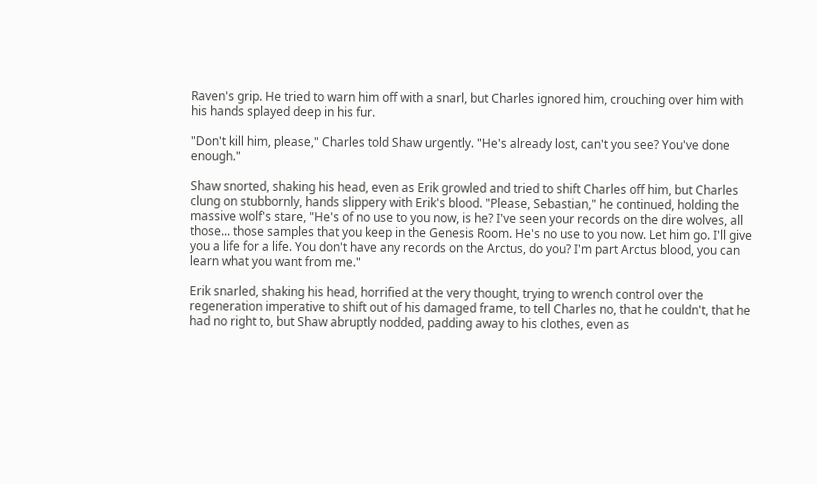Raven's grip. He tried to warn him off with a snarl, but Charles ignored him, crouching over him with his hands splayed deep in his fur.

"Don't kill him, please," Charles told Shaw urgently. "He's already lost, can't you see? You've done enough."

Shaw snorted, shaking his head, even as Erik growled and tried to shift Charles off him, but Charles clung on stubbornly, hands slippery with Erik's blood. "Please, Sebastian," he continued, holding the massive wolf's stare, "He's of no use to you now, is he? I've seen your records on the dire wolves, all those... those samples that you keep in the Genesis Room. He's no use to you now. Let him go. I'll give you a life for a life. You don't have any records on the Arctus, do you? I'm part Arctus blood, you can learn what you want from me."

Erik snarled, shaking his head, horrified at the very thought, trying to wrench control over the regeneration imperative to shift out of his damaged frame, to tell Charles no, that he couldn't, that he had no right to, but Shaw abruptly nodded, padding away to his clothes, even as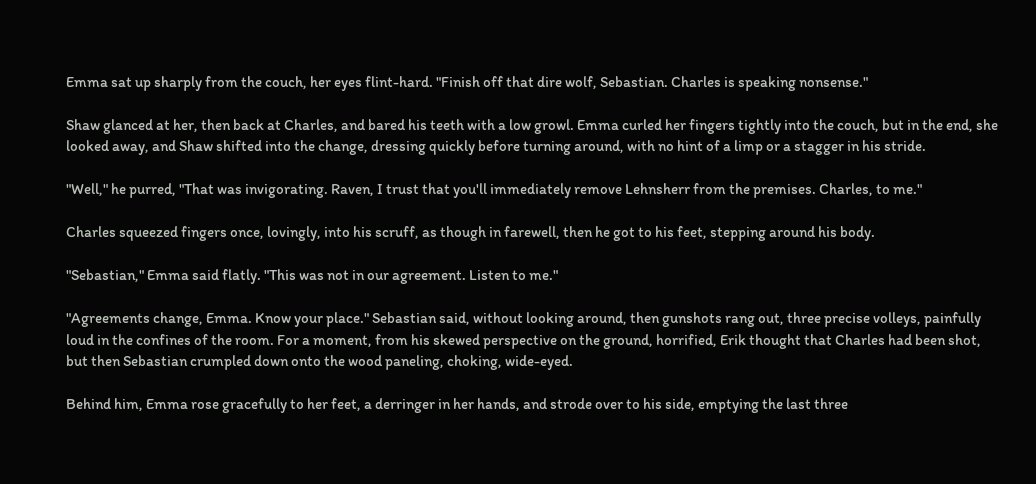Emma sat up sharply from the couch, her eyes flint-hard. "Finish off that dire wolf, Sebastian. Charles is speaking nonsense."

Shaw glanced at her, then back at Charles, and bared his teeth with a low growl. Emma curled her fingers tightly into the couch, but in the end, she looked away, and Shaw shifted into the change, dressing quickly before turning around, with no hint of a limp or a stagger in his stride.

"Well," he purred, "That was invigorating. Raven, I trust that you'll immediately remove Lehnsherr from the premises. Charles, to me."

Charles squeezed fingers once, lovingly, into his scruff, as though in farewell, then he got to his feet, stepping around his body.

"Sebastian," Emma said flatly. "This was not in our agreement. Listen to me."

"Agreements change, Emma. Know your place." Sebastian said, without looking around, then gunshots rang out, three precise volleys, painfully loud in the confines of the room. For a moment, from his skewed perspective on the ground, horrified, Erik thought that Charles had been shot, but then Sebastian crumpled down onto the wood paneling, choking, wide-eyed.

Behind him, Emma rose gracefully to her feet, a derringer in her hands, and strode over to his side, emptying the last three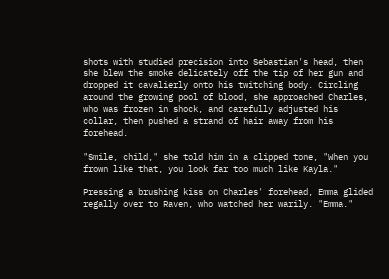shots with studied precision into Sebastian's head, then she blew the smoke delicately off the tip of her gun and dropped it cavalierly onto his twitching body. Circling around the growing pool of blood, she approached Charles, who was frozen in shock, and carefully adjusted his collar, then pushed a strand of hair away from his forehead.

"Smile, child," she told him in a clipped tone, "When you frown like that, you look far too much like Kayla."

Pressing a brushing kiss on Charles' forehead, Emma glided regally over to Raven, who watched her warily. "Emma."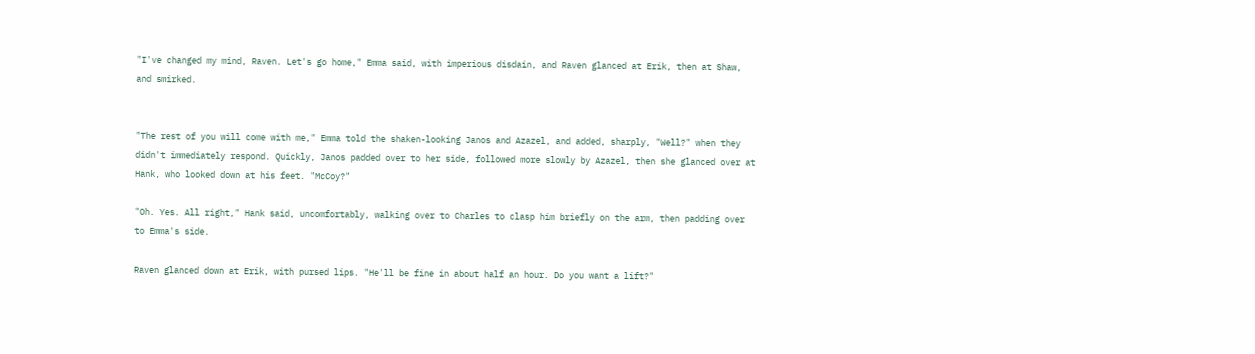"I've changed my mind, Raven. Let's go home," Emma said, with imperious disdain, and Raven glanced at Erik, then at Shaw, and smirked.


"The rest of you will come with me," Emma told the shaken-looking Janos and Azazel, and added, sharply, "Well?" when they didn't immediately respond. Quickly, Janos padded over to her side, followed more slowly by Azazel, then she glanced over at Hank, who looked down at his feet. "McCoy?"

"Oh. Yes. All right," Hank said, uncomfortably, walking over to Charles to clasp him briefly on the arm, then padding over to Emma's side.

Raven glanced down at Erik, with pursed lips. "He'll be fine in about half an hour. Do you want a lift?"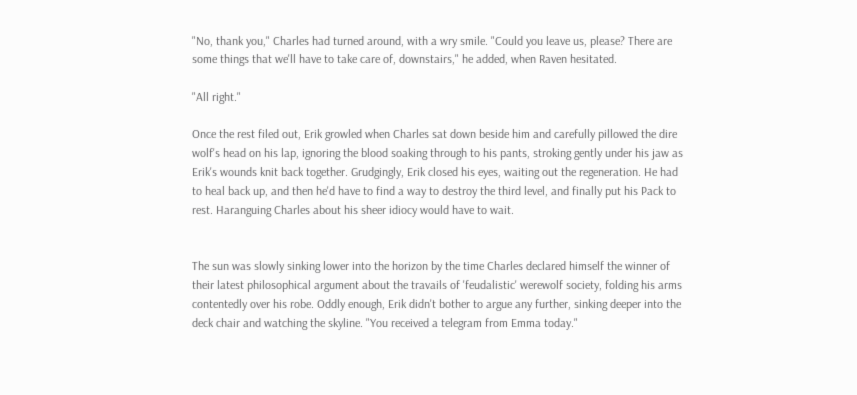"No, thank you," Charles had turned around, with a wry smile. "Could you leave us, please? There are some things that we'll have to take care of, downstairs," he added, when Raven hesitated.

"All right."

Once the rest filed out, Erik growled when Charles sat down beside him and carefully pillowed the dire wolf's head on his lap, ignoring the blood soaking through to his pants, stroking gently under his jaw as Erik's wounds knit back together. Grudgingly, Erik closed his eyes, waiting out the regeneration. He had to heal back up, and then he'd have to find a way to destroy the third level, and finally put his Pack to rest. Haranguing Charles about his sheer idiocy would have to wait.


The sun was slowly sinking lower into the horizon by the time Charles declared himself the winner of their latest philosophical argument about the travails of 'feudalistic' werewolf society, folding his arms contentedly over his robe. Oddly enough, Erik didn't bother to argue any further, sinking deeper into the deck chair and watching the skyline. "You received a telegram from Emma today."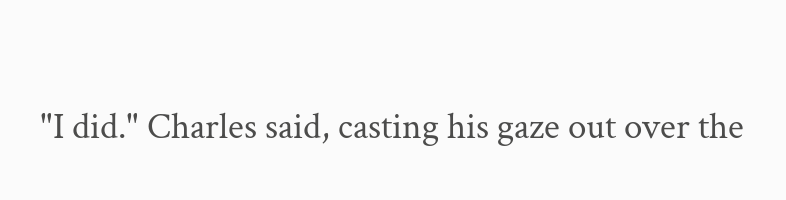"I did." Charles said, casting his gaze out over the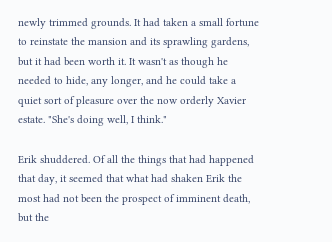newly trimmed grounds. It had taken a small fortune to reinstate the mansion and its sprawling gardens, but it had been worth it. It wasn't as though he needed to hide, any longer, and he could take a quiet sort of pleasure over the now orderly Xavier estate. "She's doing well, I think."

Erik shuddered. Of all the things that had happened that day, it seemed that what had shaken Erik the most had not been the prospect of imminent death, but the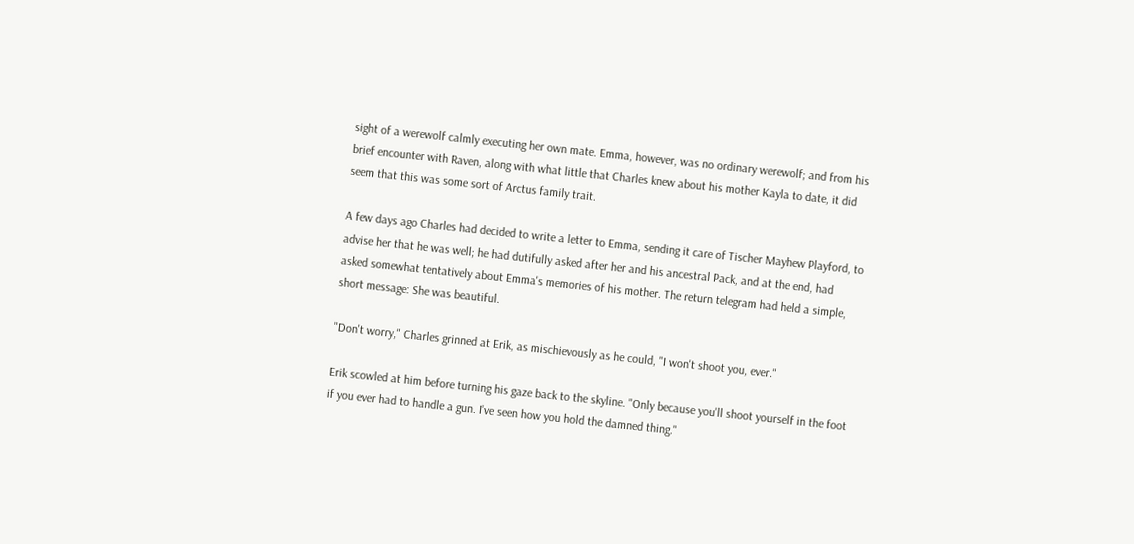sight of a werewolf calmly executing her own mate. Emma, however, was no ordinary werewolf; and from his brief encounter with Raven, along with what little that Charles knew about his mother Kayla to date, it did seem that this was some sort of Arctus family trait.

A few days ago Charles had decided to write a letter to Emma, sending it care of Tischer Mayhew Playford, to advise her that he was well; he had dutifully asked after her and his ancestral Pack, and at the end, had asked somewhat tentatively about Emma's memories of his mother. The return telegram had held a simple, short message: She was beautiful.

"Don't worry," Charles grinned at Erik, as mischievously as he could, "I won't shoot you, ever."

Erik scowled at him before turning his gaze back to the skyline. "Only because you'll shoot yourself in the foot if you ever had to handle a gun. I've seen how you hold the damned thing."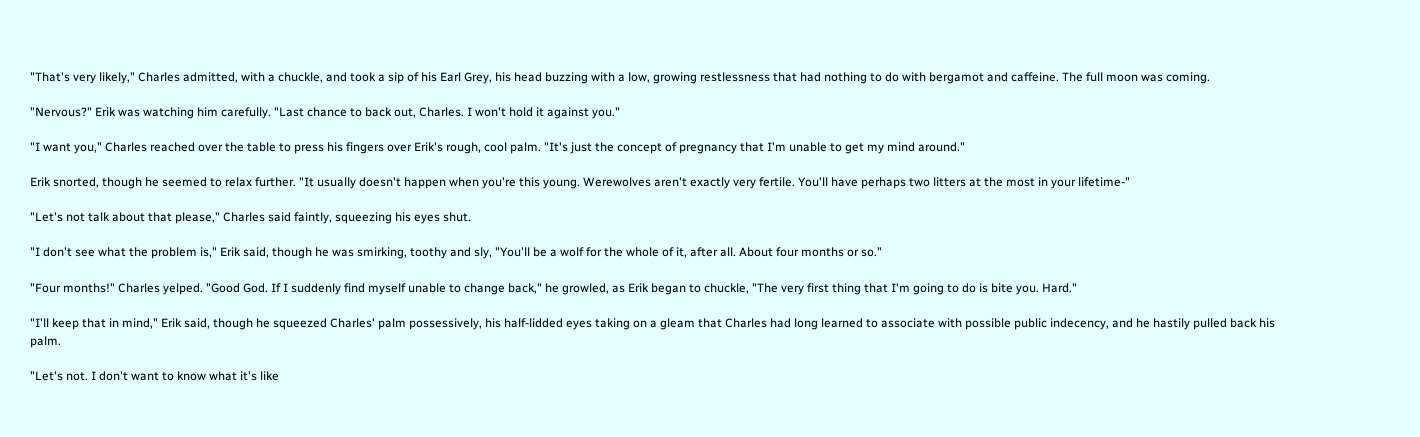"That's very likely," Charles admitted, with a chuckle, and took a sip of his Earl Grey, his head buzzing with a low, growing restlessness that had nothing to do with bergamot and caffeine. The full moon was coming.

"Nervous?" Erik was watching him carefully. "Last chance to back out, Charles. I won't hold it against you."

"I want you," Charles reached over the table to press his fingers over Erik's rough, cool palm. "It's just the concept of pregnancy that I'm unable to get my mind around."

Erik snorted, though he seemed to relax further. "It usually doesn't happen when you're this young. Werewolves aren't exactly very fertile. You'll have perhaps two litters at the most in your lifetime-"

"Let's not talk about that please," Charles said faintly, squeezing his eyes shut.

"I don't see what the problem is," Erik said, though he was smirking, toothy and sly, "You'll be a wolf for the whole of it, after all. About four months or so."

"Four months!" Charles yelped. "Good God. If I suddenly find myself unable to change back," he growled, as Erik began to chuckle, "The very first thing that I'm going to do is bite you. Hard."

"I'll keep that in mind," Erik said, though he squeezed Charles' palm possessively, his half-lidded eyes taking on a gleam that Charles had long learned to associate with possible public indecency, and he hastily pulled back his palm.

"Let's not. I don't want to know what it's like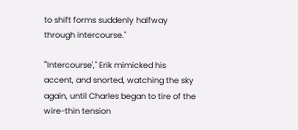to shift forms suddenly halfway through intercourse."

"'Intercourse'," Erik mimicked his accent, and snorted, watching the sky again, until Charles began to tire of the wire-thin tension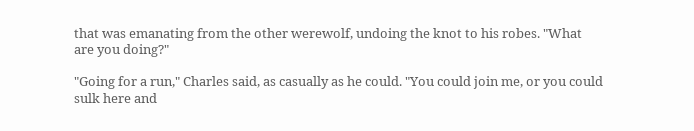that was emanating from the other werewolf, undoing the knot to his robes. "What are you doing?"

"Going for a run," Charles said, as casually as he could. "You could join me, or you could sulk here and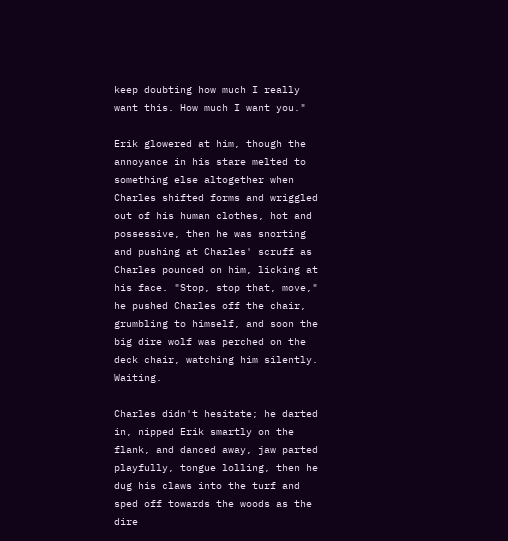keep doubting how much I really want this. How much I want you."

Erik glowered at him, though the annoyance in his stare melted to something else altogether when Charles shifted forms and wriggled out of his human clothes, hot and possessive, then he was snorting and pushing at Charles' scruff as Charles pounced on him, licking at his face. "Stop, stop that, move," he pushed Charles off the chair, grumbling to himself, and soon the big dire wolf was perched on the deck chair, watching him silently. Waiting.

Charles didn't hesitate; he darted in, nipped Erik smartly on the flank, and danced away, jaw parted playfully, tongue lolling, then he dug his claws into the turf and sped off towards the woods as the dire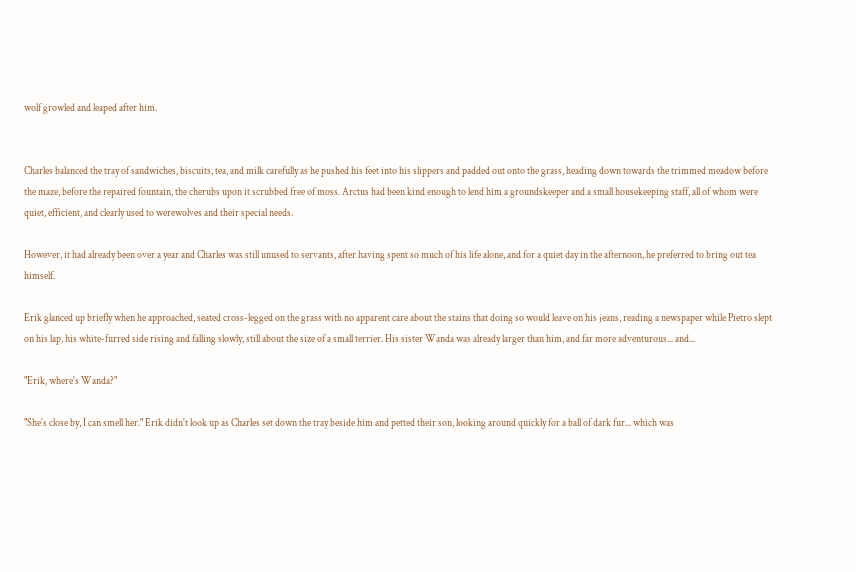wolf growled and leaped after him.


Charles balanced the tray of sandwiches, biscuits, tea, and milk carefully as he pushed his feet into his slippers and padded out onto the grass, heading down towards the trimmed meadow before the maze, before the repaired fountain, the cherubs upon it scrubbed free of moss. Arctus had been kind enough to lend him a groundskeeper and a small housekeeping staff, all of whom were quiet, efficient, and clearly used to werewolves and their special needs.

However, it had already been over a year and Charles was still unused to servants, after having spent so much of his life alone, and for a quiet day in the afternoon, he preferred to bring out tea himself.

Erik glanced up briefly when he approached, seated cross-legged on the grass with no apparent care about the stains that doing so would leave on his jeans, reading a newspaper while Pietro slept on his lap, his white-furred side rising and falling slowly, still about the size of a small terrier. His sister Wanda was already larger than him, and far more adventurous... and...

"Erik, where's Wanda?"

"She's close by, I can smell her." Erik didn't look up as Charles set down the tray beside him and petted their son, looking around quickly for a ball of dark fur... which was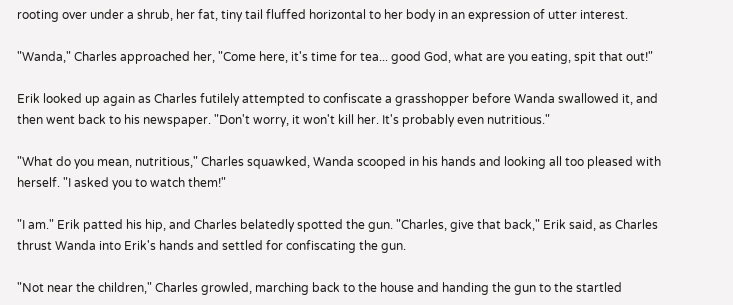rooting over under a shrub, her fat, tiny tail fluffed horizontal to her body in an expression of utter interest.

"Wanda," Charles approached her, "Come here, it's time for tea... good God, what are you eating, spit that out!"

Erik looked up again as Charles futilely attempted to confiscate a grasshopper before Wanda swallowed it, and then went back to his newspaper. "Don't worry, it won't kill her. It's probably even nutritious."

"What do you mean, nutritious," Charles squawked, Wanda scooped in his hands and looking all too pleased with herself. "I asked you to watch them!"

"I am." Erik patted his hip, and Charles belatedly spotted the gun. "Charles, give that back," Erik said, as Charles thrust Wanda into Erik's hands and settled for confiscating the gun.

"Not near the children," Charles growled, marching back to the house and handing the gun to the startled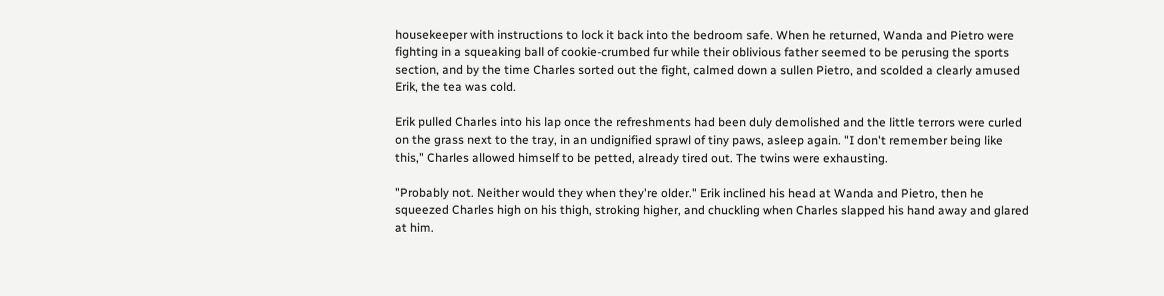housekeeper with instructions to lock it back into the bedroom safe. When he returned, Wanda and Pietro were fighting in a squeaking ball of cookie-crumbed fur while their oblivious father seemed to be perusing the sports section, and by the time Charles sorted out the fight, calmed down a sullen Pietro, and scolded a clearly amused Erik, the tea was cold.

Erik pulled Charles into his lap once the refreshments had been duly demolished and the little terrors were curled on the grass next to the tray, in an undignified sprawl of tiny paws, asleep again. "I don't remember being like this," Charles allowed himself to be petted, already tired out. The twins were exhausting.

"Probably not. Neither would they when they're older." Erik inclined his head at Wanda and Pietro, then he squeezed Charles high on his thigh, stroking higher, and chuckling when Charles slapped his hand away and glared at him.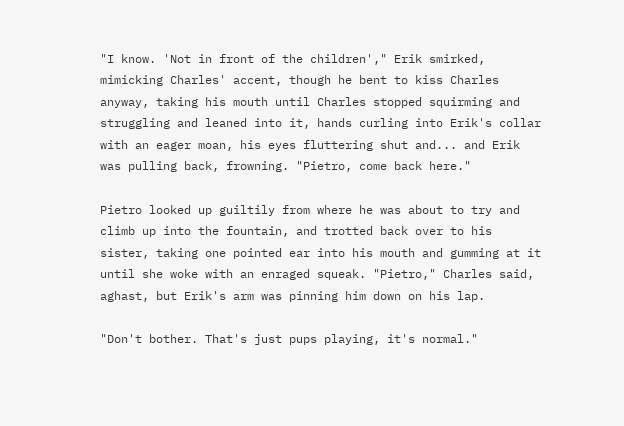"I know. 'Not in front of the children'," Erik smirked, mimicking Charles' accent, though he bent to kiss Charles anyway, taking his mouth until Charles stopped squirming and struggling and leaned into it, hands curling into Erik's collar with an eager moan, his eyes fluttering shut and... and Erik was pulling back, frowning. "Pietro, come back here."

Pietro looked up guiltily from where he was about to try and climb up into the fountain, and trotted back over to his sister, taking one pointed ear into his mouth and gumming at it until she woke with an enraged squeak. "Pietro," Charles said, aghast, but Erik's arm was pinning him down on his lap.

"Don't bother. That's just pups playing, it's normal."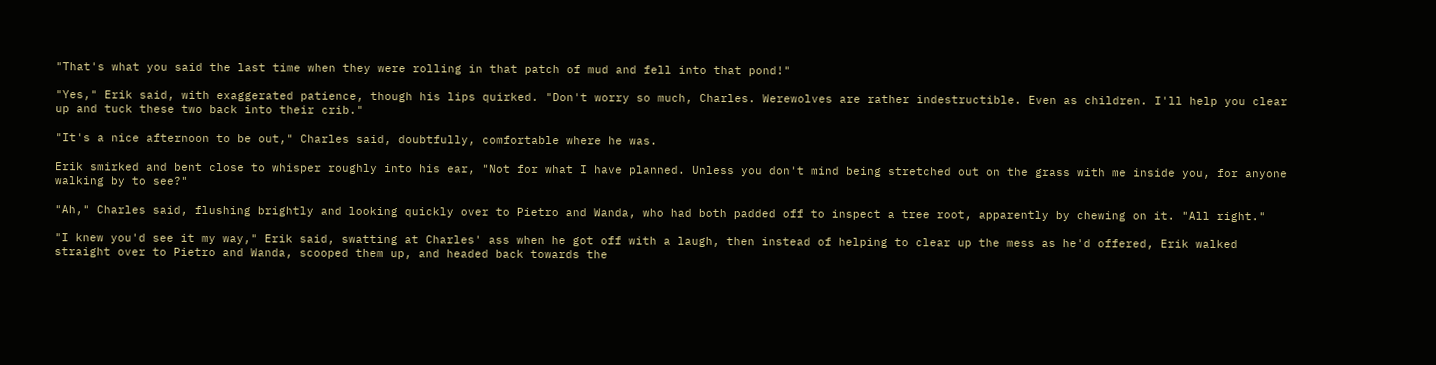"That's what you said the last time when they were rolling in that patch of mud and fell into that pond!"

"Yes," Erik said, with exaggerated patience, though his lips quirked. "Don't worry so much, Charles. Werewolves are rather indestructible. Even as children. I'll help you clear up and tuck these two back into their crib."

"It's a nice afternoon to be out," Charles said, doubtfully, comfortable where he was.

Erik smirked and bent close to whisper roughly into his ear, "Not for what I have planned. Unless you don't mind being stretched out on the grass with me inside you, for anyone walking by to see?"

"Ah," Charles said, flushing brightly and looking quickly over to Pietro and Wanda, who had both padded off to inspect a tree root, apparently by chewing on it. "All right."

"I knew you'd see it my way," Erik said, swatting at Charles' ass when he got off with a laugh, then instead of helping to clear up the mess as he'd offered, Erik walked straight over to Pietro and Wanda, scooped them up, and headed back towards the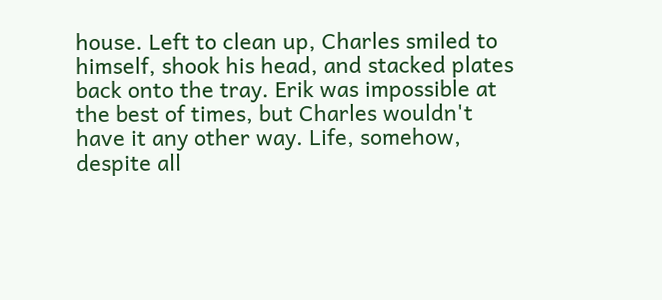house. Left to clean up, Charles smiled to himself, shook his head, and stacked plates back onto the tray. Erik was impossible at the best of times, but Charles wouldn't have it any other way. Life, somehow, despite all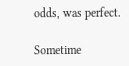odds, was perfect.

Sometime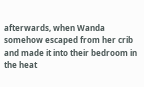afterwards, when Wanda somehow escaped from her crib and made it into their bedroom in the heat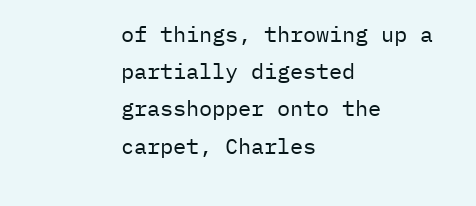of things, throwing up a partially digested grasshopper onto the carpet, Charles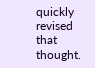quickly revised that thought.